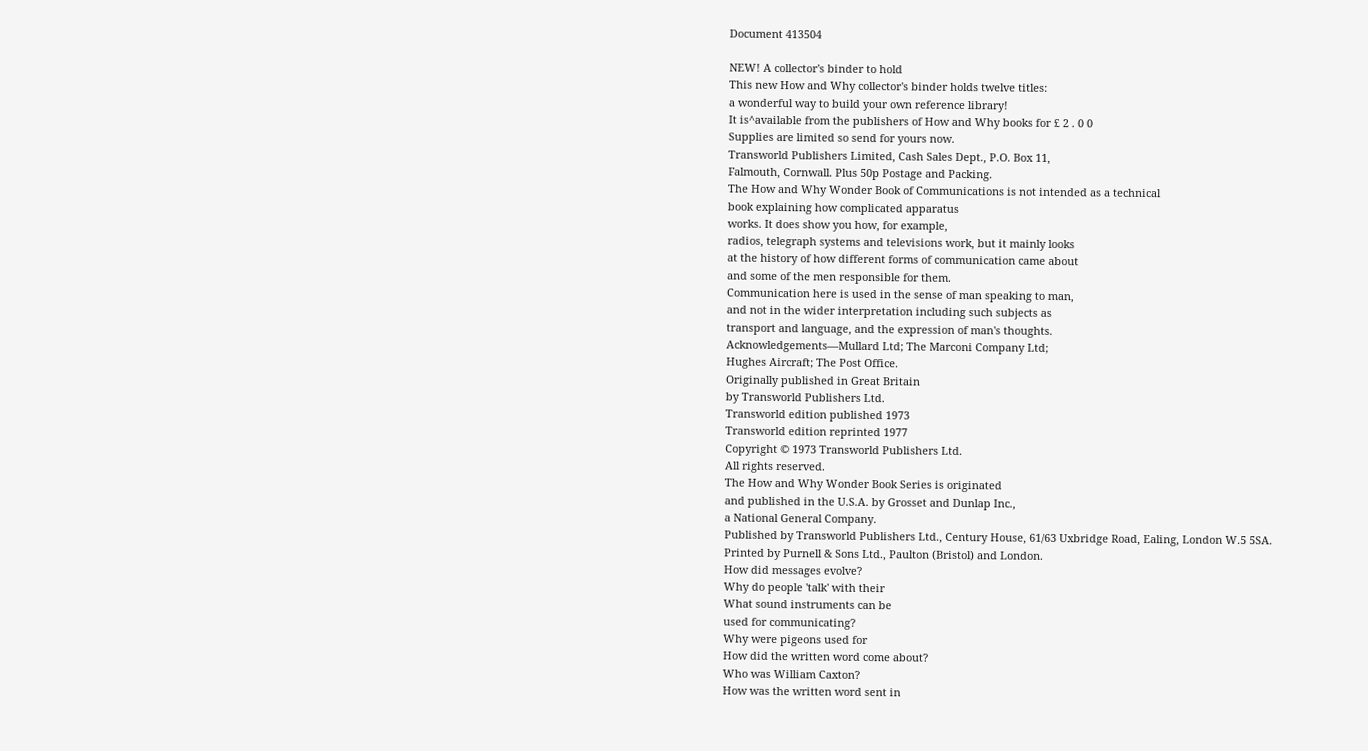Document 413504

NEW! A collector's binder to hold
This new How and Why collector's binder holds twelve titles:
a wonderful way to build your own reference library!
It is^available from the publishers of How and Why books for £ 2 . 0 0
Supplies are limited so send for yours now.
Transworld Publishers Limited, Cash Sales Dept., P.O. Box 11,
Falmouth, Cornwall. Plus 50p Postage and Packing.
The How and Why Wonder Book of Communications is not intended as a technical
book explaining how complicated apparatus
works. It does show you how, for example,
radios, telegraph systems and televisions work, but it mainly looks
at the history of how different forms of communication came about
and some of the men responsible for them.
Communication here is used in the sense of man speaking to man,
and not in the wider interpretation including such subjects as
transport and language, and the expression of man's thoughts.
Acknowledgements—Mullard Ltd; The Marconi Company Ltd;
Hughes Aircraft; The Post Office.
Originally published in Great Britain
by Transworld Publishers Ltd.
Transworld edition published 1973
Transworld edition reprinted 1977
Copyright © 1973 Transworld Publishers Ltd.
All rights reserved.
The How and Why Wonder Book Series is originated
and published in the U.S.A. by Grosset and Dunlap Inc.,
a National General Company.
Published by Transworld Publishers Ltd., Century House, 61/63 Uxbridge Road, Ealing, London W.5 5SA.
Printed by Purnell & Sons Ltd., Paulton (Bristol) and London.
How did messages evolve?
Why do people 'talk' with their
What sound instruments can be
used for communicating?
Why were pigeons used for
How did the written word come about?
Who was William Caxton?
How was the written word sent in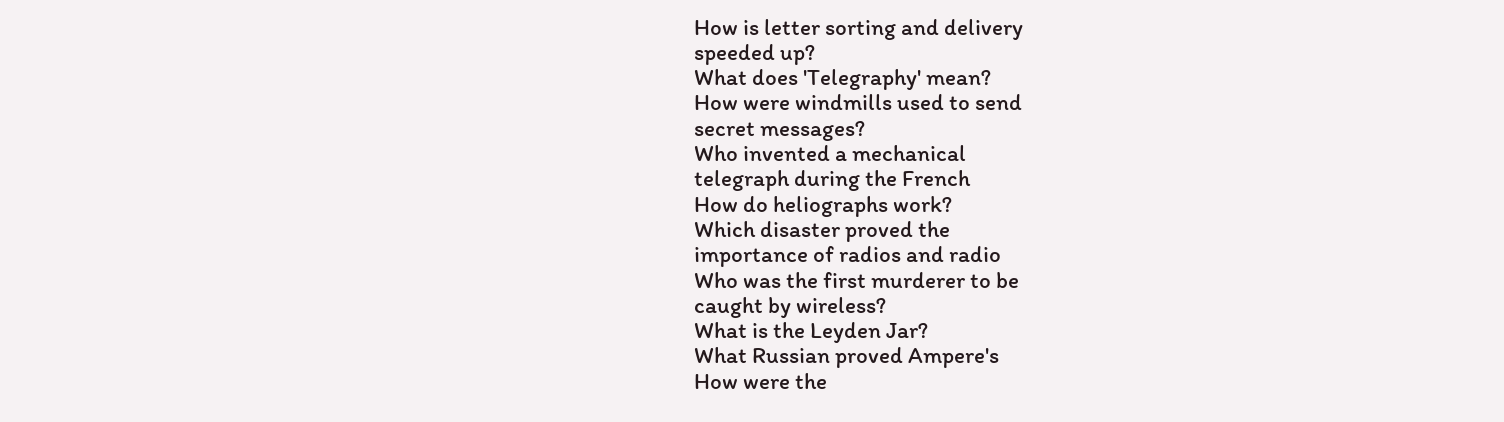How is letter sorting and delivery
speeded up?
What does 'Telegraphy' mean?
How were windmills used to send
secret messages?
Who invented a mechanical
telegraph during the French
How do heliographs work?
Which disaster proved the
importance of radios and radio
Who was the first murderer to be
caught by wireless?
What is the Leyden Jar?
What Russian proved Ampere's
How were the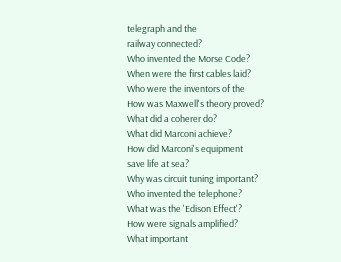telegraph and the
railway connected?
Who invented the Morse Code?
When were the first cables laid?
Who were the inventors of the
How was Maxwell's theory proved?
What did a coherer do?
What did Marconi achieve?
How did Marconi's equipment
save life at sea?
Why was circuit tuning important?
Who invented the telephone?
What was the 'Edison Effect'?
How were signals amplified?
What important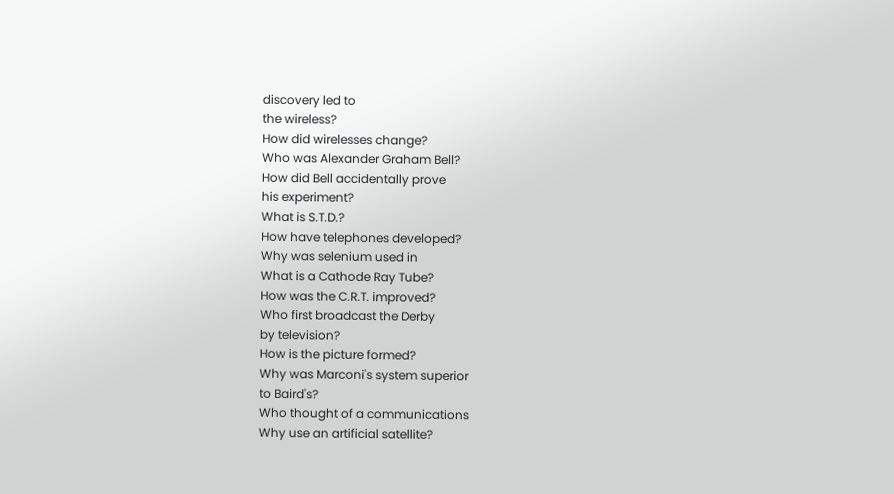discovery led to
the wireless?
How did wirelesses change?
Who was Alexander Graham Bell?
How did Bell accidentally prove
his experiment?
What is S.T.D.?
How have telephones developed?
Why was selenium used in
What is a Cathode Ray Tube?
How was the C.R.T. improved?
Who first broadcast the Derby
by television?
How is the picture formed?
Why was Marconi's system superior
to Baird's?
Who thought of a communications
Why use an artificial satellite?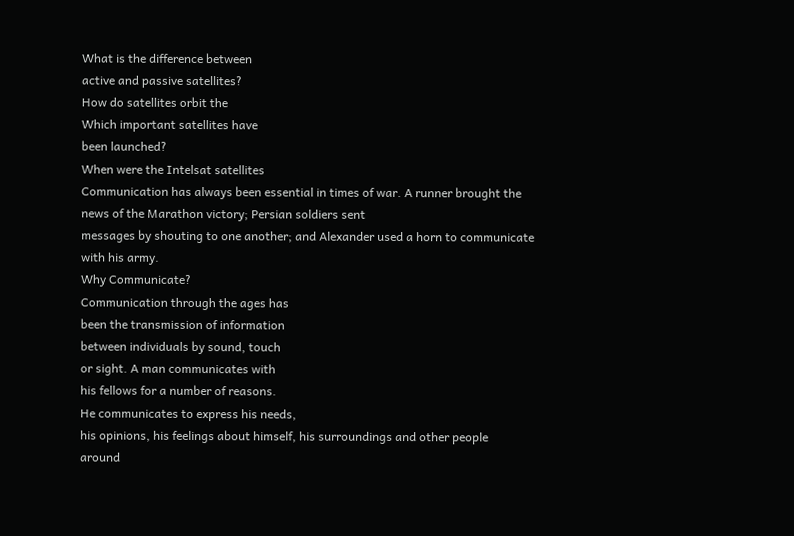What is the difference between
active and passive satellites?
How do satellites orbit the
Which important satellites have
been launched?
When were the Intelsat satellites
Communication has always been essential in times of war. A runner brought the news of the Marathon victory; Persian soldiers sent
messages by shouting to one another; and Alexander used a horn to communicate with his army.
Why Communicate?
Communication through the ages has
been the transmission of information
between individuals by sound, touch
or sight. A man communicates with
his fellows for a number of reasons.
He communicates to express his needs,
his opinions, his feelings about himself, his surroundings and other people
around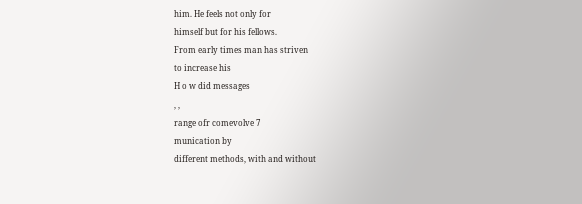him. He feels not only for
himself but for his fellows.
From early times man has striven
to increase his
H o w did messages
, ,
range ofr comevolve 7
munication by
different methods, with and without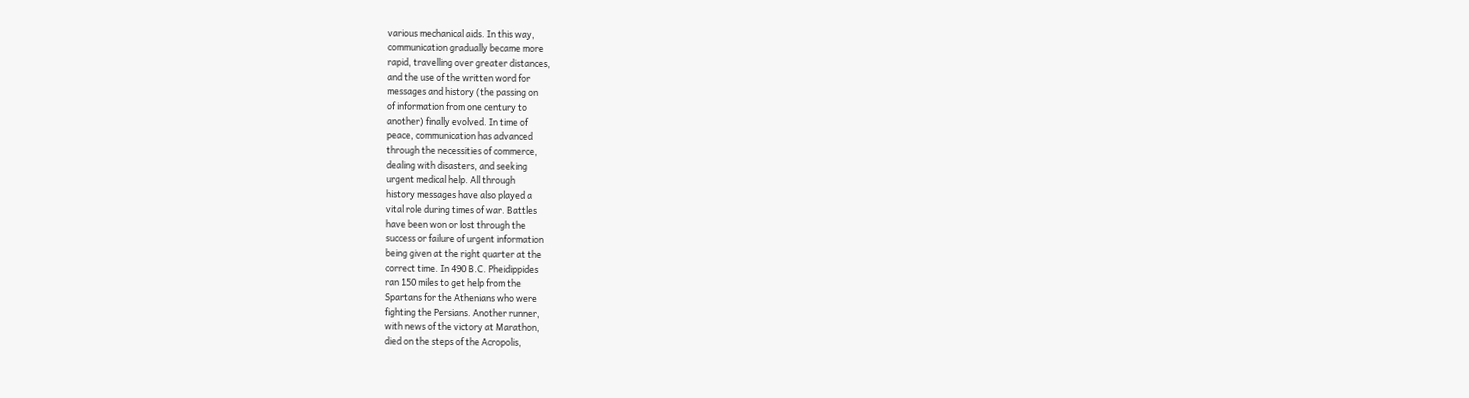various mechanical aids. In this way,
communication gradually became more
rapid, travelling over greater distances,
and the use of the written word for
messages and history (the passing on
of information from one century to
another) finally evolved. In time of
peace, communication has advanced
through the necessities of commerce,
dealing with disasters, and seeking
urgent medical help. All through
history messages have also played a
vital role during times of war. Battles
have been won or lost through the
success or failure of urgent information
being given at the right quarter at the
correct time. In 490 B.C. Pheidippides
ran 150 miles to get help from the
Spartans for the Athenians who were
fighting the Persians. Another runner,
with news of the victory at Marathon,
died on the steps of the Acropolis,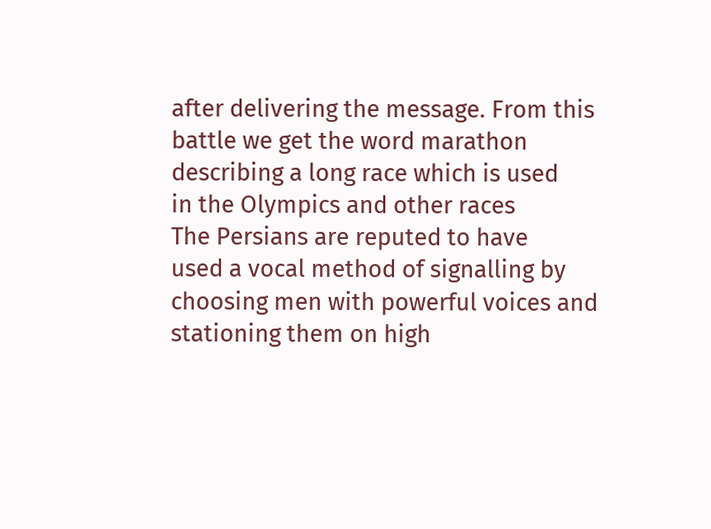after delivering the message. From this
battle we get the word marathon
describing a long race which is used
in the Olympics and other races
The Persians are reputed to have
used a vocal method of signalling by
choosing men with powerful voices and
stationing them on high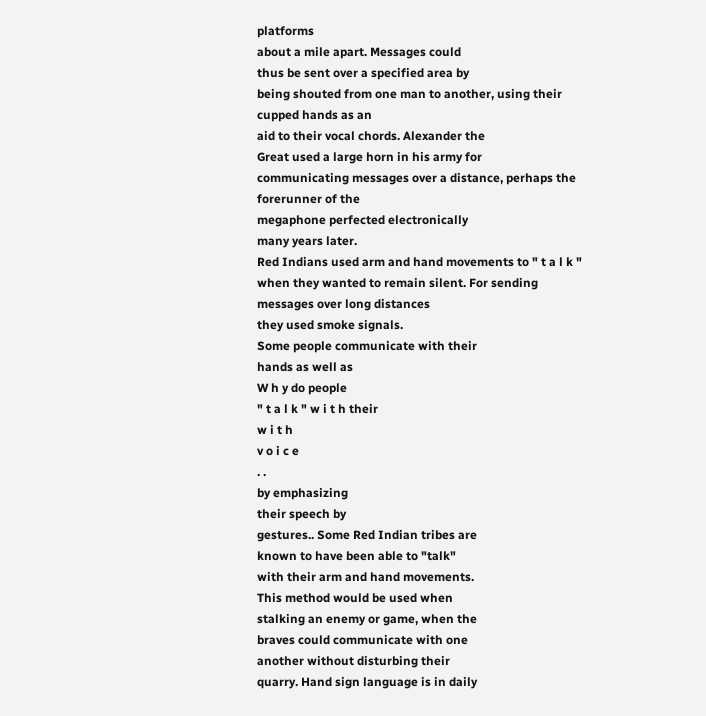platforms
about a mile apart. Messages could
thus be sent over a specified area by
being shouted from one man to another, using their cupped hands as an
aid to their vocal chords. Alexander the
Great used a large horn in his army for
communicating messages over a distance, perhaps the forerunner of the
megaphone perfected electronically
many years later.
Red Indians used arm and hand movements to " t a l k " when they wanted to remain silent. For sending messages over long distances
they used smoke signals.
Some people communicate with their
hands as well as
W h y do people
" t a l k " w i t h their
w i t h
v o i c e
. .
by emphasizing
their speech by
gestures.. Some Red Indian tribes are
known to have been able to "talk"
with their arm and hand movements.
This method would be used when
stalking an enemy or game, when the
braves could communicate with one
another without disturbing their
quarry. Hand sign language is in daily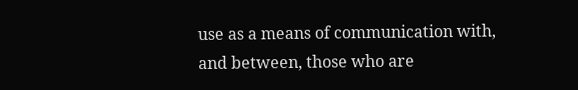use as a means of communication with,
and between, those who are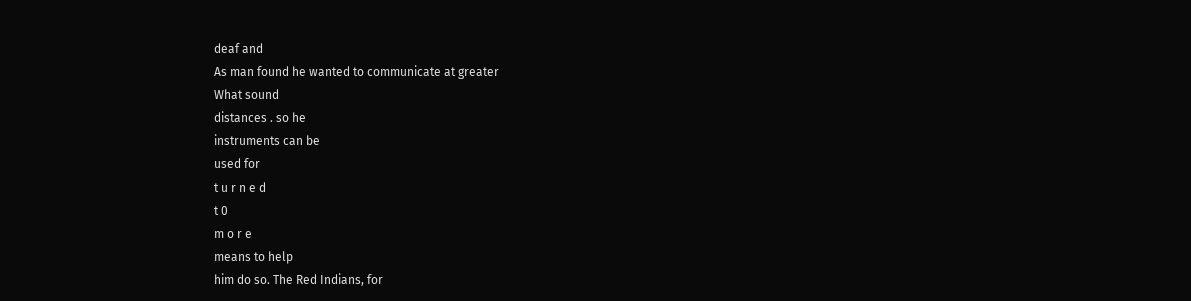deaf and
As man found he wanted to communicate at greater
What sound
distances . so he
instruments can be
used for
t u r n e d
t 0
m o r e
means to help
him do so. The Red Indians, for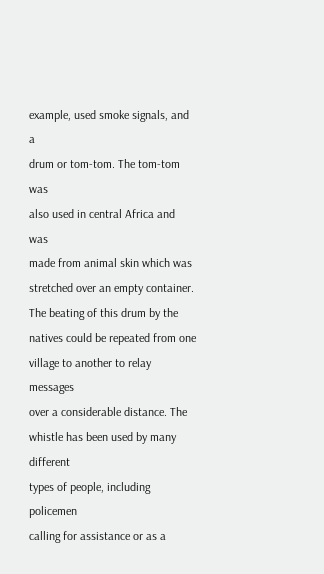example, used smoke signals, and a
drum or tom-tom. The tom-tom was
also used in central Africa and was
made from animal skin which was
stretched over an empty container.
The beating of this drum by the
natives could be repeated from one
village to another to relay messages
over a considerable distance. The
whistle has been used by many different
types of people, including policemen
calling for assistance or as a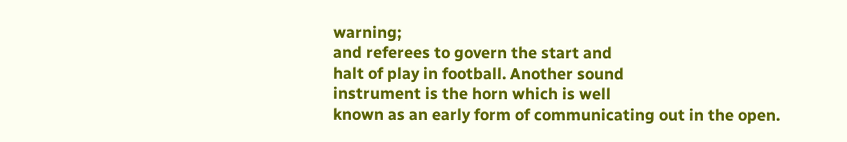warning;
and referees to govern the start and
halt of play in football. Another sound
instrument is the horn which is well
known as an early form of communicating out in the open.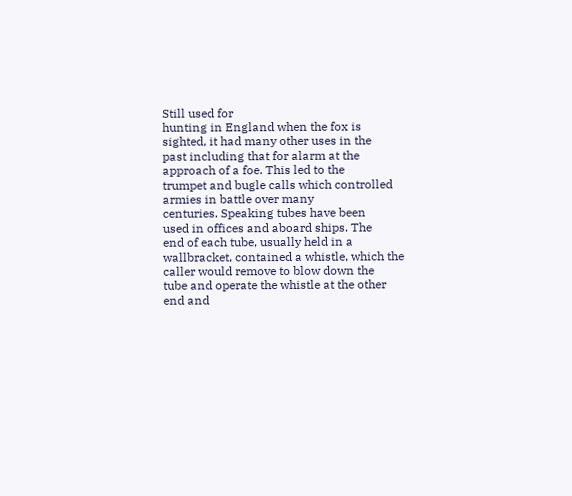Still used for
hunting in England when the fox is
sighted, it had many other uses in the
past including that for alarm at the
approach of a foe. This led to the
trumpet and bugle calls which controlled armies in battle over many
centuries. Speaking tubes have been
used in offices and aboard ships. The
end of each tube, usually held in a wallbracket, contained a whistle, which the
caller would remove to blow down the
tube and operate the whistle at the other
end and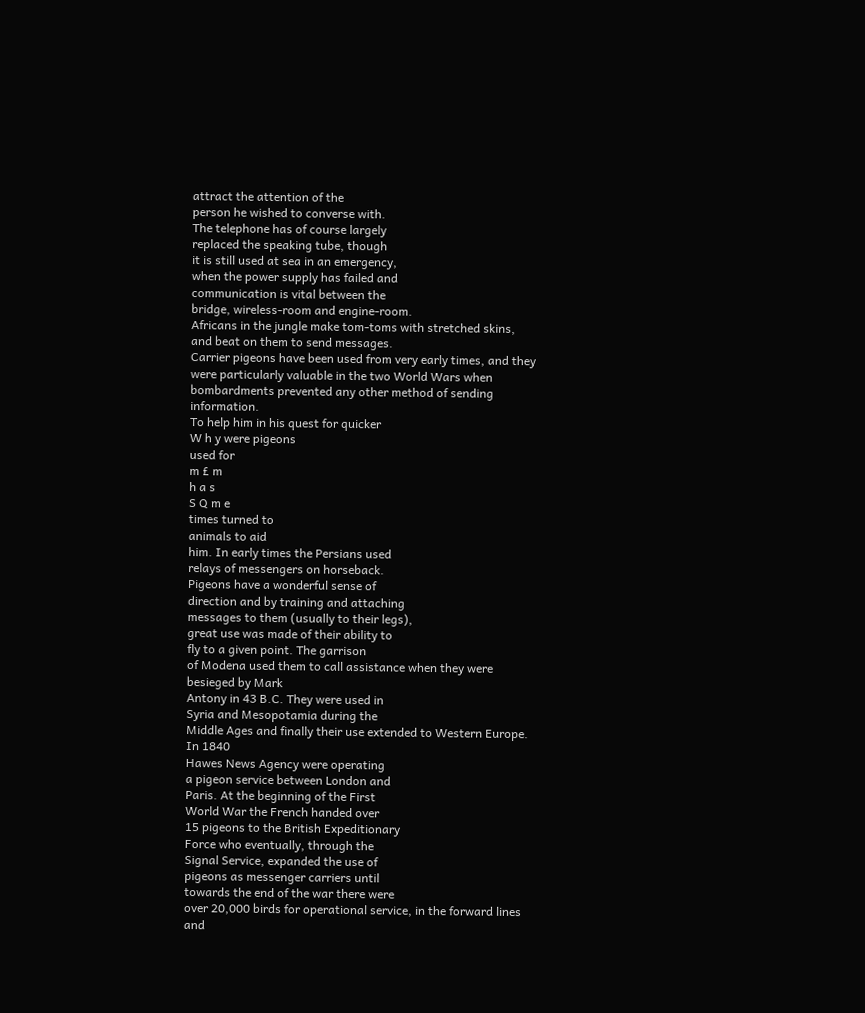attract the attention of the
person he wished to converse with.
The telephone has of course largely
replaced the speaking tube, though
it is still used at sea in an emergency,
when the power supply has failed and
communication is vital between the
bridge, wireless-room and engine-room.
Africans in the jungle make tom-toms with stretched skins, and beat on them to send messages.
Carrier pigeons have been used from very early times, and they were particularly valuable in the two World Wars when bombardments prevented any other method of sending information.
To help him in his quest for quicker
W h y were pigeons
used for
m £ m
h a s
S Q m e
times turned to
animals to aid
him. In early times the Persians used
relays of messengers on horseback.
Pigeons have a wonderful sense of
direction and by training and attaching
messages to them (usually to their legs),
great use was made of their ability to
fly to a given point. The garrison
of Modena used them to call assistance when they were besieged by Mark
Antony in 43 B.C. They were used in
Syria and Mesopotamia during the
Middle Ages and finally their use extended to Western Europe. In 1840
Hawes News Agency were operating
a pigeon service between London and
Paris. At the beginning of the First
World War the French handed over
15 pigeons to the British Expeditionary
Force who eventually, through the
Signal Service, expanded the use of
pigeons as messenger carriers until
towards the end of the war there were
over 20,000 birds for operational service, in the forward lines and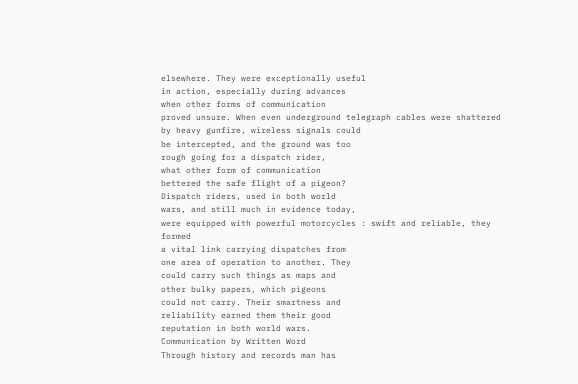elsewhere. They were exceptionally useful
in action, especially during advances
when other forms of communication
proved unsure. When even underground telegraph cables were shattered
by heavy gunfire, wireless signals could
be intercepted, and the ground was too
rough going for a dispatch rider,
what other form of communication
bettered the safe flight of a pigeon?
Dispatch riders, used in both world
wars, and still much in evidence today,
were equipped with powerful motorcycles : swift and reliable, they formed
a vital link carrying dispatches from
one area of operation to another. They
could carry such things as maps and
other bulky papers, which pigeons
could not carry. Their smartness and
reliability earned them their good
reputation in both world wars.
Communication by Written Word
Through history and records man has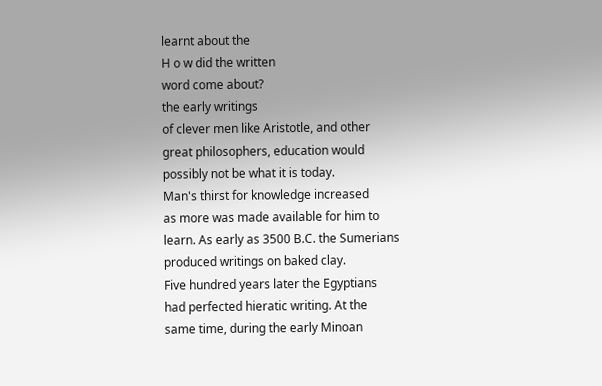learnt about the
H o w did the written
word come about?
the early writings
of clever men like Aristotle, and other
great philosophers, education would
possibly not be what it is today.
Man's thirst for knowledge increased
as more was made available for him to
learn. As early as 3500 B.C. the Sumerians produced writings on baked clay.
Five hundred years later the Egyptians
had perfected hieratic writing. At the
same time, during the early Minoan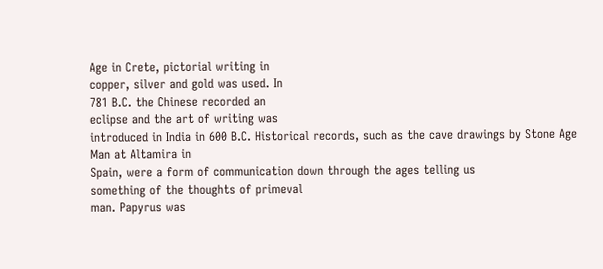Age in Crete, pictorial writing in
copper, silver and gold was used. In
781 B.C. the Chinese recorded an
eclipse and the art of writing was
introduced in India in 600 B.C. Historical records, such as the cave drawings by Stone Age Man at Altamira in
Spain, were a form of communication down through the ages telling us
something of the thoughts of primeval
man. Papyrus was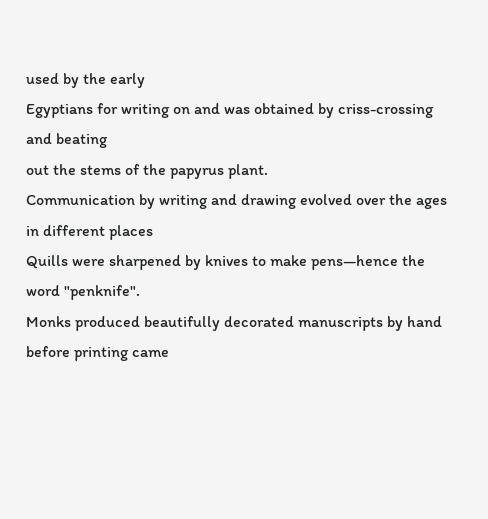used by the early
Egyptians for writing on and was obtained by criss-crossing and beating
out the stems of the papyrus plant.
Communication by writing and drawing evolved over the ages in different places
Quills were sharpened by knives to make pens—hence the
word "penknife".
Monks produced beautifully decorated manuscripts by hand
before printing came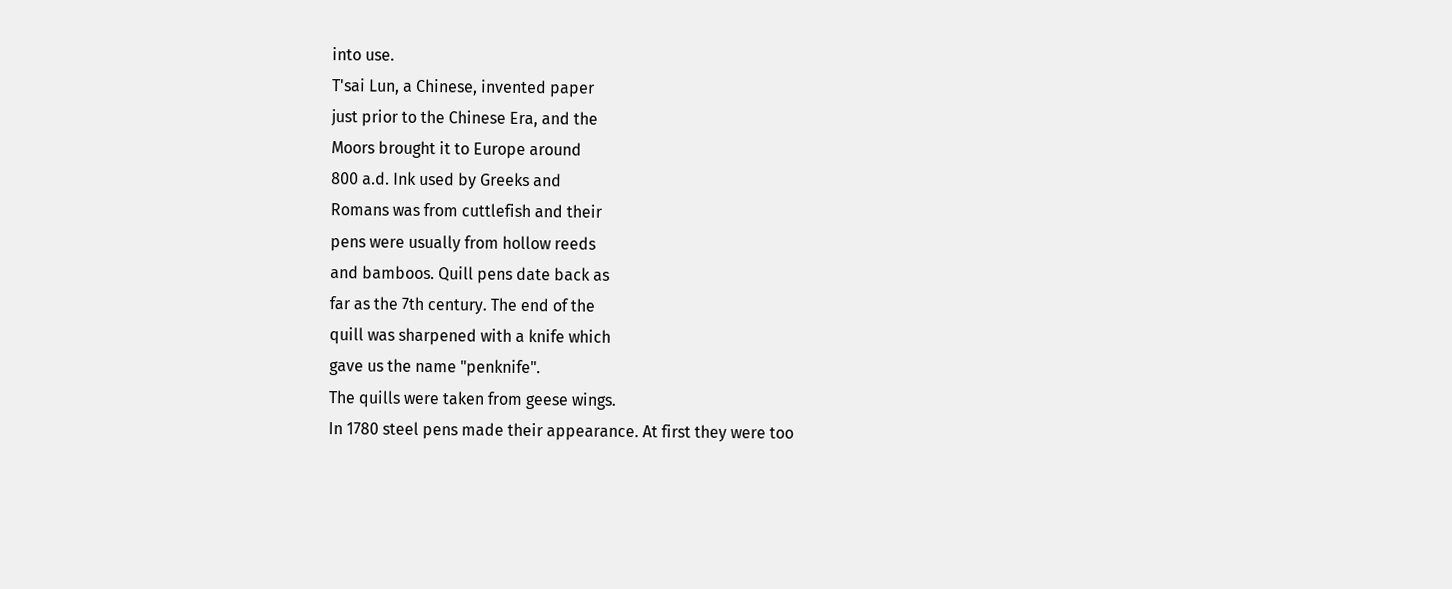into use.
T'sai Lun, a Chinese, invented paper
just prior to the Chinese Era, and the
Moors brought it to Europe around
800 a.d. Ink used by Greeks and
Romans was from cuttlefish and their
pens were usually from hollow reeds
and bamboos. Quill pens date back as
far as the 7th century. The end of the
quill was sharpened with a knife which
gave us the name "penknife".
The quills were taken from geese wings.
In 1780 steel pens made their appearance. At first they were too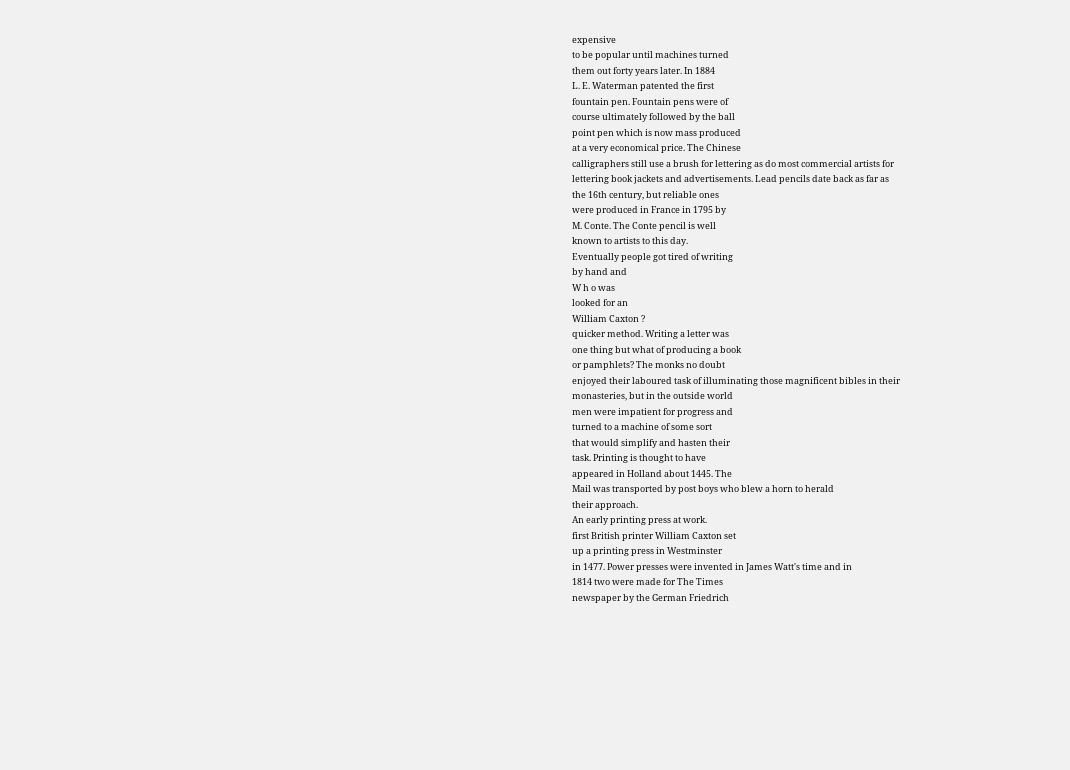expensive
to be popular until machines turned
them out forty years later. In 1884
L. E. Waterman patented the first
fountain pen. Fountain pens were of
course ultimately followed by the ball
point pen which is now mass produced
at a very economical price. The Chinese
calligraphers still use a brush for lettering as do most commercial artists for
lettering book jackets and advertisements. Lead pencils date back as far as
the 16th century, but reliable ones
were produced in France in 1795 by
M. Conte. The Conte pencil is well
known to artists to this day.
Eventually people got tired of writing
by hand and
W h o was
looked for an
William Caxton ?
quicker method. Writing a letter was
one thing but what of producing a book
or pamphlets? The monks no doubt
enjoyed their laboured task of illuminating those magnificent bibles in their
monasteries, but in the outside world
men were impatient for progress and
turned to a machine of some sort
that would simplify and hasten their
task. Printing is thought to have
appeared in Holland about 1445. The
Mail was transported by post boys who blew a horn to herald
their approach.
An early printing press at work.
first British printer William Caxton set
up a printing press in Westminster
in 1477. Power presses were invented in James Watt's time and in
1814 two were made for The Times
newspaper by the German Friedrich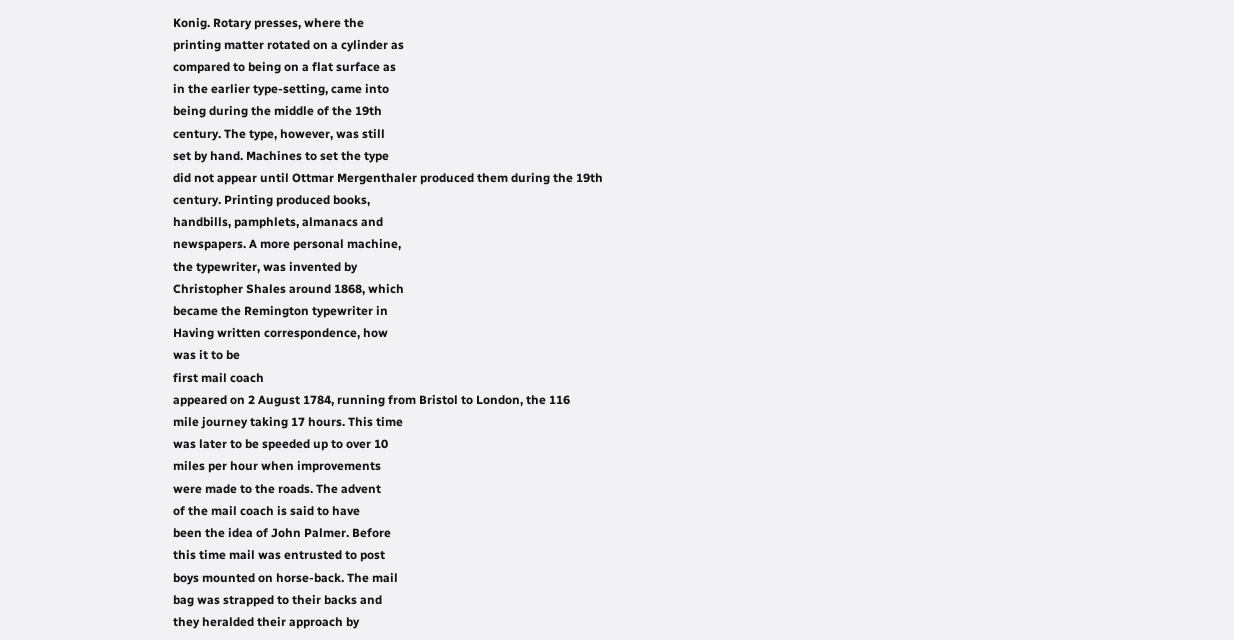Konig. Rotary presses, where the
printing matter rotated on a cylinder as
compared to being on a flat surface as
in the earlier type-setting, came into
being during the middle of the 19th
century. The type, however, was still
set by hand. Machines to set the type
did not appear until Ottmar Mergenthaler produced them during the 19th
century. Printing produced books,
handbills, pamphlets, almanacs and
newspapers. A more personal machine,
the typewriter, was invented by
Christopher Shales around 1868, which
became the Remington typewriter in
Having written correspondence, how
was it to be
first mail coach
appeared on 2 August 1784, running from Bristol to London, the 116
mile journey taking 17 hours. This time
was later to be speeded up to over 10
miles per hour when improvements
were made to the roads. The advent
of the mail coach is said to have
been the idea of John Palmer. Before
this time mail was entrusted to post
boys mounted on horse-back. The mail
bag was strapped to their backs and
they heralded their approach by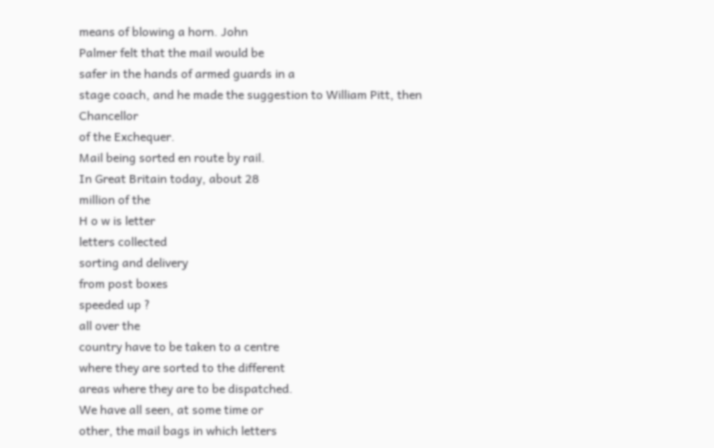means of blowing a horn. John
Palmer felt that the mail would be
safer in the hands of armed guards in a
stage coach, and he made the suggestion to William Pitt, then Chancellor
of the Exchequer.
Mail being sorted en route by rail.
In Great Britain today, about 28
million of the
H o w is letter
letters collected
sorting and delivery
from post boxes
speeded up ?
all over the
country have to be taken to a centre
where they are sorted to the different
areas where they are to be dispatched.
We have all seen, at some time or
other, the mail bags in which letters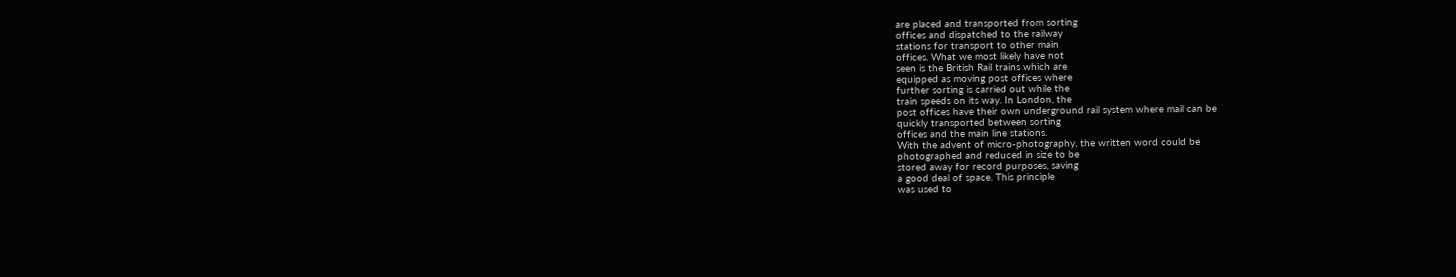are placed and transported from sorting
offices and dispatched to the railway
stations for transport to other main
offices. What we most likely have not
seen is the British Rail trains which are
equipped as moving post offices where
further sorting is carried out while the
train speeds on its way. In London, the
post offices have their own underground rail system where mail can be
quickly transported between sorting
offices and the main line stations.
With the advent of micro-photography, the written word could be
photographed and reduced in size to be
stored away for record purposes, saving
a good deal of space. This principle
was used to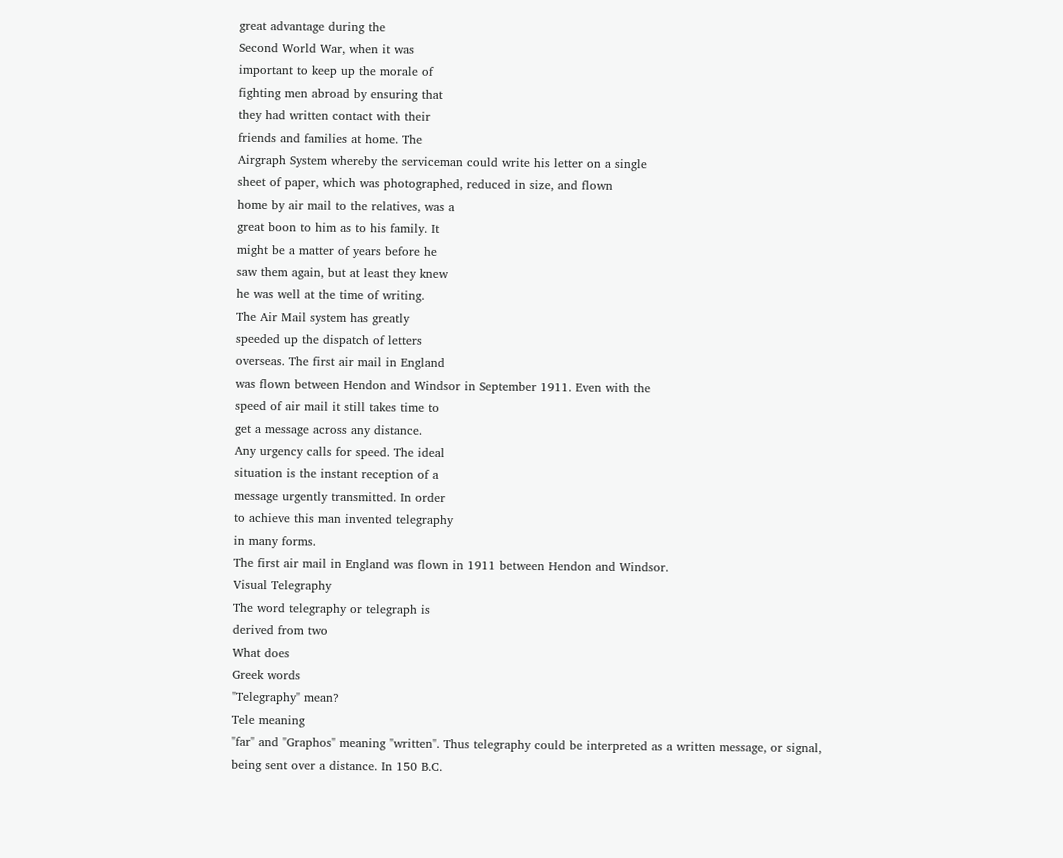great advantage during the
Second World War, when it was
important to keep up the morale of
fighting men abroad by ensuring that
they had written contact with their
friends and families at home. The
Airgraph System whereby the serviceman could write his letter on a single
sheet of paper, which was photographed, reduced in size, and flown
home by air mail to the relatives, was a
great boon to him as to his family. It
might be a matter of years before he
saw them again, but at least they knew
he was well at the time of writing.
The Air Mail system has greatly
speeded up the dispatch of letters
overseas. The first air mail in England
was flown between Hendon and Windsor in September 1911. Even with the
speed of air mail it still takes time to
get a message across any distance.
Any urgency calls for speed. The ideal
situation is the instant reception of a
message urgently transmitted. In order
to achieve this man invented telegraphy
in many forms.
The first air mail in England was flown in 1911 between Hendon and Windsor.
Visual Telegraphy
The word telegraphy or telegraph is
derived from two
What does
Greek words
"Telegraphy" mean?
Tele meaning
"far" and "Graphos" meaning "written". Thus telegraphy could be interpreted as a written message, or signal,
being sent over a distance. In 150 B.C.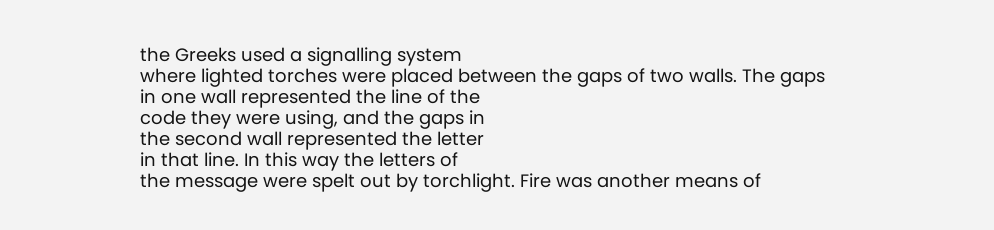the Greeks used a signalling system
where lighted torches were placed between the gaps of two walls. The gaps
in one wall represented the line of the
code they were using, and the gaps in
the second wall represented the letter
in that line. In this way the letters of
the message were spelt out by torchlight. Fire was another means of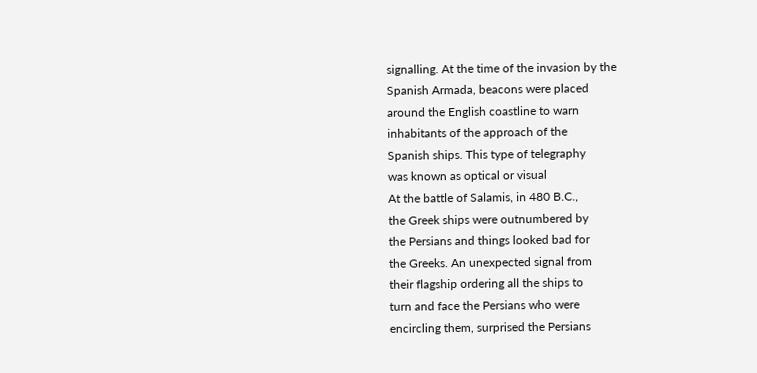signalling. At the time of the invasion by the
Spanish Armada, beacons were placed
around the English coastline to warn
inhabitants of the approach of the
Spanish ships. This type of telegraphy
was known as optical or visual
At the battle of Salamis, in 480 B.C.,
the Greek ships were outnumbered by
the Persians and things looked bad for
the Greeks. An unexpected signal from
their flagship ordering all the ships to
turn and face the Persians who were
encircling them, surprised the Persians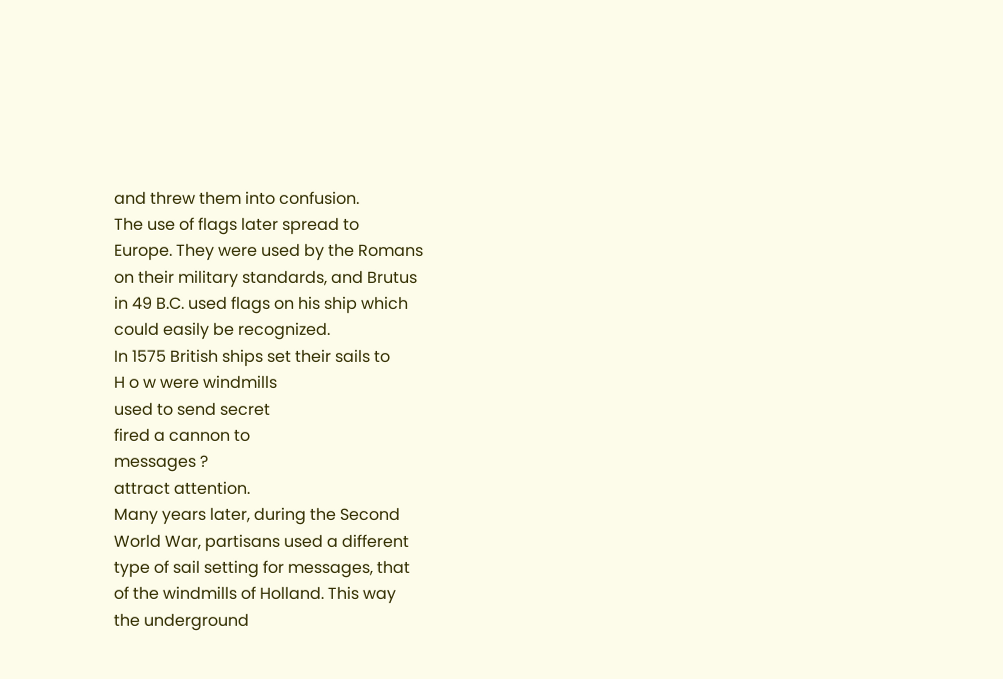and threw them into confusion.
The use of flags later spread to
Europe. They were used by the Romans
on their military standards, and Brutus
in 49 B.C. used flags on his ship which
could easily be recognized.
In 1575 British ships set their sails to
H o w were windmills
used to send secret
fired a cannon to
messages ?
attract attention.
Many years later, during the Second
World War, partisans used a different
type of sail setting for messages, that
of the windmills of Holland. This way
the underground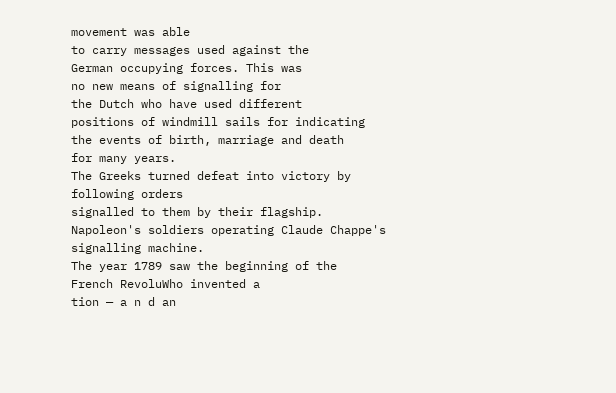movement was able
to carry messages used against the
German occupying forces. This was
no new means of signalling for
the Dutch who have used different
positions of windmill sails for indicating
the events of birth, marriage and death
for many years.
The Greeks turned defeat into victory by following orders
signalled to them by their flagship.
Napoleon's soldiers operating Claude Chappe's signalling machine.
The year 1789 saw the beginning of the
French RevoluWho invented a
tion — a n d an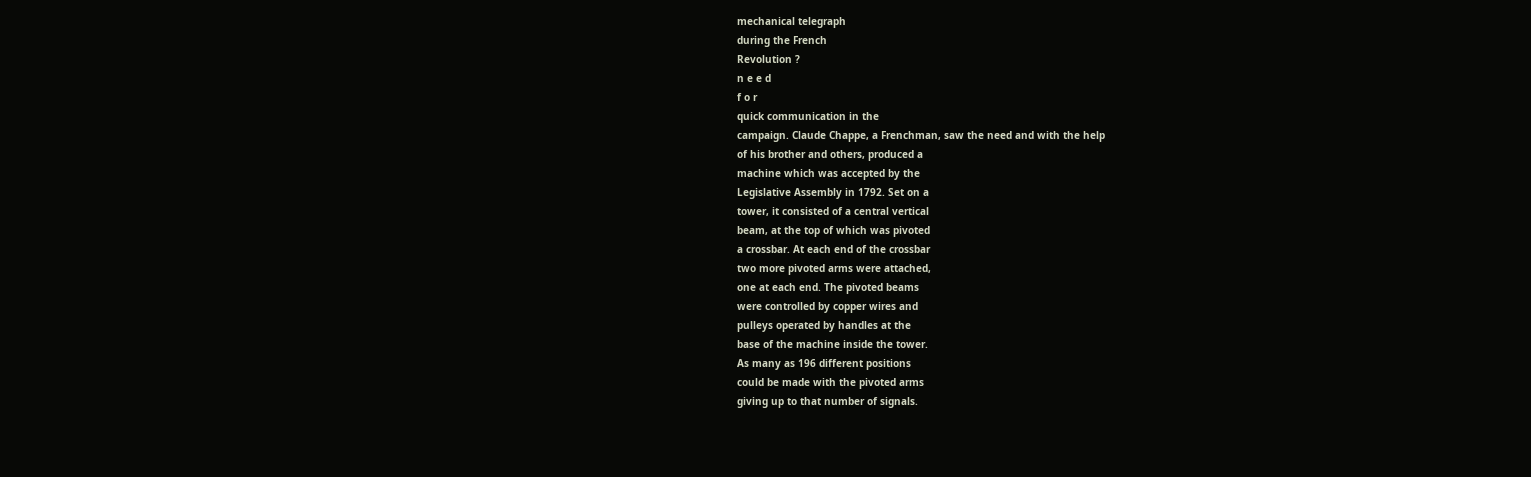mechanical telegraph
during the French
Revolution ?
n e e d
f o r
quick communication in the
campaign. Claude Chappe, a Frenchman, saw the need and with the help
of his brother and others, produced a
machine which was accepted by the
Legislative Assembly in 1792. Set on a
tower, it consisted of a central vertical
beam, at the top of which was pivoted
a crossbar. At each end of the crossbar
two more pivoted arms were attached,
one at each end. The pivoted beams
were controlled by copper wires and
pulleys operated by handles at the
base of the machine inside the tower.
As many as 196 different positions
could be made with the pivoted arms
giving up to that number of signals.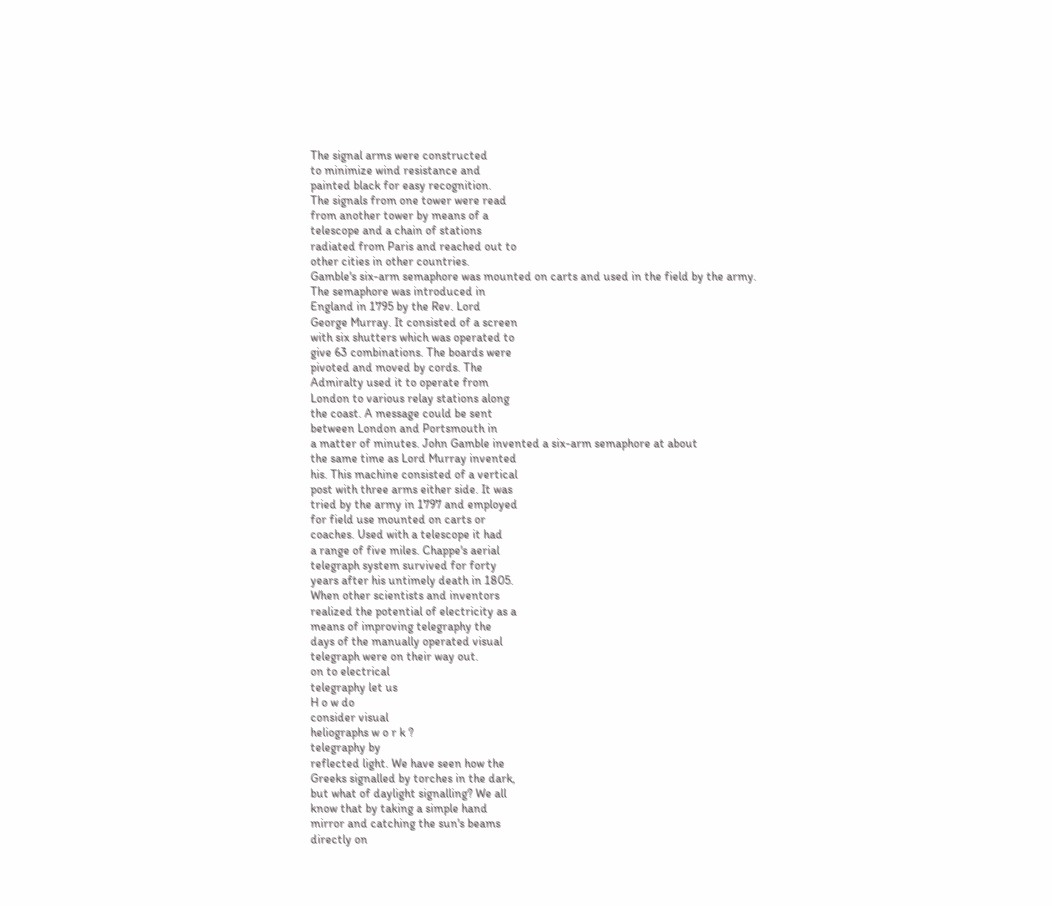The signal arms were constructed
to minimize wind resistance and
painted black for easy recognition.
The signals from one tower were read
from another tower by means of a
telescope and a chain of stations
radiated from Paris and reached out to
other cities in other countries.
Gamble's six-arm semaphore was mounted on carts and used in the field by the army.
The semaphore was introduced in
England in 1795 by the Rev. Lord
George Murray. It consisted of a screen
with six shutters which was operated to
give 63 combinations. The boards were
pivoted and moved by cords. The
Admiralty used it to operate from
London to various relay stations along
the coast. A message could be sent
between London and Portsmouth in
a matter of minutes. John Gamble invented a six-arm semaphore at about
the same time as Lord Murray invented
his. This machine consisted of a vertical
post with three arms either side. It was
tried by the army in 1797 and employed
for field use mounted on carts or
coaches. Used with a telescope it had
a range of five miles. Chappe's aerial
telegraph system survived for forty
years after his untimely death in 1805.
When other scientists and inventors
realized the potential of electricity as a
means of improving telegraphy the
days of the manually operated visual
telegraph were on their way out.
on to electrical
telegraphy let us
H o w do
consider visual
heliographs w o r k ?
telegraphy by
reflected light. We have seen how the
Greeks signalled by torches in the dark,
but what of daylight signalling? We all
know that by taking a simple hand
mirror and catching the sun's beams
directly on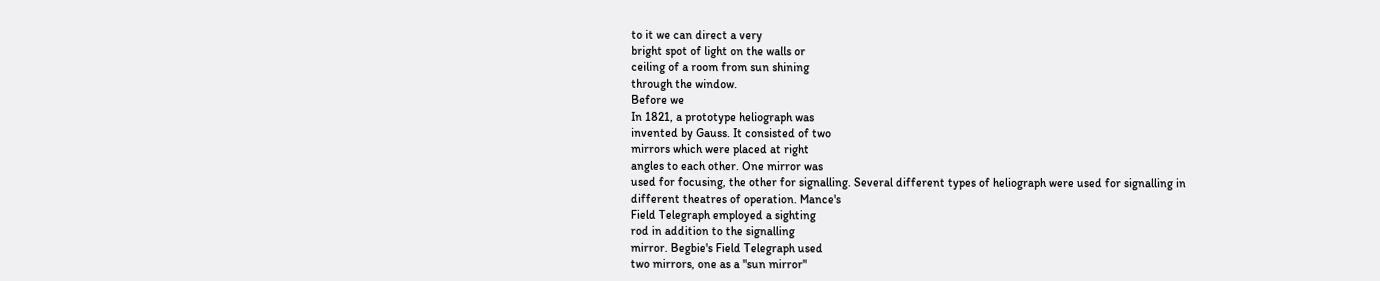to it we can direct a very
bright spot of light on the walls or
ceiling of a room from sun shining
through the window.
Before we
In 1821, a prototype heliograph was
invented by Gauss. It consisted of two
mirrors which were placed at right
angles to each other. One mirror was
used for focusing, the other for signalling. Several different types of heliograph were used for signalling in
different theatres of operation. Mance's
Field Telegraph employed a sighting
rod in addition to the signalling
mirror. Begbie's Field Telegraph used
two mirrors, one as a "sun mirror"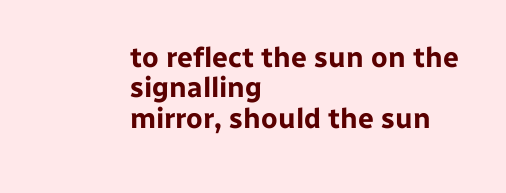to reflect the sun on the signalling
mirror, should the sun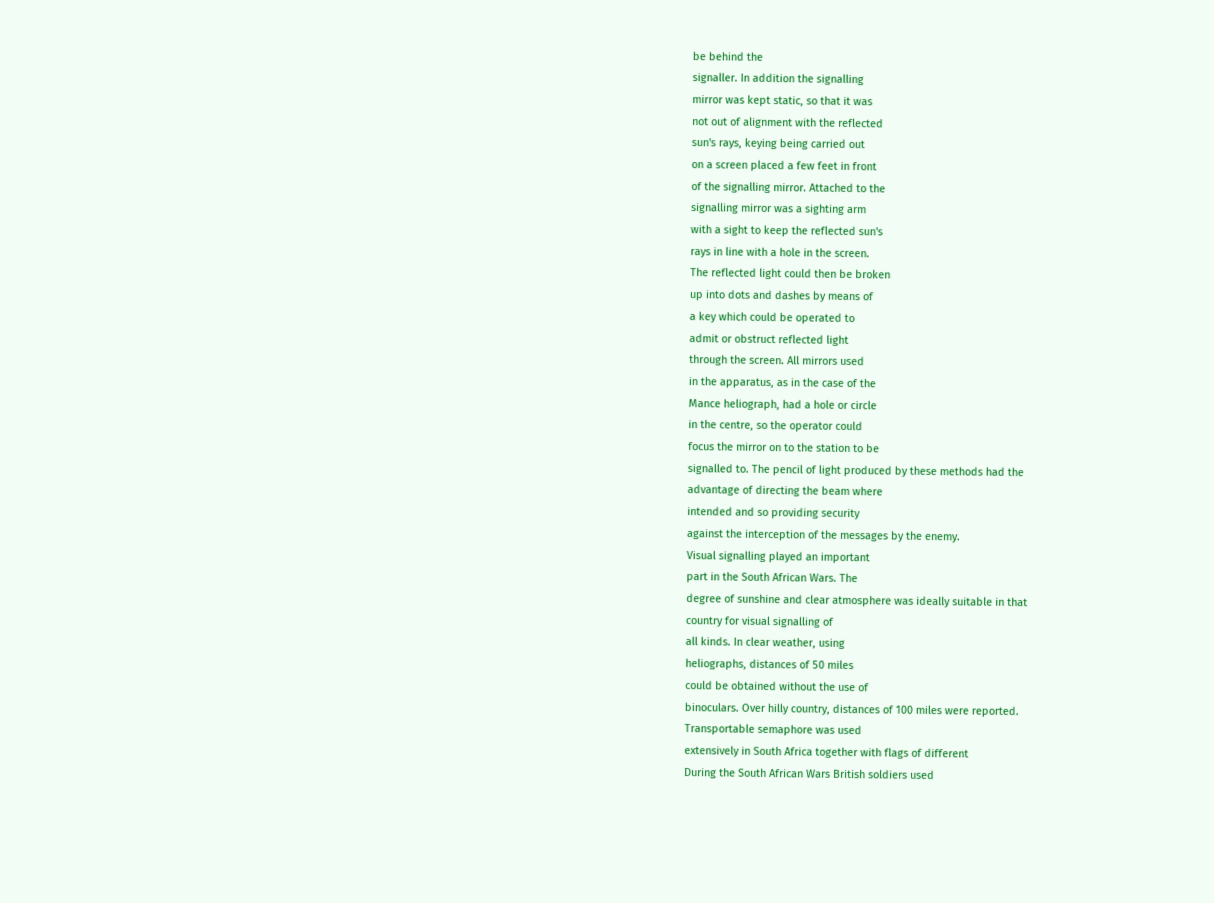be behind the
signaller. In addition the signalling
mirror was kept static, so that it was
not out of alignment with the reflected
sun's rays, keying being carried out
on a screen placed a few feet in front
of the signalling mirror. Attached to the
signalling mirror was a sighting arm
with a sight to keep the reflected sun's
rays in line with a hole in the screen.
The reflected light could then be broken
up into dots and dashes by means of
a key which could be operated to
admit or obstruct reflected light
through the screen. All mirrors used
in the apparatus, as in the case of the
Mance heliograph, had a hole or circle
in the centre, so the operator could
focus the mirror on to the station to be
signalled to. The pencil of light produced by these methods had the
advantage of directing the beam where
intended and so providing security
against the interception of the messages by the enemy.
Visual signalling played an important
part in the South African Wars. The
degree of sunshine and clear atmosphere was ideally suitable in that
country for visual signalling of
all kinds. In clear weather, using
heliographs, distances of 50 miles
could be obtained without the use of
binoculars. Over hilly country, distances of 100 miles were reported.
Transportable semaphore was used
extensively in South Africa together with flags of different
During the South African Wars British soldiers used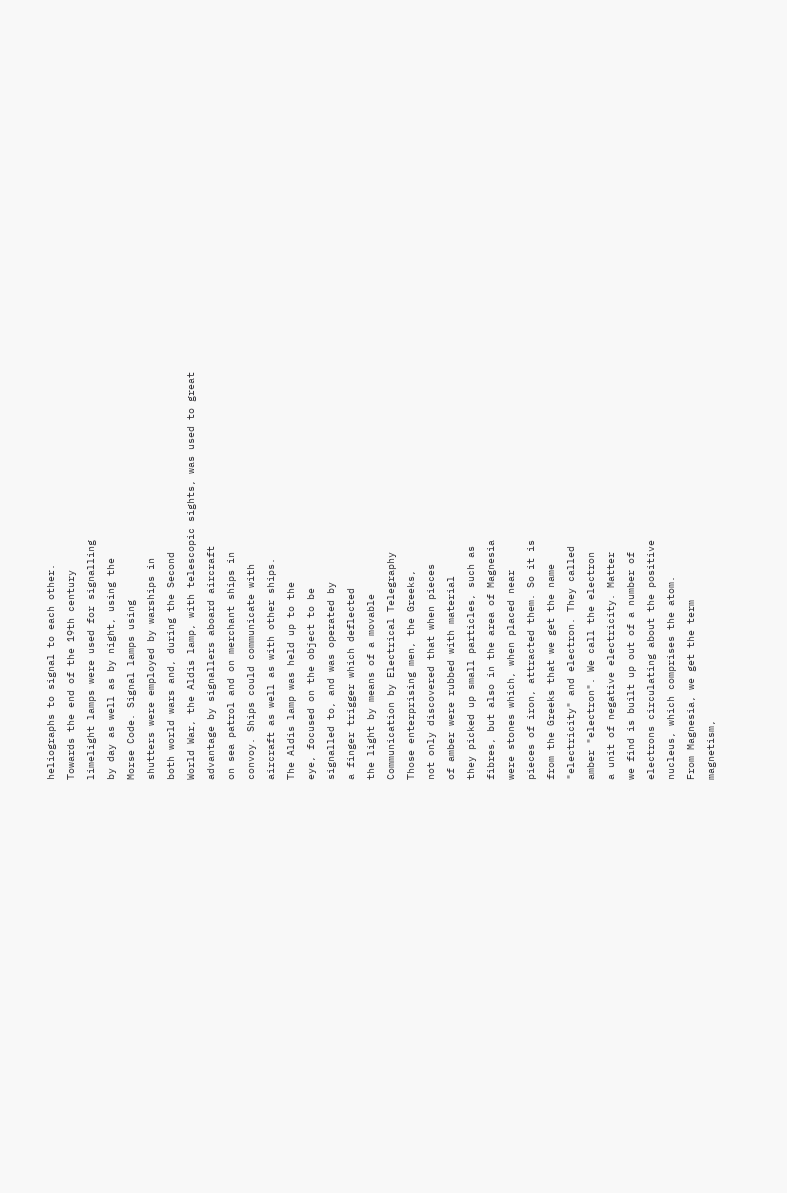heliographs to signal to each other.
Towards the end of the 19th century
limelight lamps were used for signalling
by day as well as by night, using the
Morse Code. Signal lamps using
shutters were employed by warships in
both world wars and, during the Second
World War, the Aldis lamp, with telescopic sights, was used to great
advantage by signallers aboard aircraft
on sea patrol and on merchant ships in
convoy. Ships could communicate with
aircraft as well as with other ships.
The Aldis lamp was held up to the
eye, focused on the object to be
signalled to, and was operated by
a finger trigger which deflected
the light by means of a movable
Communication by Electrical Telegraphy
Those enterprising men, the Greeks,
not only discovered that when pieces
of amber were rubbed with material
they picked up small particles, such as
fibres, but also in the area of Magnesia
were stones which, when placed near
pieces of iron, attracted them. So it is
from the Greeks that we get the name
"electricity" and electron. They called
amber "electron". We call the electron
a unit of negative electricity. Matter
we find is built up out of a number of
electrons circulating about the positive
nucleus, which comprises the atom.
From Magnesia, we get the term
magnetism,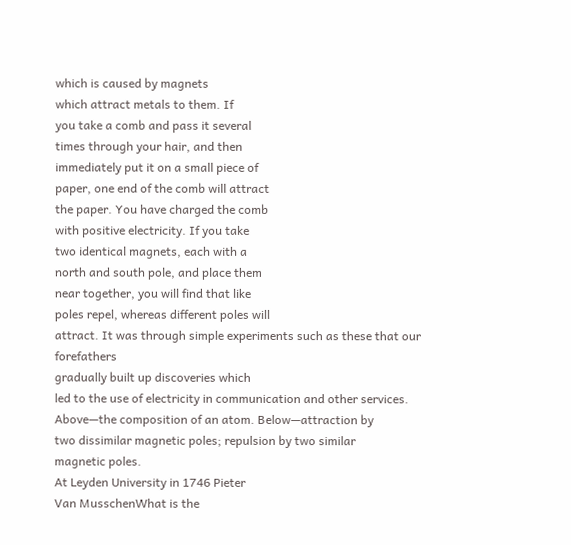which is caused by magnets
which attract metals to them. If
you take a comb and pass it several
times through your hair, and then
immediately put it on a small piece of
paper, one end of the comb will attract
the paper. You have charged the comb
with positive electricity. If you take
two identical magnets, each with a
north and south pole, and place them
near together, you will find that like
poles repel, whereas different poles will
attract. It was through simple experiments such as these that our forefathers
gradually built up discoveries which
led to the use of electricity in communication and other services.
Above—the composition of an atom. Below—attraction by
two dissimilar magnetic poles; repulsion by two similar
magnetic poles.
At Leyden University in 1746 Pieter
Van MusschenWhat is the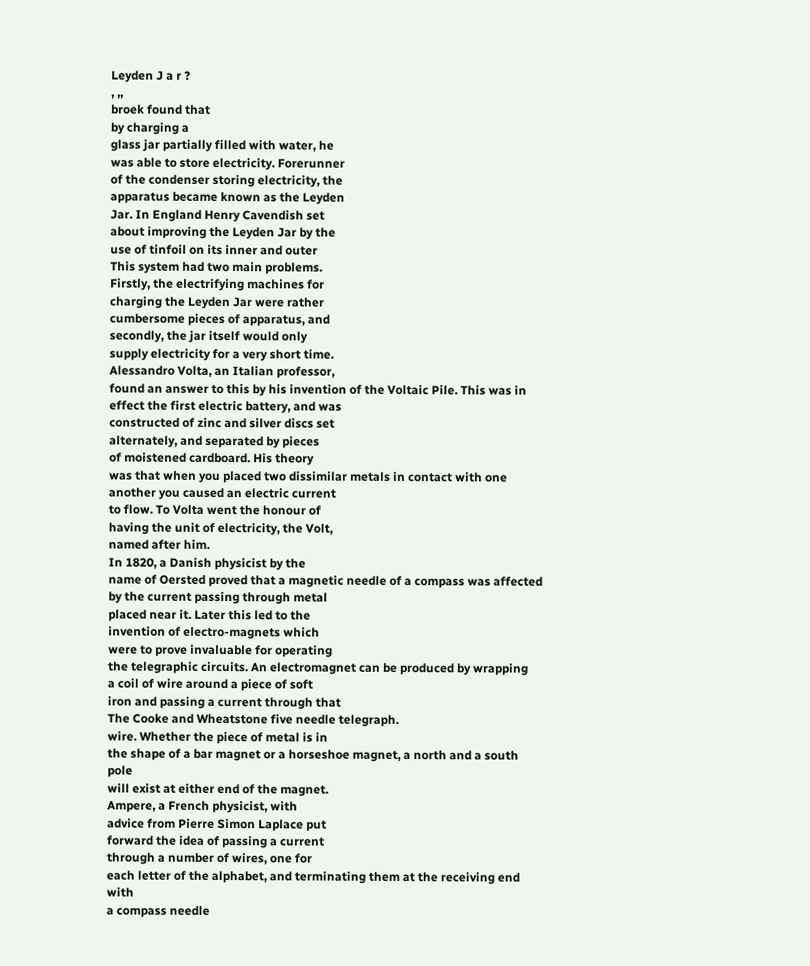Leyden J a r ?
, ,,
broek found that
by charging a
glass jar partially filled with water, he
was able to store electricity. Forerunner
of the condenser storing electricity, the
apparatus became known as the Leyden
Jar. In England Henry Cavendish set
about improving the Leyden Jar by the
use of tinfoil on its inner and outer
This system had two main problems.
Firstly, the electrifying machines for
charging the Leyden Jar were rather
cumbersome pieces of apparatus, and
secondly, the jar itself would only
supply electricity for a very short time.
Alessandro Volta, an Italian professor,
found an answer to this by his invention of the Voltaic Pile. This was in
effect the first electric battery, and was
constructed of zinc and silver discs set
alternately, and separated by pieces
of moistened cardboard. His theory
was that when you placed two dissimilar metals in contact with one
another you caused an electric current
to flow. To Volta went the honour of
having the unit of electricity, the Volt,
named after him.
In 1820, a Danish physicist by the
name of Oersted proved that a magnetic needle of a compass was affected
by the current passing through metal
placed near it. Later this led to the
invention of electro-magnets which
were to prove invaluable for operating
the telegraphic circuits. An electromagnet can be produced by wrapping
a coil of wire around a piece of soft
iron and passing a current through that
The Cooke and Wheatstone five needle telegraph.
wire. Whether the piece of metal is in
the shape of a bar magnet or a horseshoe magnet, a north and a south pole
will exist at either end of the magnet.
Ampere, a French physicist, with
advice from Pierre Simon Laplace put
forward the idea of passing a current
through a number of wires, one for
each letter of the alphabet, and terminating them at the receiving end with
a compass needle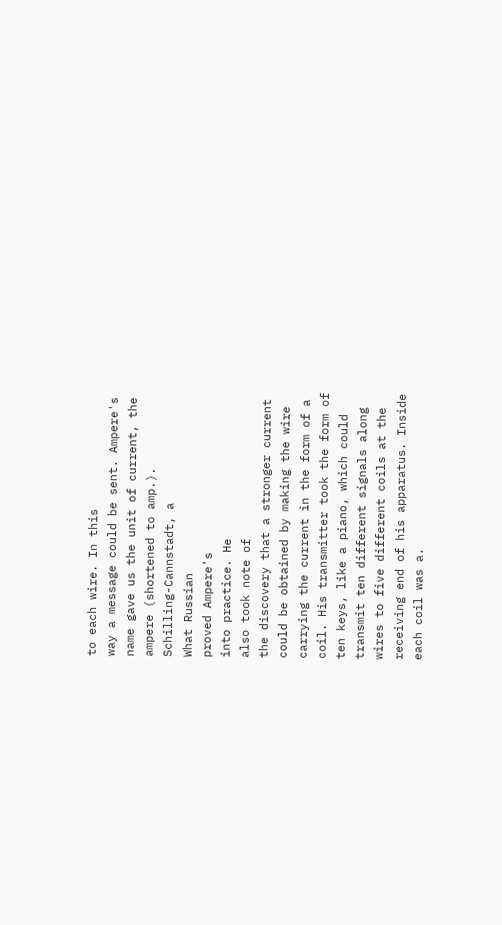to each wire. In this
way a message could be sent. Ampere's
name gave us the unit of current, the
ampere (shortened to amp.).
Schilling-Cannstadt, a
What Russian
proved Ampere's
into practice. He
also took note of
the discovery that a stronger current
could be obtained by making the wire
carrying the current in the form of a
coil. His transmitter took the form of
ten keys, like a piano, which could
transmit ten different signals along
wires to five different coils at the
receiving end of his apparatus. Inside
each coil was a.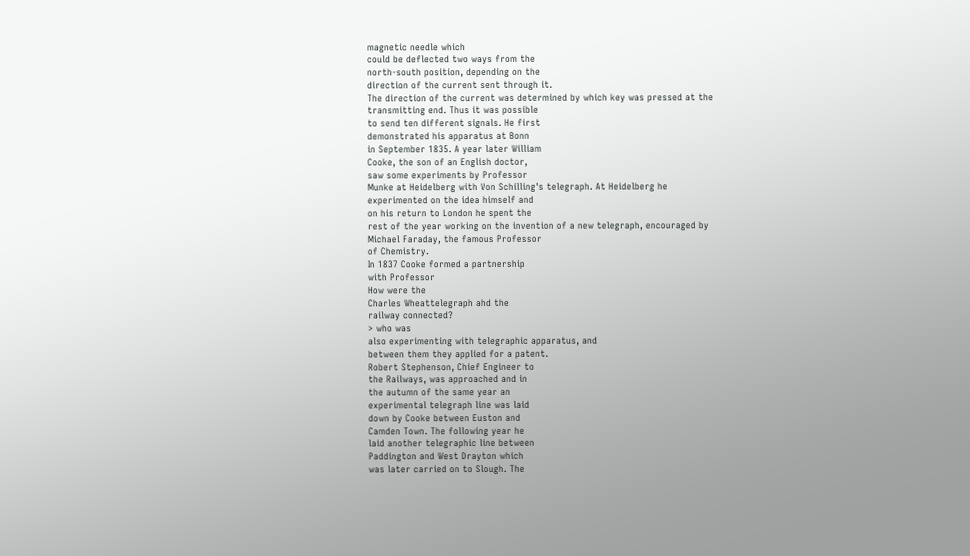magnetic needle which
could be deflected two ways from the
north-south position, depending on the
direction of the current sent through it.
The direction of the current was determined by which key was pressed at the
transmitting end. Thus it was possible
to send ten different signals. He first
demonstrated his apparatus at Bonn
in September 1835. A year later William
Cooke, the son of an English doctor,
saw some experiments by Professor
Munke at Heidelberg with Von Schilling's telegraph. At Heidelberg he
experimented on the idea himself and
on his return to London he spent the
rest of the year working on the invention of a new telegraph, encouraged by
Michael Faraday, the famous Professor
of Chemistry.
In 1837 Cooke formed a partnership
with Professor
How were the
Charles Wheattelegraph ahd the
railway connected?
> who was
also experimenting with telegraphic apparatus, and
between them they applied for a patent.
Robert Stephenson, Chief Engineer to
the Railways, was approached and in
the autumn of the same year an
experimental telegraph line was laid
down by Cooke between Euston and
Camden Town. The following year he
laid another telegraphic line between
Paddington and West Drayton which
was later carried on to Slough. The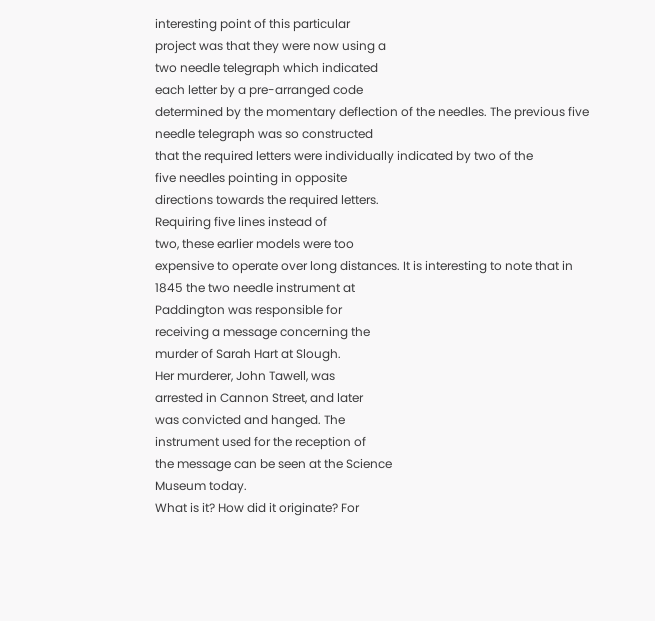interesting point of this particular
project was that they were now using a
two needle telegraph which indicated
each letter by a pre-arranged code
determined by the momentary deflection of the needles. The previous five
needle telegraph was so constructed
that the required letters were individually indicated by two of the
five needles pointing in opposite
directions towards the required letters.
Requiring five lines instead of
two, these earlier models were too
expensive to operate over long distances. It is interesting to note that in
1845 the two needle instrument at
Paddington was responsible for
receiving a message concerning the
murder of Sarah Hart at Slough.
Her murderer, John Tawell, was
arrested in Cannon Street, and later
was convicted and hanged. The
instrument used for the reception of
the message can be seen at the Science
Museum today.
What is it? How did it originate? For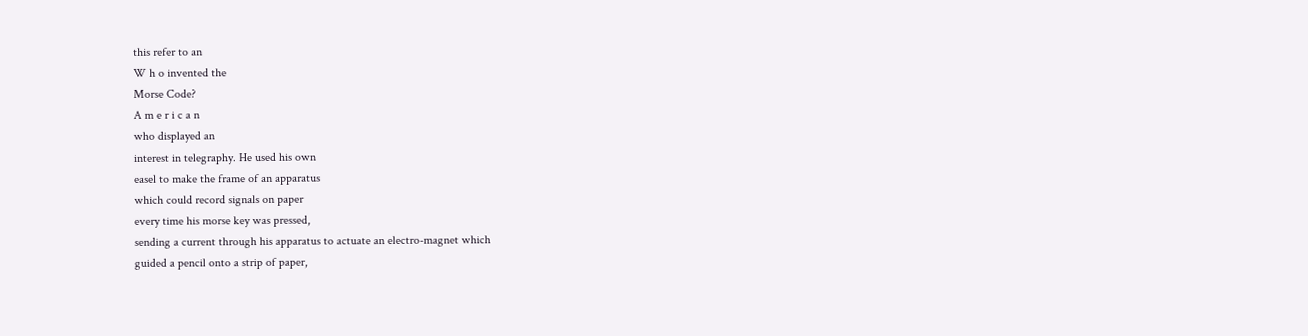this refer to an
W h o invented the
Morse Code?
A m e r i c a n
who displayed an
interest in telegraphy. He used his own
easel to make the frame of an apparatus
which could record signals on paper
every time his morse key was pressed,
sending a current through his apparatus to actuate an electro-magnet which
guided a pencil onto a strip of paper,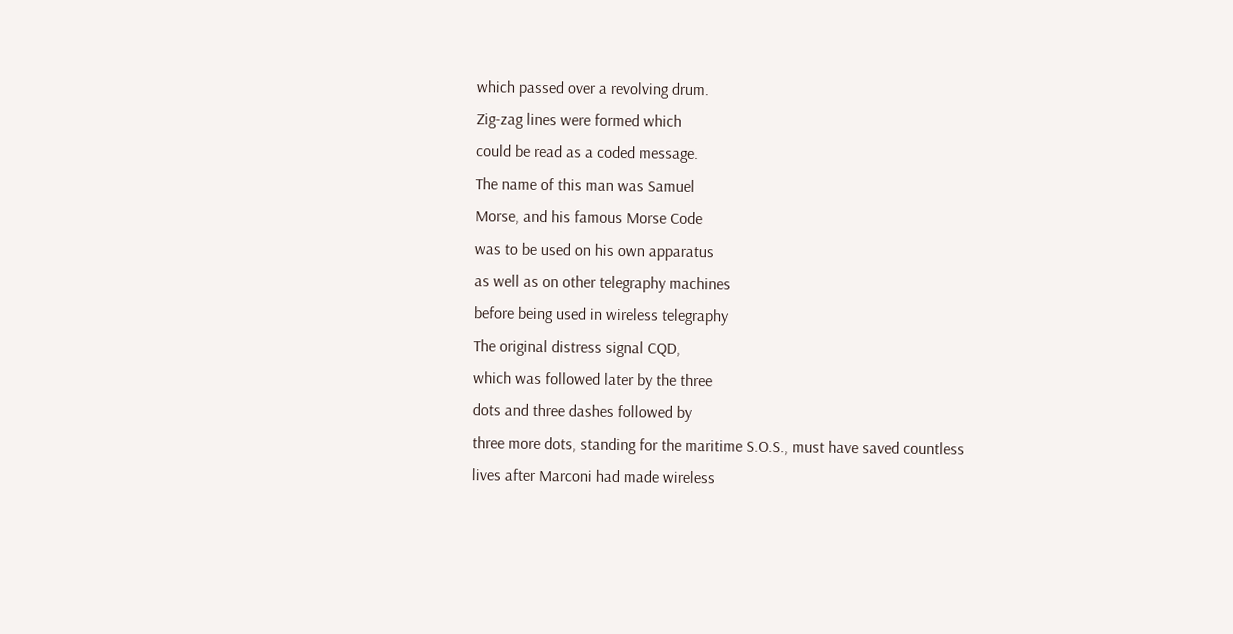which passed over a revolving drum.
Zig-zag lines were formed which
could be read as a coded message.
The name of this man was Samuel
Morse, and his famous Morse Code
was to be used on his own apparatus
as well as on other telegraphy machines
before being used in wireless telegraphy
The original distress signal CQD,
which was followed later by the three
dots and three dashes followed by
three more dots, standing for the maritime S.O.S., must have saved countless
lives after Marconi had made wireless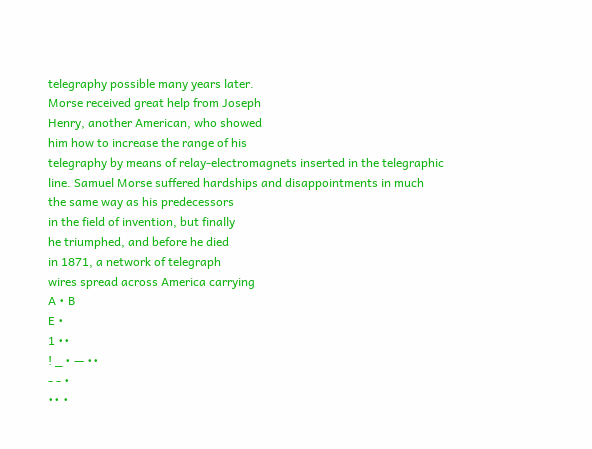telegraphy possible many years later.
Morse received great help from Joseph
Henry, another American, who showed
him how to increase the range of his
telegraphy by means of relay-electromagnets inserted in the telegraphic
line. Samuel Morse suffered hardships and disappointments in much
the same way as his predecessors
in the field of invention, but finally
he triumphed, and before he died
in 1871, a network of telegraph
wires spread across America carrying
A • B
E •
1 ••
! _ • — ••
- - •
•• •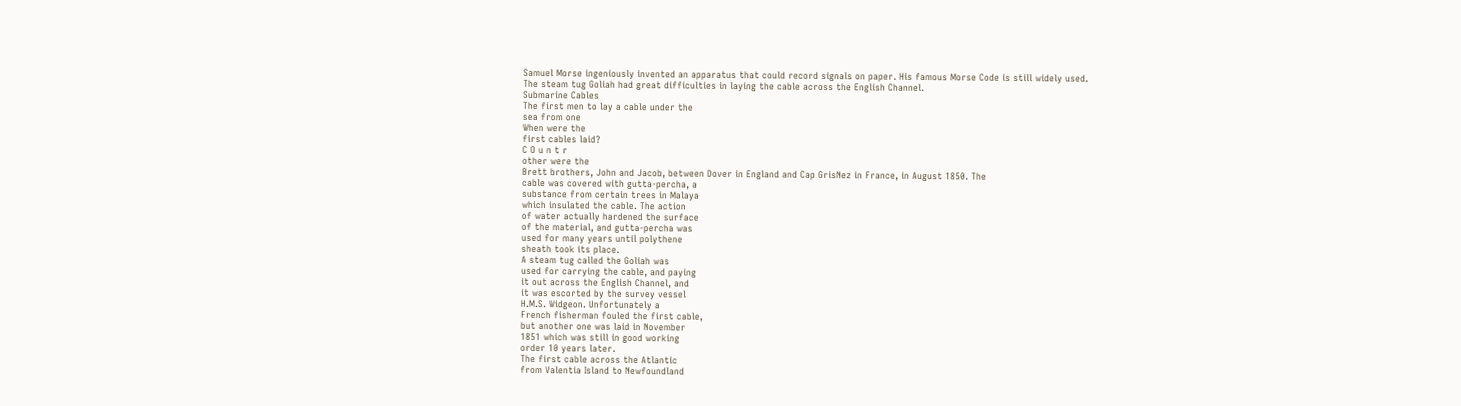Samuel Morse ingeniously invented an apparatus that could record signals on paper. His famous Morse Code is still widely used.
The steam tug Goliah had great difficulties in laying the cable across the English Channel.
Submarine Cables
The first men to lay a cable under the
sea from one
When were the
first cables laid?
C O u n t r
other were the
Brett brothers, John and Jacob, between Dover in England and Cap GrisNez in France, in August 1850. The
cable was covered with gutta-percha, a
substance from certain trees in Malaya
which insulated the cable. The action
of water actually hardened the surface
of the material, and gutta-percha was
used for many years until polythene
sheath took its place.
A steam tug called the Goliah was
used for carrying the cable, and paying
it out across the English Channel, and
it was escorted by the survey vessel
H.M.S. Widgeon. Unfortunately a
French fisherman fouled the first cable,
but another one was laid in November
1851 which was still in good working
order 10 years later.
The first cable across the Atlantic
from Valentia Island to Newfoundland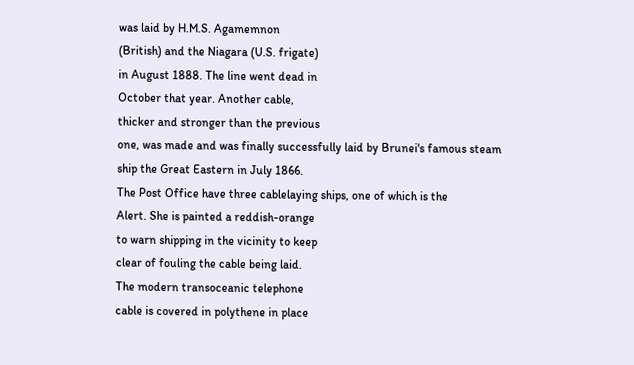was laid by H.M.S. Agamemnon
(British) and the Niagara (U.S. frigate)
in August 1888. The line went dead in
October that year. Another cable,
thicker and stronger than the previous
one, was made and was finally successfully laid by Brunei's famous steam
ship the Great Eastern in July 1866.
The Post Office have three cablelaying ships, one of which is the
Alert. She is painted a reddish-orange
to warn shipping in the vicinity to keep
clear of fouling the cable being laid.
The modern transoceanic telephone
cable is covered in polythene in place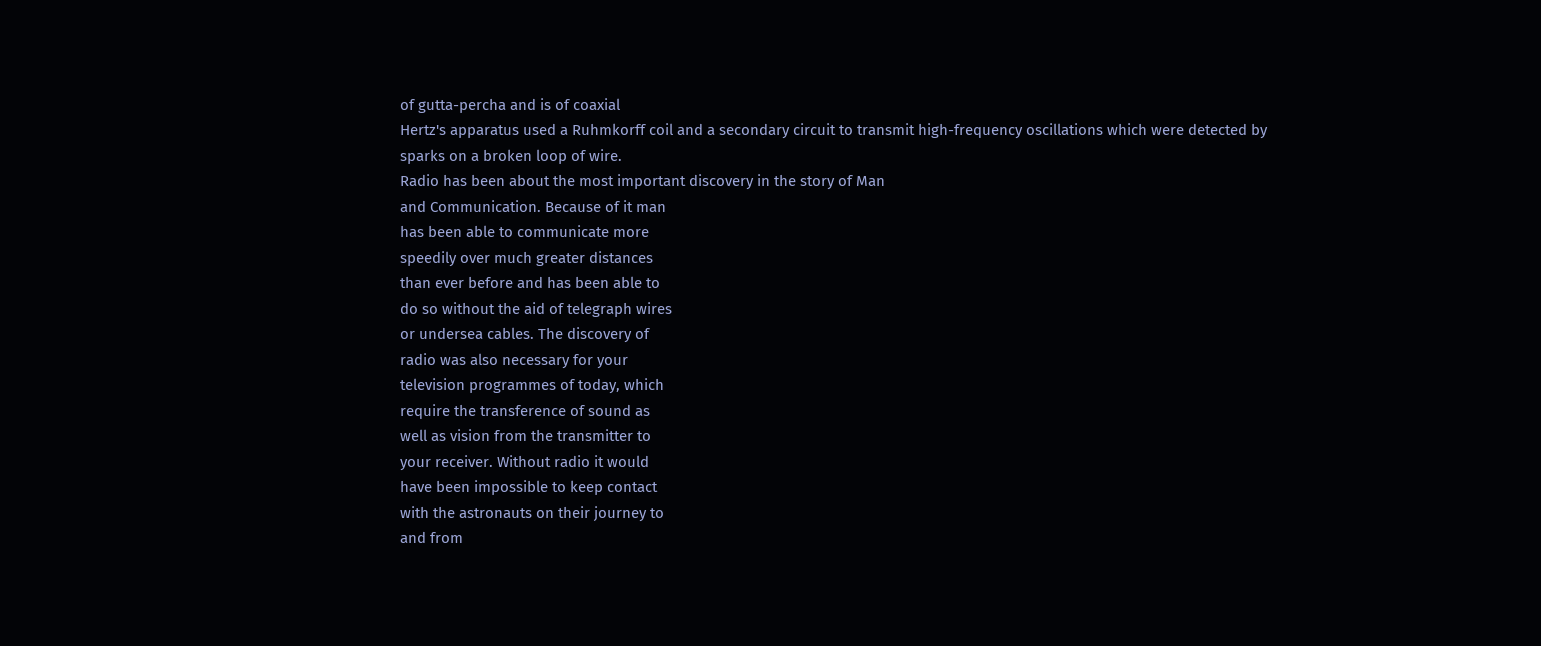of gutta-percha and is of coaxial
Hertz's apparatus used a Ruhmkorff coil and a secondary circuit to transmit high-frequency oscillations which were detected by
sparks on a broken loop of wire.
Radio has been about the most important discovery in the story of Man
and Communication. Because of it man
has been able to communicate more
speedily over much greater distances
than ever before and has been able to
do so without the aid of telegraph wires
or undersea cables. The discovery of
radio was also necessary for your
television programmes of today, which
require the transference of sound as
well as vision from the transmitter to
your receiver. Without radio it would
have been impossible to keep contact
with the astronauts on their journey to
and from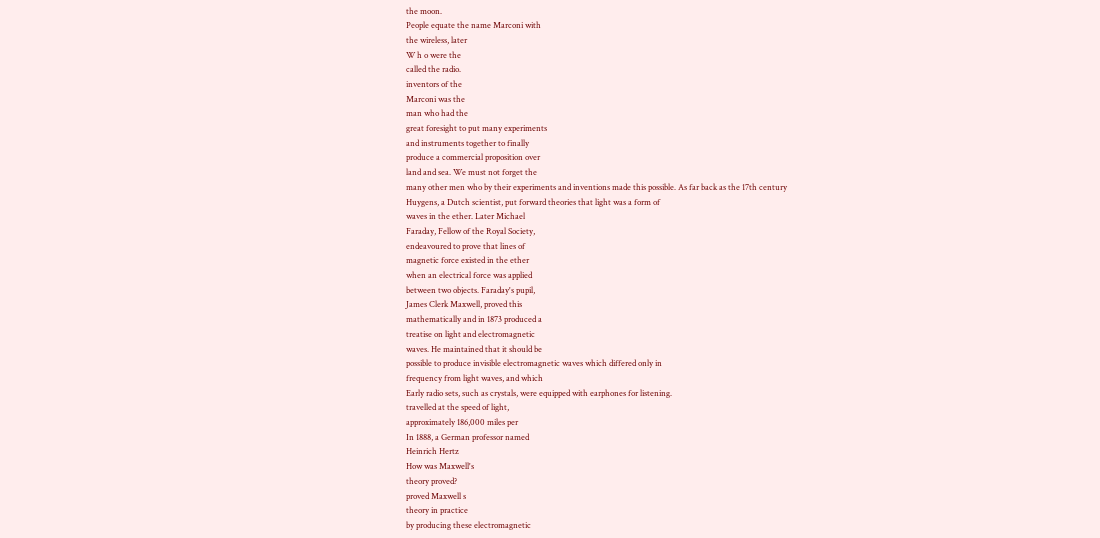the moon.
People equate the name Marconi with
the wireless, later
W h o were the
called the radio.
inventors of the
Marconi was the
man who had the
great foresight to put many experiments
and instruments together to finally
produce a commercial proposition over
land and sea. We must not forget the
many other men who by their experiments and inventions made this possible. As far back as the 17th century
Huygens, a Dutch scientist, put forward theories that light was a form of
waves in the ether. Later Michael
Faraday, Fellow of the Royal Society,
endeavoured to prove that lines of
magnetic force existed in the ether
when an electrical force was applied
between two objects. Faraday's pupil,
James Clerk Maxwell, proved this
mathematically and in 1873 produced a
treatise on light and electromagnetic
waves. He maintained that it should be
possible to produce invisible electromagnetic waves which differed only in
frequency from light waves, and which
Early radio sets, such as crystals, were equipped with earphones for listening.
travelled at the speed of light,
approximately 186,000 miles per
In 1888, a German professor named
Heinrich Hertz
How was Maxwell's
theory proved?
proved Maxwell s
theory in practice
by producing these electromagnetic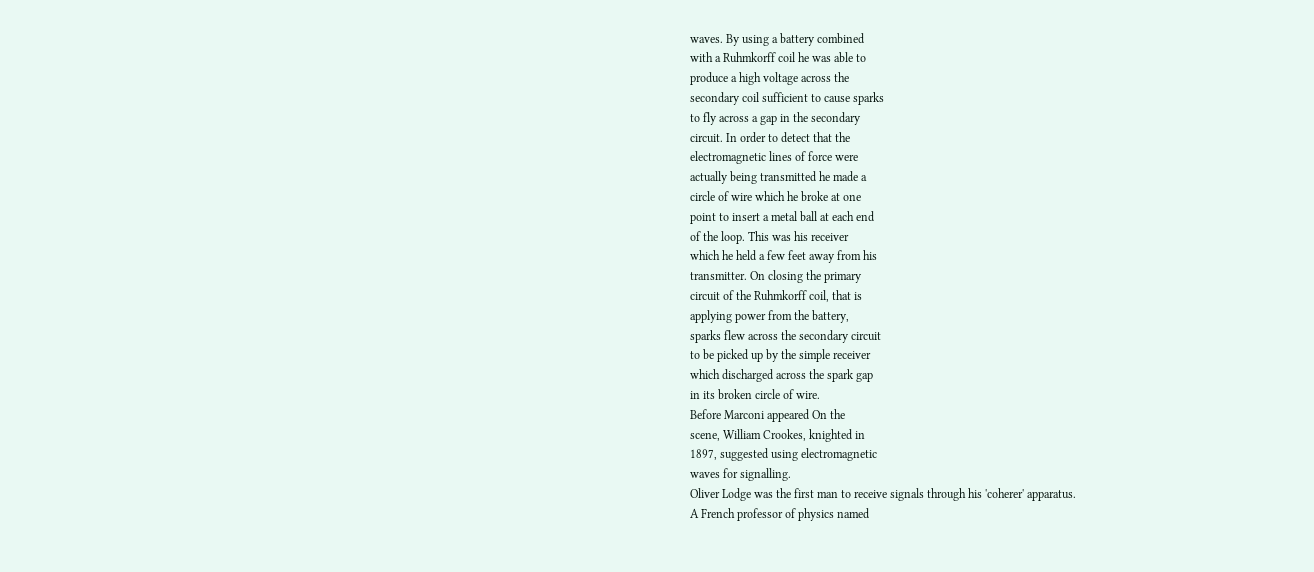waves. By using a battery combined
with a Ruhmkorff coil he was able to
produce a high voltage across the
secondary coil sufficient to cause sparks
to fly across a gap in the secondary
circuit. In order to detect that the
electromagnetic lines of force were
actually being transmitted he made a
circle of wire which he broke at one
point to insert a metal ball at each end
of the loop. This was his receiver
which he held a few feet away from his
transmitter. On closing the primary
circuit of the Ruhmkorff coil, that is
applying power from the battery,
sparks flew across the secondary circuit
to be picked up by the simple receiver
which discharged across the spark gap
in its broken circle of wire.
Before Marconi appeared On the
scene, William Crookes, knighted in
1897, suggested using electromagnetic
waves for signalling.
Oliver Lodge was the first man to receive signals through his 'coherer' apparatus.
A French professor of physics named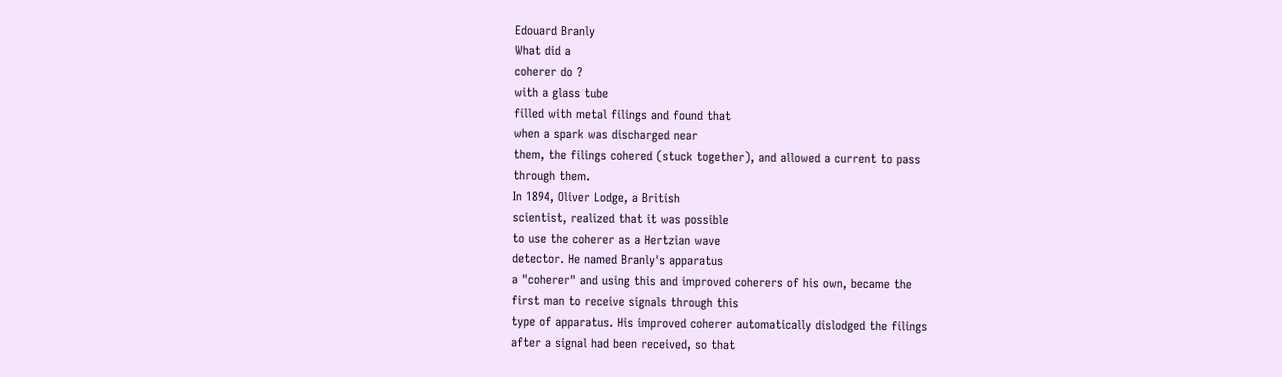Edouard Branly
What did a
coherer do ?
with a glass tube
filled with metal filings and found that
when a spark was discharged near
them, the filings cohered (stuck together), and allowed a current to pass
through them.
In 1894, Oliver Lodge, a British
scientist, realized that it was possible
to use the coherer as a Hertzian wave
detector. He named Branly's apparatus
a "coherer" and using this and improved coherers of his own, became the
first man to receive signals through this
type of apparatus. His improved coherer automatically dislodged the filings
after a signal had been received, so that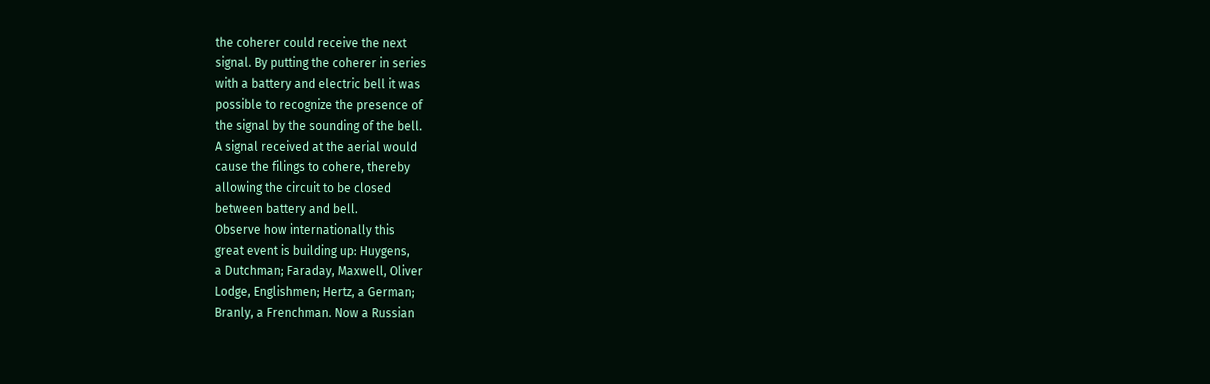the coherer could receive the next
signal. By putting the coherer in series
with a battery and electric bell it was
possible to recognize the presence of
the signal by the sounding of the bell.
A signal received at the aerial would
cause the filings to cohere, thereby
allowing the circuit to be closed
between battery and bell.
Observe how internationally this
great event is building up: Huygens,
a Dutchman; Faraday, Maxwell, Oliver
Lodge, Englishmen; Hertz, a German;
Branly, a Frenchman. Now a Russian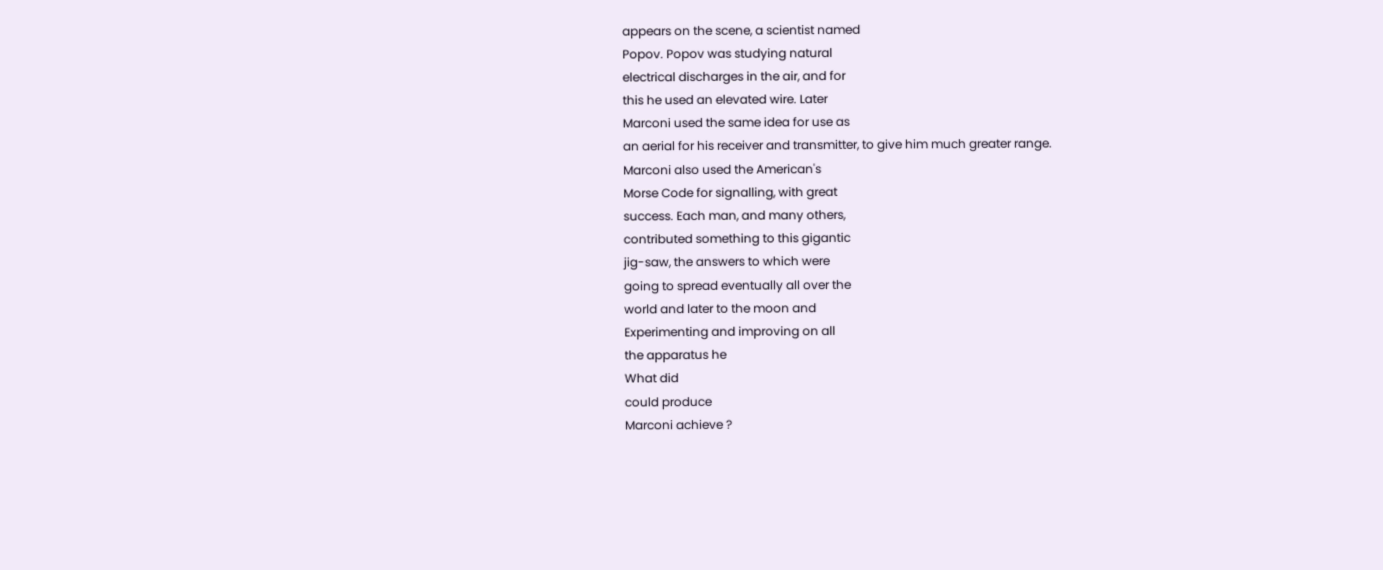appears on the scene, a scientist named
Popov. Popov was studying natural
electrical discharges in the air, and for
this he used an elevated wire. Later
Marconi used the same idea for use as
an aerial for his receiver and transmitter, to give him much greater range.
Marconi also used the American's
Morse Code for signalling, with great
success. Each man, and many others,
contributed something to this gigantic
jig-saw, the answers to which were
going to spread eventually all over the
world and later to the moon and
Experimenting and improving on all
the apparatus he
What did
could produce
Marconi achieve ?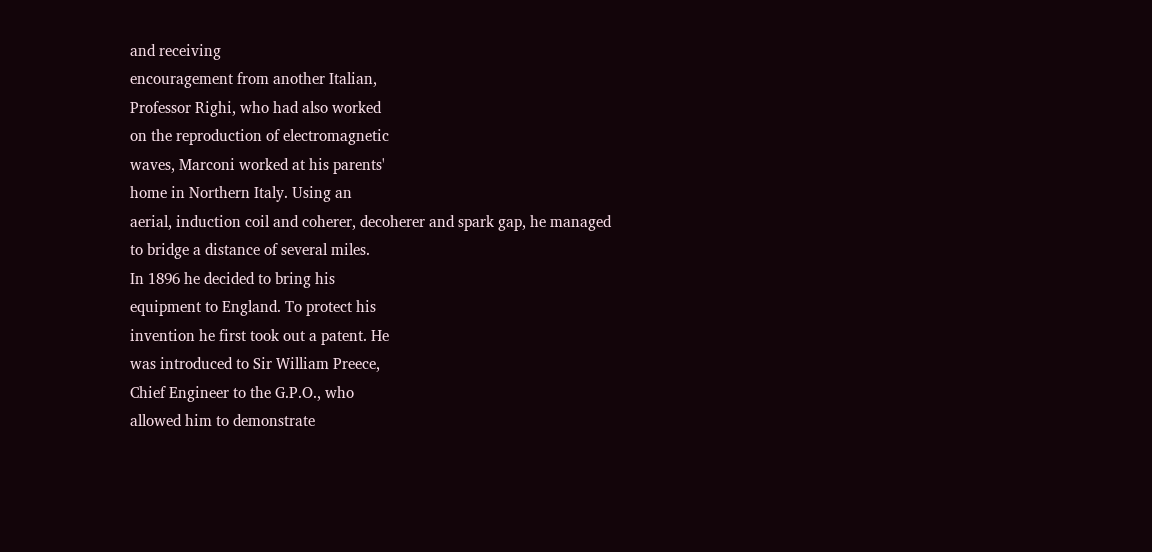and receiving
encouragement from another Italian,
Professor Righi, who had also worked
on the reproduction of electromagnetic
waves, Marconi worked at his parents'
home in Northern Italy. Using an
aerial, induction coil and coherer, decoherer and spark gap, he managed
to bridge a distance of several miles.
In 1896 he decided to bring his
equipment to England. To protect his
invention he first took out a patent. He
was introduced to Sir William Preece,
Chief Engineer to the G.P.O., who
allowed him to demonstrate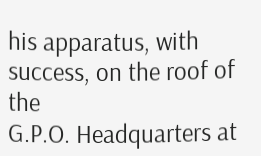his apparatus, with success, on the roof of the
G.P.O. Headquarters at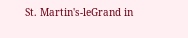St. Martin's-leGrand in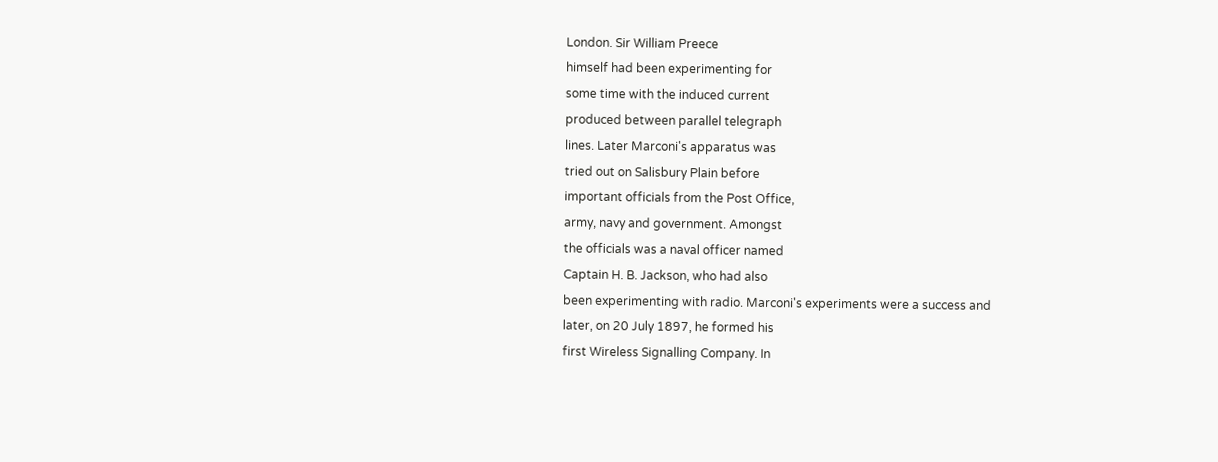London. Sir William Preece
himself had been experimenting for
some time with the induced current
produced between parallel telegraph
lines. Later Marconi's apparatus was
tried out on Salisbury Plain before
important officials from the Post Office,
army, navy and government. Amongst
the officials was a naval officer named
Captain H. B. Jackson, who had also
been experimenting with radio. Marconi's experiments were a success and
later, on 20 July 1897, he formed his
first Wireless Signalling Company. In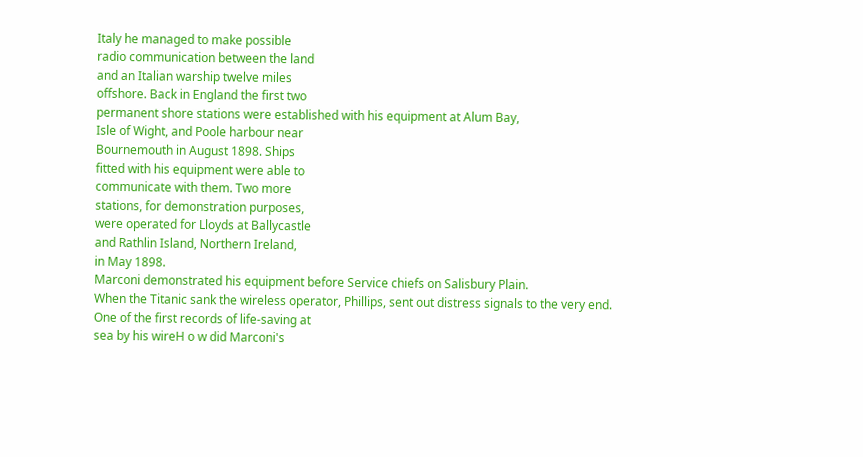Italy he managed to make possible
radio communication between the land
and an Italian warship twelve miles
offshore. Back in England the first two
permanent shore stations were established with his equipment at Alum Bay,
Isle of Wight, and Poole harbour near
Bournemouth in August 1898. Ships
fitted with his equipment were able to
communicate with them. Two more
stations, for demonstration purposes,
were operated for Lloyds at Ballycastle
and Rathlin Island, Northern Ireland,
in May 1898.
Marconi demonstrated his equipment before Service chiefs on Salisbury Plain.
When the Titanic sank the wireless operator, Phillips, sent out distress signals to the very end.
One of the first records of life-saving at
sea by his wireH o w did Marconi's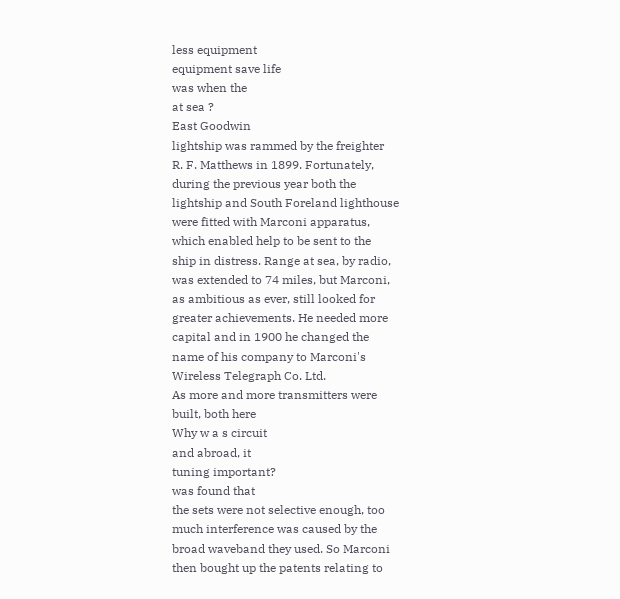less equipment
equipment save life
was when the
at sea ?
East Goodwin
lightship was rammed by the freighter
R. F. Matthews in 1899. Fortunately,
during the previous year both the
lightship and South Foreland lighthouse
were fitted with Marconi apparatus,
which enabled help to be sent to the
ship in distress. Range at sea, by radio,
was extended to 74 miles, but Marconi,
as ambitious as ever, still looked for
greater achievements. He needed more
capital and in 1900 he changed the
name of his company to Marconi's
Wireless Telegraph Co. Ltd.
As more and more transmitters were
built, both here
Why w a s circuit
and abroad, it
tuning important?
was found that
the sets were not selective enough, too
much interference was caused by the
broad waveband they used. So Marconi
then bought up the patents relating to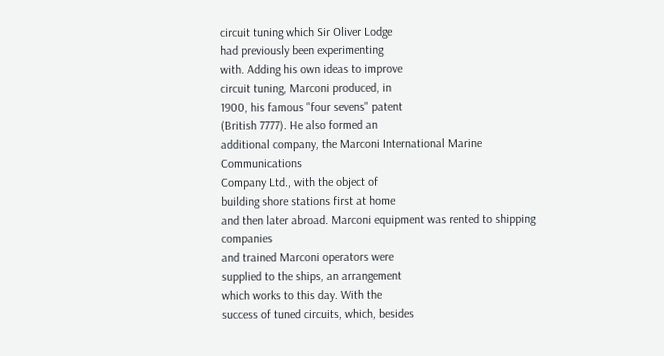circuit tuning which Sir Oliver Lodge
had previously been experimenting
with. Adding his own ideas to improve
circuit tuning, Marconi produced, in
1900, his famous "four sevens" patent
(British 7777). He also formed an
additional company, the Marconi International Marine Communications
Company Ltd., with the object of
building shore stations first at home
and then later abroad. Marconi equipment was rented to shipping companies
and trained Marconi operators were
supplied to the ships, an arrangement
which works to this day. With the
success of tuned circuits, which, besides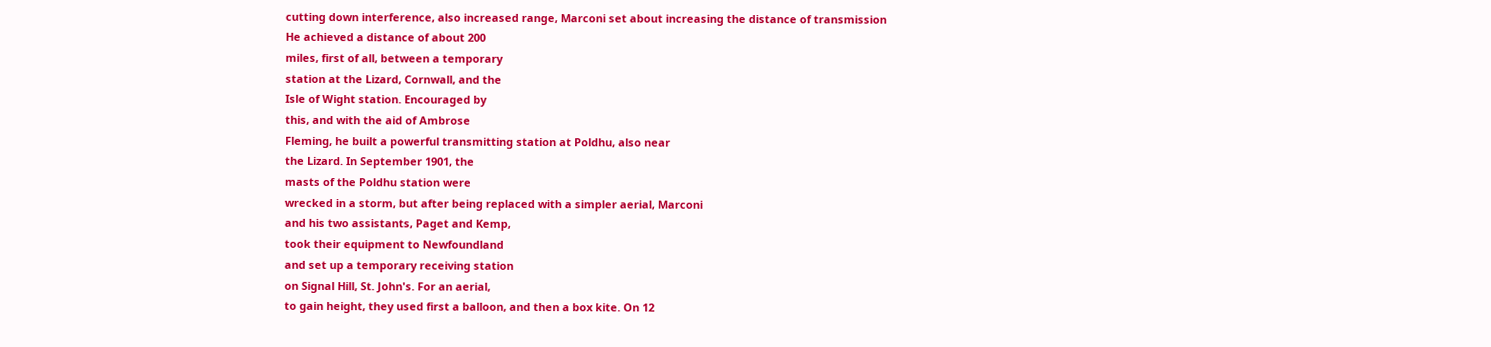cutting down interference, also increased range, Marconi set about increasing the distance of transmission
He achieved a distance of about 200
miles, first of all, between a temporary
station at the Lizard, Cornwall, and the
Isle of Wight station. Encouraged by
this, and with the aid of Ambrose
Fleming, he built a powerful transmitting station at Poldhu, also near
the Lizard. In September 1901, the
masts of the Poldhu station were
wrecked in a storm, but after being replaced with a simpler aerial, Marconi
and his two assistants, Paget and Kemp,
took their equipment to Newfoundland
and set up a temporary receiving station
on Signal Hill, St. John's. For an aerial,
to gain height, they used first a balloon, and then a box kite. On 12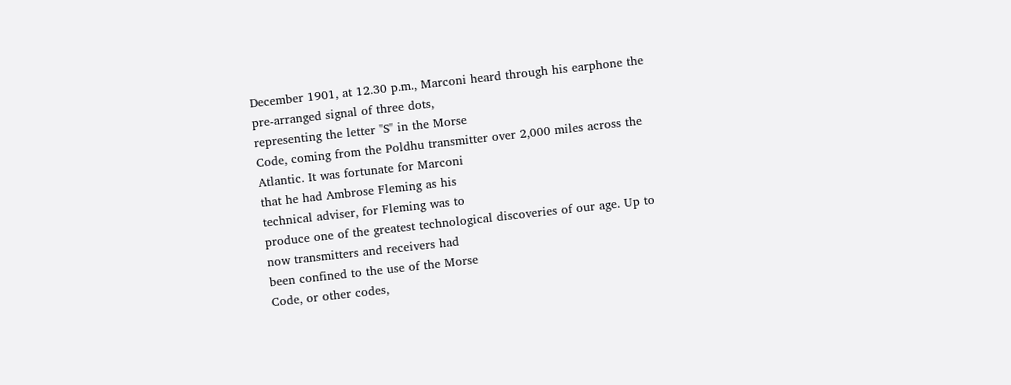December 1901, at 12.30 p.m., Marconi heard through his earphone the
pre-arranged signal of three dots,
representing the letter "S" in the Morse
Code, coming from the Poldhu transmitter over 2,000 miles across the
Atlantic. It was fortunate for Marconi
that he had Ambrose Fleming as his
technical adviser, for Fleming was to
produce one of the greatest technological discoveries of our age. Up to
now transmitters and receivers had
been confined to the use of the Morse
Code, or other codes,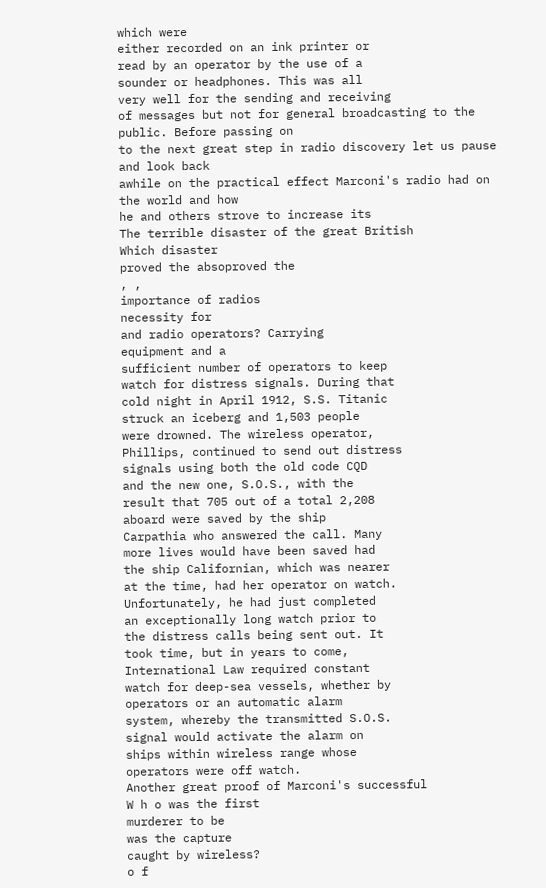which were
either recorded on an ink printer or
read by an operator by the use of a
sounder or headphones. This was all
very well for the sending and receiving
of messages but not for general broadcasting to the public. Before passing on
to the next great step in radio discovery let us pause and look back
awhile on the practical effect Marconi's radio had on the world and how
he and others strove to increase its
The terrible disaster of the great British
Which disaster
proved the absoproved the
, ,
importance of radios
necessity for
and radio operators? Carrying
equipment and a
sufficient number of operators to keep
watch for distress signals. During that
cold night in April 1912, S.S. Titanic
struck an iceberg and 1,503 people
were drowned. The wireless operator,
Phillips, continued to send out distress
signals using both the old code CQD
and the new one, S.O.S., with the
result that 705 out of a total 2,208
aboard were saved by the ship
Carpathia who answered the call. Many
more lives would have been saved had
the ship Californian, which was nearer
at the time, had her operator on watch.
Unfortunately, he had just completed
an exceptionally long watch prior to
the distress calls being sent out. It
took time, but in years to come,
International Law required constant
watch for deep-sea vessels, whether by
operators or an automatic alarm
system, whereby the transmitted S.O.S.
signal would activate the alarm on
ships within wireless range whose
operators were off watch.
Another great proof of Marconi's successful
W h o was the first
murderer to be
was the capture
caught by wireless?
o f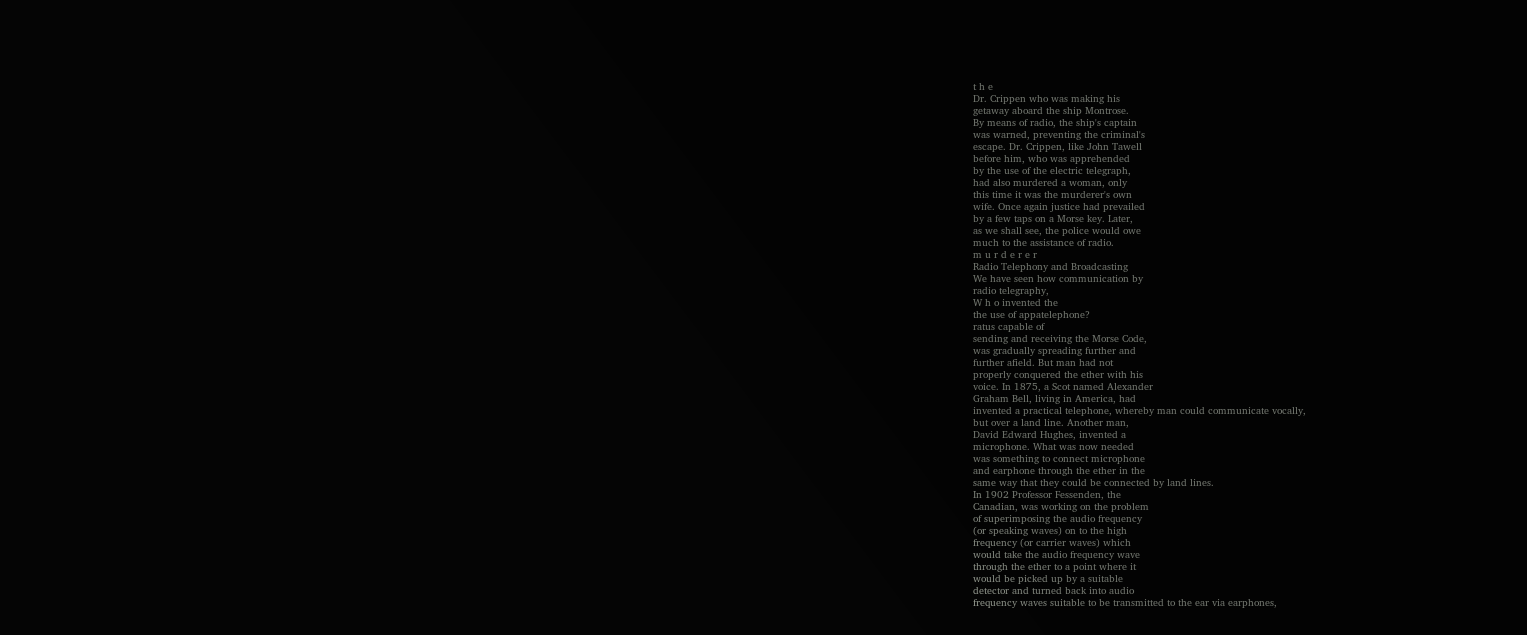t h e
Dr. Crippen who was making his
getaway aboard the ship Montrose.
By means of radio, the ship's captain
was warned, preventing the criminal's
escape. Dr. Crippen, like John Tawell
before him, who was apprehended
by the use of the electric telegraph,
had also murdered a woman, only
this time it was the murderer's own
wife. Once again justice had prevailed
by a few taps on a Morse key. Later,
as we shall see, the police would owe
much to the assistance of radio.
m u r d e r e r
Radio Telephony and Broadcasting
We have seen how communication by
radio telegraphy,
W h o invented the
the use of appatelephone?
ratus capable of
sending and receiving the Morse Code,
was gradually spreading further and
further afield. But man had not
properly conquered the ether with his
voice. In 1875, a Scot named Alexander
Graham Bell, living in America, had
invented a practical telephone, whereby man could communicate vocally,
but over a land line. Another man,
David Edward Hughes, invented a
microphone. What was now needed
was something to connect microphone
and earphone through the ether in the
same way that they could be connected by land lines.
In 1902 Professor Fessenden, the
Canadian, was working on the problem
of superimposing the audio frequency
(or speaking waves) on to the high
frequency (or carrier waves) which
would take the audio frequency wave
through the ether to a point where it
would be picked up by a suitable
detector and turned back into audio
frequency waves suitable to be transmitted to the ear via earphones,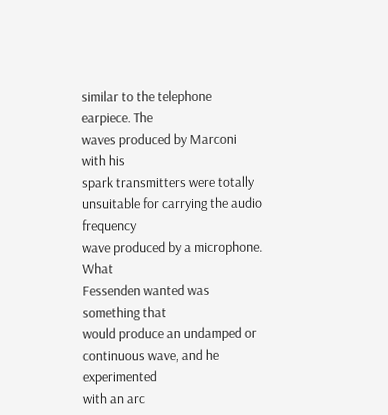similar to the telephone earpiece. The
waves produced by Marconi with his
spark transmitters were totally unsuitable for carrying the audio frequency
wave produced by a microphone. What
Fessenden wanted was something that
would produce an undamped or continuous wave, and he experimented
with an arc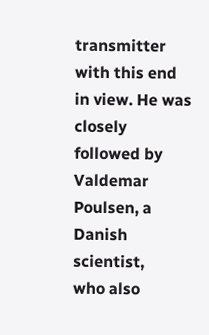transmitter with this end
in view. He was closely followed by
Valdemar Poulsen, a Danish scientist,
who also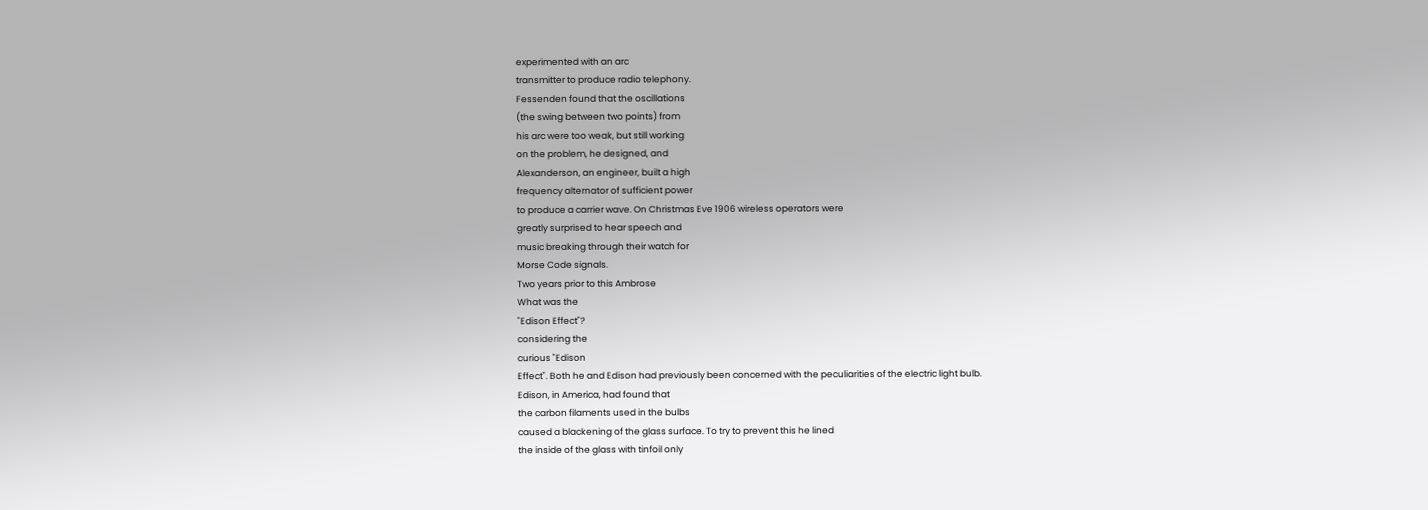experimented with an arc
transmitter to produce radio telephony.
Fessenden found that the oscillations
(the swing between two points) from
his arc were too weak, but still working
on the problem, he designed, and
Alexanderson, an engineer, built a high
frequency alternator of sufficient power
to produce a carrier wave. On Christmas Eve 1906 wireless operators were
greatly surprised to hear speech and
music breaking through their watch for
Morse Code signals.
Two years prior to this Ambrose
What was the
"Edison Effect"?
considering the
curious "Edison
Effect". Both he and Edison had previously been concerned with the peculiarities of the electric light bulb.
Edison, in America, had found that
the carbon filaments used in the bulbs
caused a blackening of the glass surface. To try to prevent this he lined
the inside of the glass with tinfoil only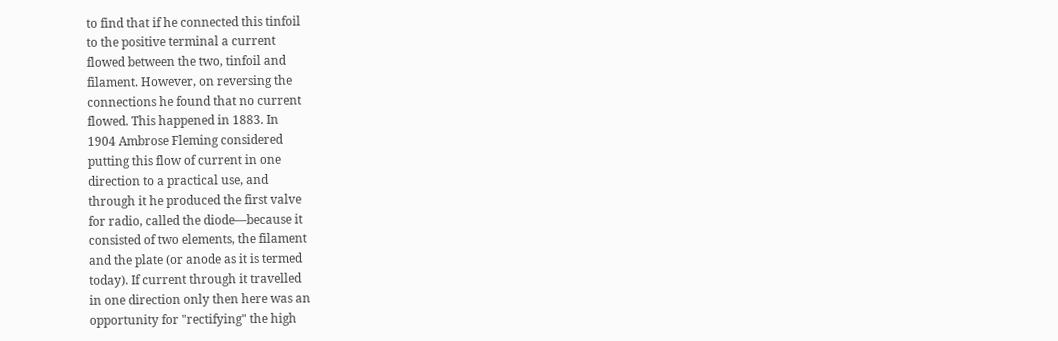to find that if he connected this tinfoil
to the positive terminal a current
flowed between the two, tinfoil and
filament. However, on reversing the
connections he found that no current
flowed. This happened in 1883. In
1904 Ambrose Fleming considered
putting this flow of current in one
direction to a practical use, and
through it he produced the first valve
for radio, called the diode—because it
consisted of two elements, the filament
and the plate (or anode as it is termed
today). If current through it travelled
in one direction only then here was an
opportunity for "rectifying" the high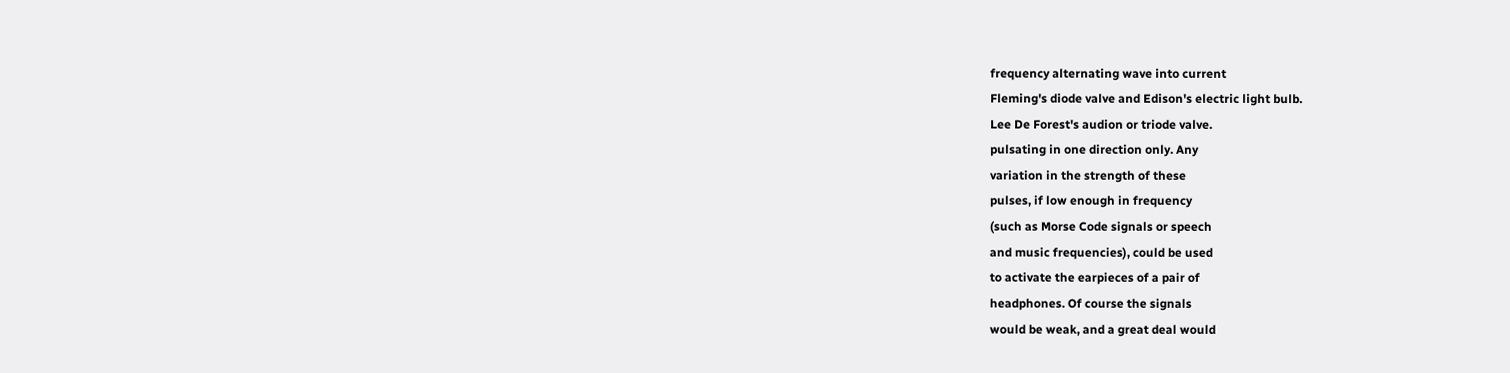frequency alternating wave into current
Fleming's diode valve and Edison's electric light bulb.
Lee De Forest's audion or triode valve.
pulsating in one direction only. Any
variation in the strength of these
pulses, if low enough in frequency
(such as Morse Code signals or speech
and music frequencies), could be used
to activate the earpieces of a pair of
headphones. Of course the signals
would be weak, and a great deal would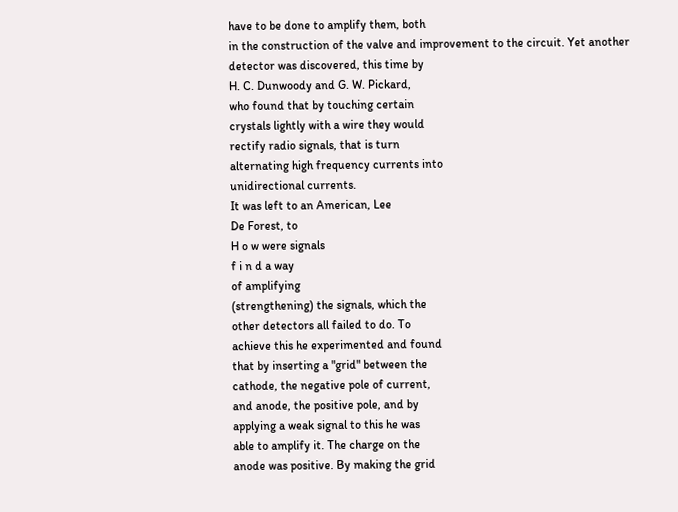have to be done to amplify them, both
in the construction of the valve and improvement to the circuit. Yet another
detector was discovered, this time by
H. C. Dunwoody and G. W. Pickard,
who found that by touching certain
crystals lightly with a wire they would
rectify radio signals, that is turn
alternating high frequency currents into
unidirectional currents.
It was left to an American, Lee
De Forest, to
H o w were signals
f i n d a way
of amplifying
(strengthening) the signals, which the
other detectors all failed to do. To
achieve this he experimented and found
that by inserting a "grid" between the
cathode, the negative pole of current,
and anode, the positive pole, and by
applying a weak signal to this he was
able to amplify it. The charge on the
anode was positive. By making the grid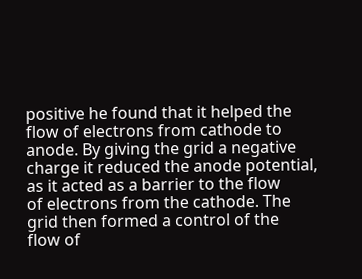positive he found that it helped the
flow of electrons from cathode to
anode. By giving the grid a negative
charge it reduced the anode potential,
as it acted as a barrier to the flow
of electrons from the cathode. The
grid then formed a control of the
flow of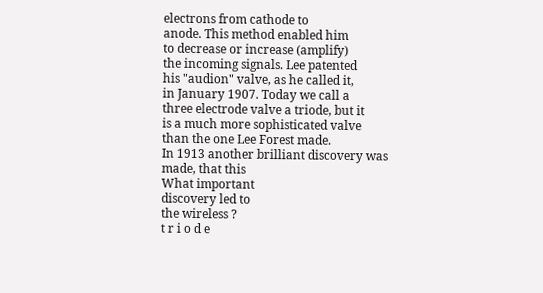electrons from cathode to
anode. This method enabled him
to decrease or increase (amplify)
the incoming signals. Lee patented
his "audion" valve, as he called it,
in January 1907. Today we call a
three electrode valve a triode, but it
is a much more sophisticated valve
than the one Lee Forest made.
In 1913 another brilliant discovery was
made, that this
What important
discovery led to
the wireless ?
t r i o d e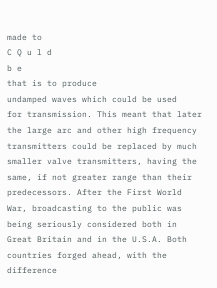made to
C Q u l d
b e
that is to produce
undamped waves which could be used
for transmission. This meant that later
the large arc and other high frequency
transmitters could be replaced by much
smaller valve transmitters, having the
same, if not greater range than their
predecessors. After the First World
War, broadcasting to the public was
being seriously considered both in
Great Britain and in the U.S.A. Both
countries forged ahead, with the difference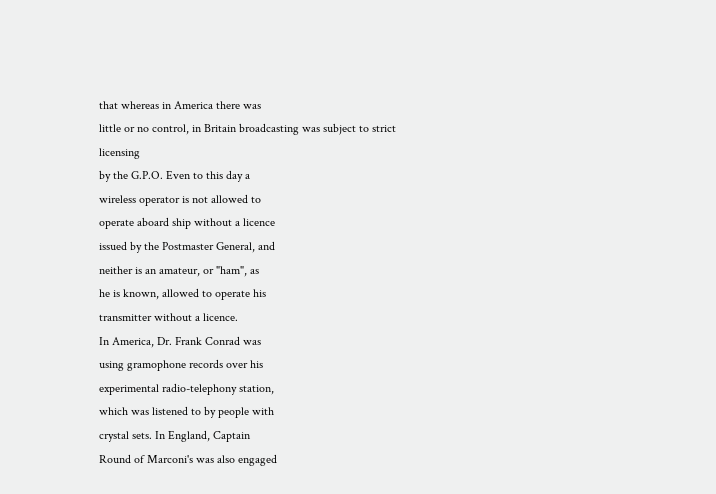that whereas in America there was
little or no control, in Britain broadcasting was subject to strict licensing
by the G.P.O. Even to this day a
wireless operator is not allowed to
operate aboard ship without a licence
issued by the Postmaster General, and
neither is an amateur, or "ham", as
he is known, allowed to operate his
transmitter without a licence.
In America, Dr. Frank Conrad was
using gramophone records over his
experimental radio-telephony station,
which was listened to by people with
crystal sets. In England, Captain
Round of Marconi's was also engaged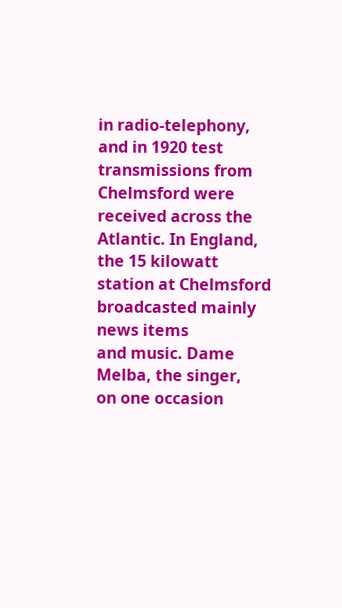in radio-telephony, and in 1920 test
transmissions from Chelmsford were
received across the Atlantic. In England, the 15 kilowatt station at Chelmsford broadcasted mainly news items
and music. Dame Melba, the singer,
on one occasion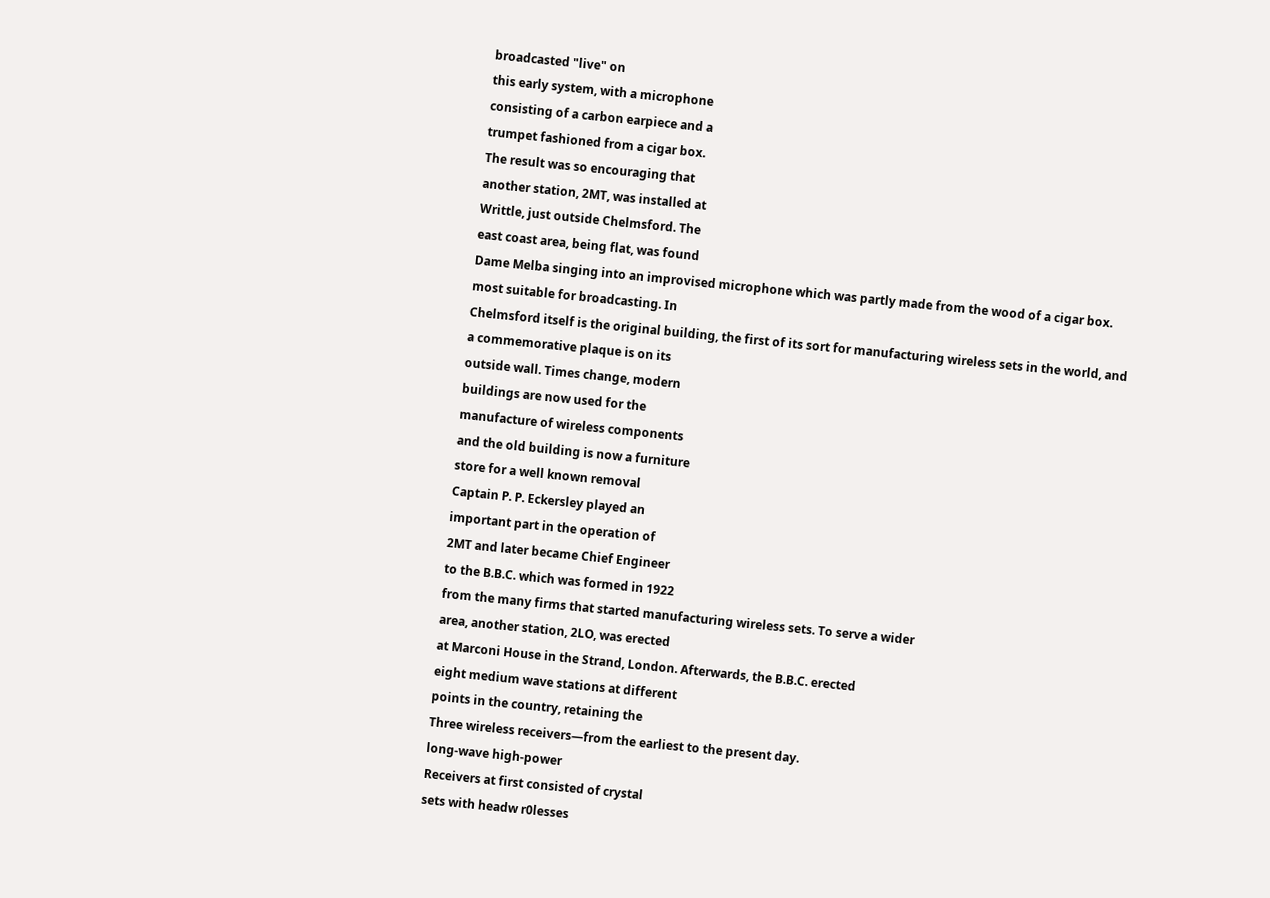broadcasted "live" on
this early system, with a microphone
consisting of a carbon earpiece and a
trumpet fashioned from a cigar box.
The result was so encouraging that
another station, 2MT, was installed at
Writtle, just outside Chelmsford. The
east coast area, being flat, was found
Dame Melba singing into an improvised microphone which was partly made from the wood of a cigar box.
most suitable for broadcasting. In
Chelmsford itself is the original building, the first of its sort for manufacturing wireless sets in the world, and
a commemorative plaque is on its
outside wall. Times change, modern
buildings are now used for the
manufacture of wireless components
and the old building is now a furniture
store for a well known removal
Captain P. P. Eckersley played an
important part in the operation of
2MT and later became Chief Engineer
to the B.B.C. which was formed in 1922
from the many firms that started manufacturing wireless sets. To serve a wider
area, another station, 2LO, was erected
at Marconi House in the Strand, London. Afterwards, the B.B.C. erected
eight medium wave stations at different
points in the country, retaining the
Three wireless receivers—from the earliest to the present day.
long-wave high-power
Receivers at first consisted of crystal
sets with headw r0lesses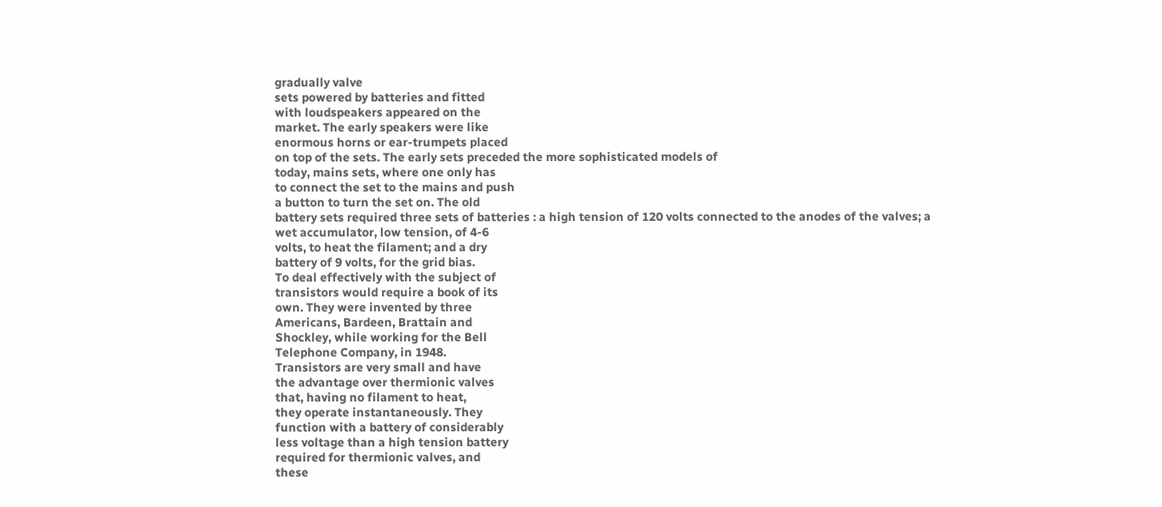gradually valve
sets powered by batteries and fitted
with loudspeakers appeared on the
market. The early speakers were like
enormous horns or ear-trumpets placed
on top of the sets. The early sets preceded the more sophisticated models of
today, mains sets, where one only has
to connect the set to the mains and push
a button to turn the set on. The old
battery sets required three sets of batteries : a high tension of 120 volts connected to the anodes of the valves; a
wet accumulator, low tension, of 4-6
volts, to heat the filament; and a dry
battery of 9 volts, for the grid bias.
To deal effectively with the subject of
transistors would require a book of its
own. They were invented by three
Americans, Bardeen, Brattain and
Shockley, while working for the Bell
Telephone Company, in 1948.
Transistors are very small and have
the advantage over thermionic valves
that, having no filament to heat,
they operate instantaneously. They
function with a battery of considerably
less voltage than a high tension battery
required for thermionic valves, and
these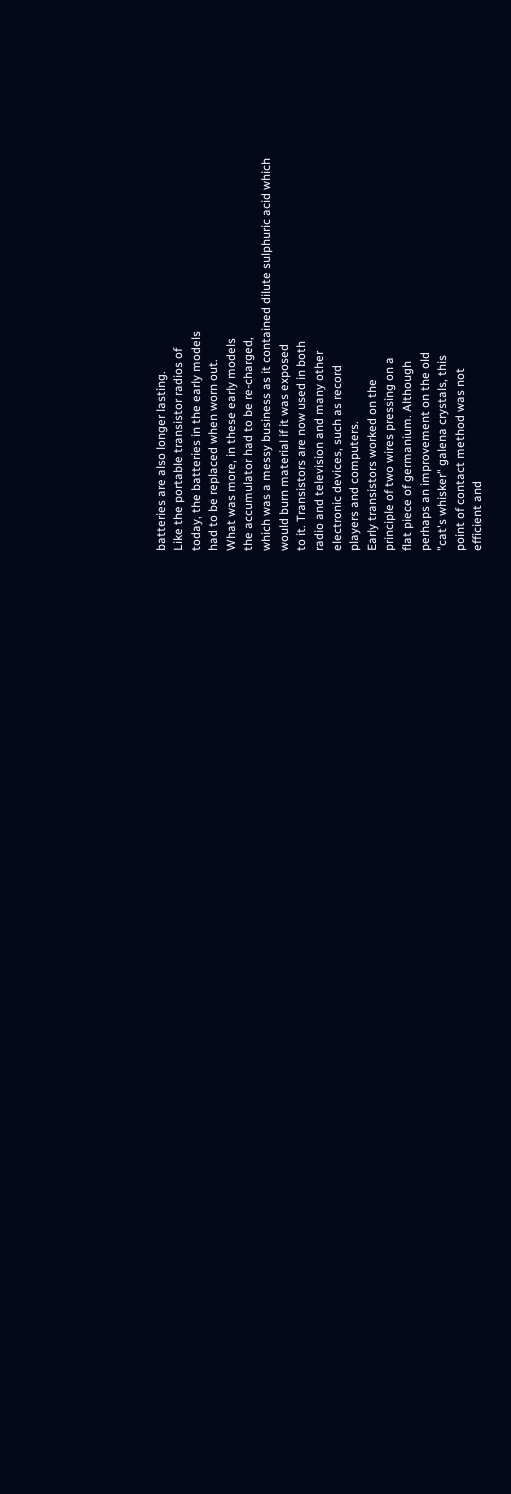batteries are also longer lasting.
Like the portable transistor radios of
today, the batteries in the early models
had to be replaced when worn out.
What was more, in these early models
the accumulator had to be re-charged,
which was a messy business as it contained dilute sulphuric acid which
would burn material if it was exposed
to it. Transistors are now used in both
radio and television and many other
electronic devices, such as record
players and computers.
Early transistors worked on the
principle of two wires pressing on a
flat piece of germanium. Although
perhaps an improvement on the old
"cat's whisker" galena crystals, this
point of contact method was not
efficient and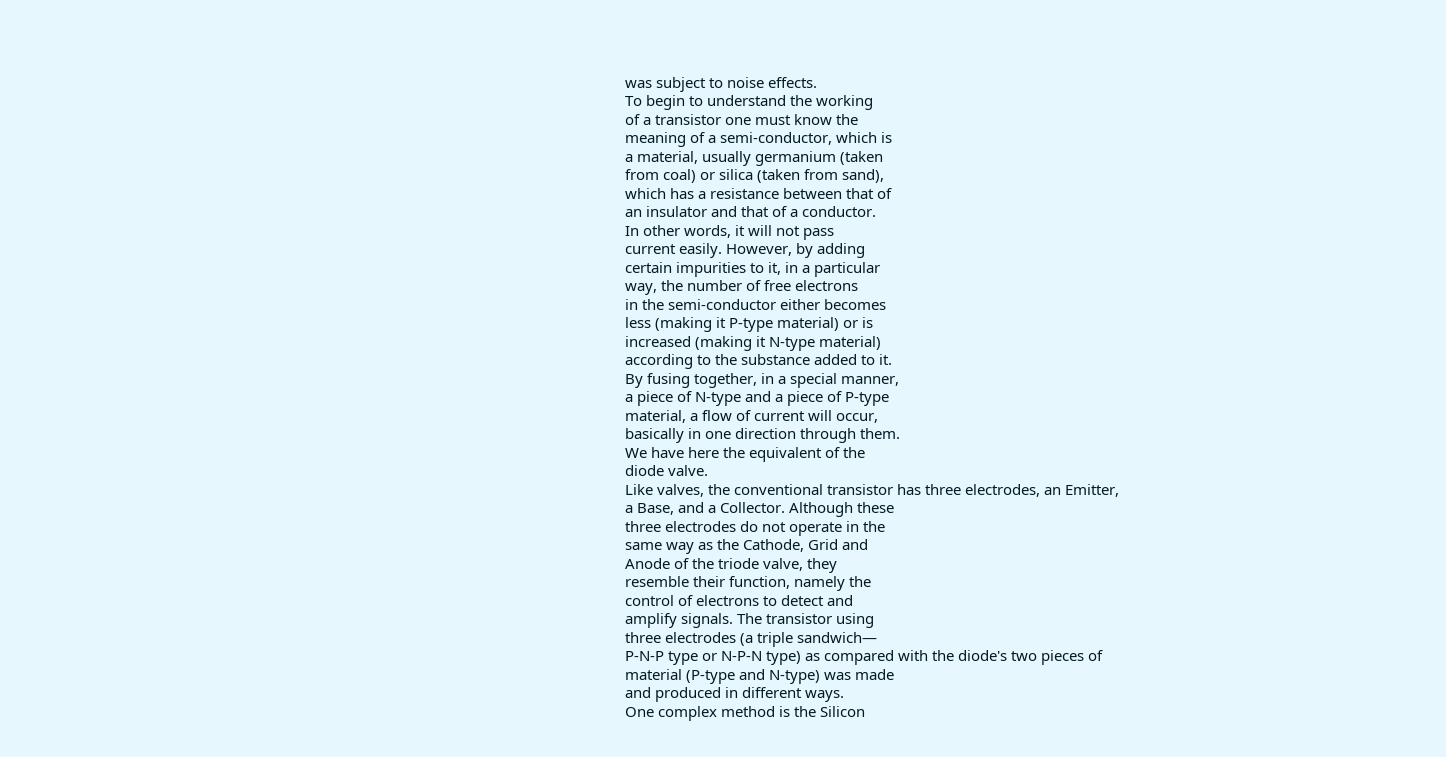was subject to noise effects.
To begin to understand the working
of a transistor one must know the
meaning of a semi-conductor, which is
a material, usually germanium (taken
from coal) or silica (taken from sand),
which has a resistance between that of
an insulator and that of a conductor.
In other words, it will not pass
current easily. However, by adding
certain impurities to it, in a particular
way, the number of free electrons
in the semi-conductor either becomes
less (making it P-type material) or is
increased (making it N-type material)
according to the substance added to it.
By fusing together, in a special manner,
a piece of N-type and a piece of P-type
material, a flow of current will occur,
basically in one direction through them.
We have here the equivalent of the
diode valve.
Like valves, the conventional transistor has three electrodes, an Emitter,
a Base, and a Collector. Although these
three electrodes do not operate in the
same way as the Cathode, Grid and
Anode of the triode valve, they
resemble their function, namely the
control of electrons to detect and
amplify signals. The transistor using
three electrodes (a triple sandwich—
P-N-P type or N-P-N type) as compared with the diode's two pieces of
material (P-type and N-type) was made
and produced in different ways.
One complex method is the Silicon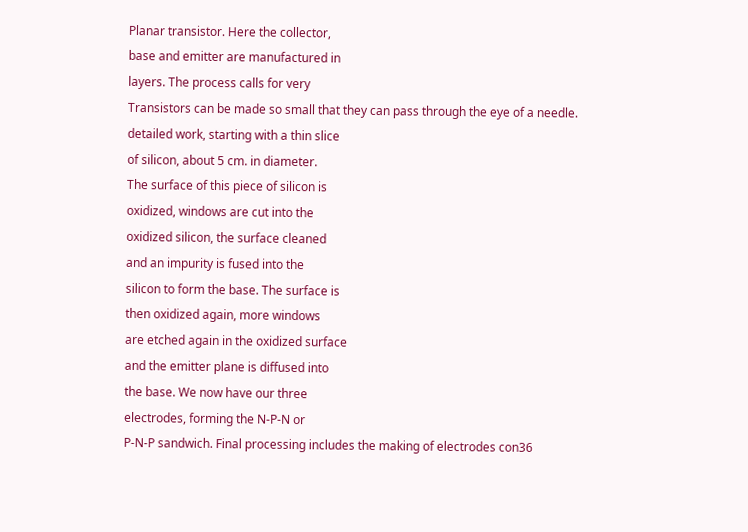Planar transistor. Here the collector,
base and emitter are manufactured in
layers. The process calls for very
Transistors can be made so small that they can pass through the eye of a needle.
detailed work, starting with a thin slice
of silicon, about 5 cm. in diameter.
The surface of this piece of silicon is
oxidized, windows are cut into the
oxidized silicon, the surface cleaned
and an impurity is fused into the
silicon to form the base. The surface is
then oxidized again, more windows
are etched again in the oxidized surface
and the emitter plane is diffused into
the base. We now have our three
electrodes, forming the N-P-N or
P-N-P sandwich. Final processing includes the making of electrodes con36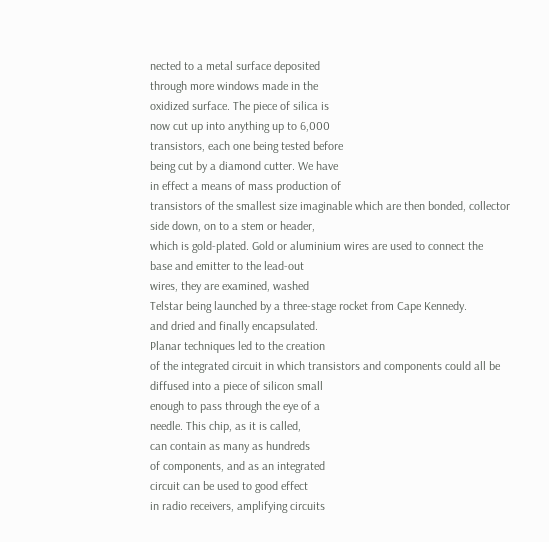nected to a metal surface deposited
through more windows made in the
oxidized surface. The piece of silica is
now cut up into anything up to 6,000
transistors, each one being tested before
being cut by a diamond cutter. We have
in effect a means of mass production of
transistors of the smallest size imaginable which are then bonded, collector
side down, on to a stem or header,
which is gold-plated. Gold or aluminium wires are used to connect the
base and emitter to the lead-out
wires, they are examined, washed
Telstar being launched by a three-stage rocket from Cape Kennedy.
and dried and finally encapsulated.
Planar techniques led to the creation
of the integrated circuit in which transistors and components could all be
diffused into a piece of silicon small
enough to pass through the eye of a
needle. This chip, as it is called,
can contain as many as hundreds
of components, and as an integrated
circuit can be used to good effect
in radio receivers, amplifying circuits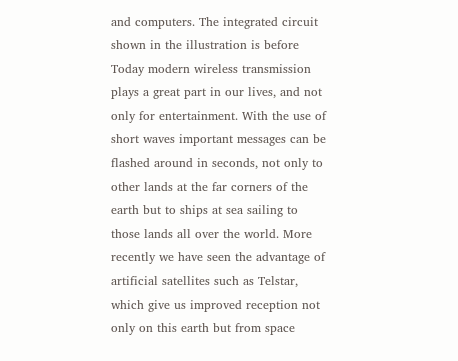and computers. The integrated circuit
shown in the illustration is before
Today modern wireless transmission
plays a great part in our lives, and not
only for entertainment. With the use of
short waves important messages can be
flashed around in seconds, not only to
other lands at the far corners of the
earth but to ships at sea sailing to
those lands all over the world. More
recently we have seen the advantage of
artificial satellites such as Telstar,
which give us improved reception not
only on this earth but from space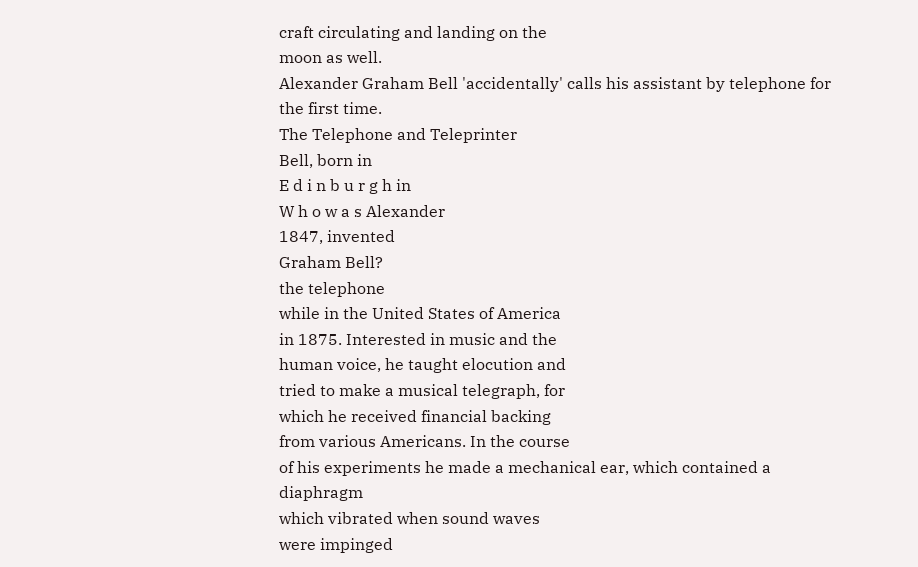craft circulating and landing on the
moon as well.
Alexander Graham Bell 'accidentally' calls his assistant by telephone for the first time.
The Telephone and Teleprinter
Bell, born in
E d i n b u r g h in
W h o w a s Alexander
1847, invented
Graham Bell?
the telephone
while in the United States of America
in 1875. Interested in music and the
human voice, he taught elocution and
tried to make a musical telegraph, for
which he received financial backing
from various Americans. In the course
of his experiments he made a mechanical ear, which contained a diaphragm
which vibrated when sound waves
were impinged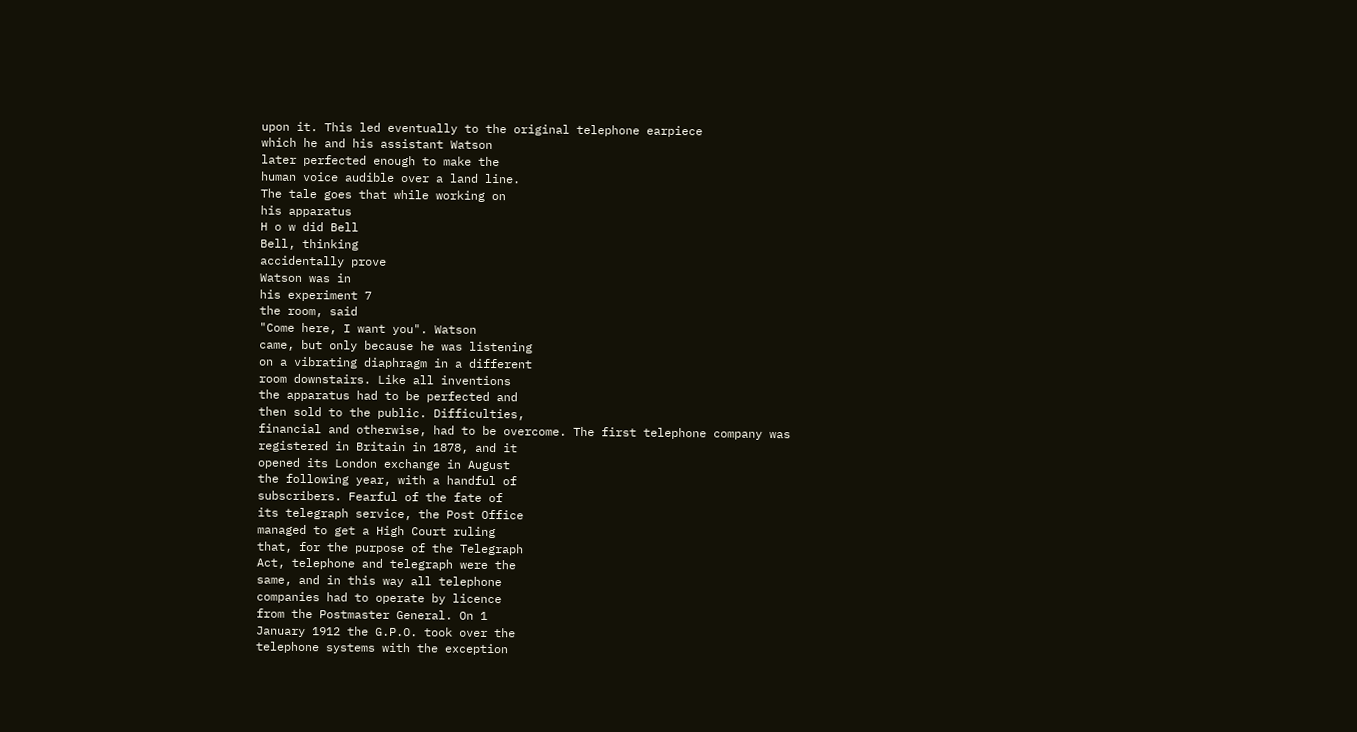upon it. This led eventually to the original telephone earpiece
which he and his assistant Watson
later perfected enough to make the
human voice audible over a land line.
The tale goes that while working on
his apparatus
H o w did Bell
Bell, thinking
accidentally prove
Watson was in
his experiment 7
the room, said
"Come here, I want you". Watson
came, but only because he was listening
on a vibrating diaphragm in a different
room downstairs. Like all inventions
the apparatus had to be perfected and
then sold to the public. Difficulties,
financial and otherwise, had to be overcome. The first telephone company was
registered in Britain in 1878, and it
opened its London exchange in August
the following year, with a handful of
subscribers. Fearful of the fate of
its telegraph service, the Post Office
managed to get a High Court ruling
that, for the purpose of the Telegraph
Act, telephone and telegraph were the
same, and in this way all telephone
companies had to operate by licence
from the Postmaster General. On 1
January 1912 the G.P.O. took over the
telephone systems with the exception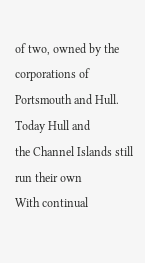of two, owned by the corporations of
Portsmouth and Hull. Today Hull and
the Channel Islands still run their own
With continual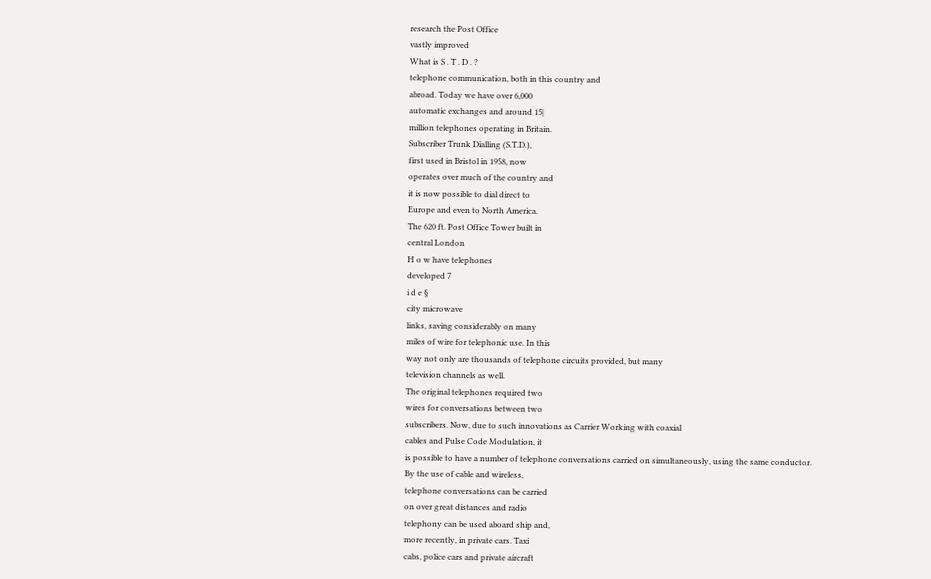research the Post Office
vastly improved
What is S . T . D . ?
telephone communication, both in this country and
abroad. Today we have over 6,000
automatic exchanges and around 15|
million telephones operating in Britain.
Subscriber Trunk Dialling (S.T.D.),
first used in Bristol in 1958, now
operates over much of the country and
it is now possible to dial direct to
Europe and even to North America.
The 620 ft. Post Office Tower built in
central London
H o w have telephones
developed 7
i d e §
city microwave
links, saving considerably on many
miles of wire for telephonic use. In this
way not only are thousands of telephone circuits provided, but many
television channels as well.
The original telephones required two
wires for conversations between two
subscribers. Now, due to such innovations as Carrier Working with coaxial
cables and Pulse Code Modulation, it
is possible to have a number of telephone conversations carried on simultaneously, using the same conductor.
By the use of cable and wireless,
telephone conversations can be carried
on over great distances and radio
telephony can be used aboard ship and,
more recently, in private cars. Taxi
cabs, police cars and private aircraft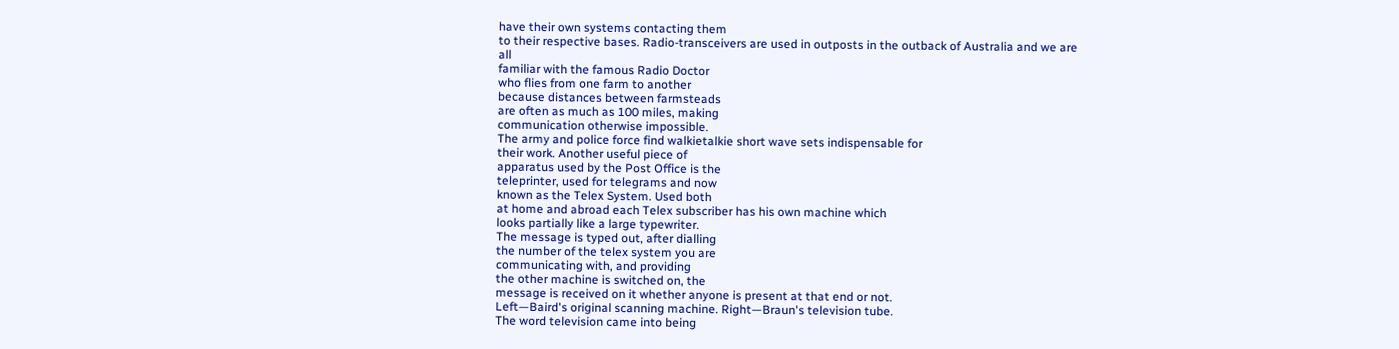have their own systems contacting them
to their respective bases. Radio-transceivers are used in outposts in the outback of Australia and we are all
familiar with the famous Radio Doctor
who flies from one farm to another
because distances between farmsteads
are often as much as 100 miles, making
communication otherwise impossible.
The army and police force find walkietalkie short wave sets indispensable for
their work. Another useful piece of
apparatus used by the Post Office is the
teleprinter, used for telegrams and now
known as the Telex System. Used both
at home and abroad each Telex subscriber has his own machine which
looks partially like a large typewriter.
The message is typed out, after dialling
the number of the telex system you are
communicating with, and providing
the other machine is switched on, the
message is received on it whether anyone is present at that end or not.
Left—Baird's original scanning machine. Right—Braun's television tube.
The word television came into being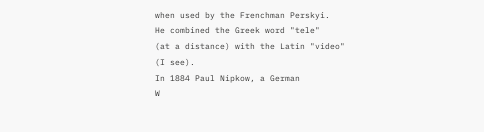when used by the Frenchman Perskyi.
He combined the Greek word "tele"
(at a distance) with the Latin "video"
(I see).
In 1884 Paul Nipkow, a German
W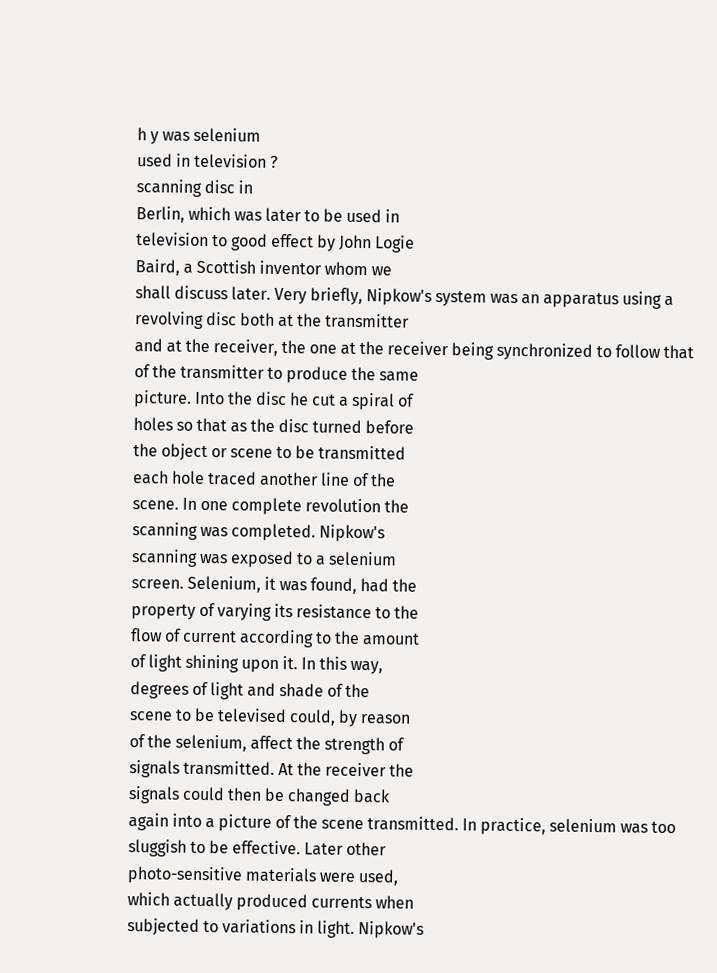h y was selenium
used in television ?
scanning disc in
Berlin, which was later to be used in
television to good effect by John Logie
Baird, a Scottish inventor whom we
shall discuss later. Very briefly, Nipkow's system was an apparatus using a
revolving disc both at the transmitter
and at the receiver, the one at the receiver being synchronized to follow that
of the transmitter to produce the same
picture. Into the disc he cut a spiral of
holes so that as the disc turned before
the object or scene to be transmitted
each hole traced another line of the
scene. In one complete revolution the
scanning was completed. Nipkow's
scanning was exposed to a selenium
screen. Selenium, it was found, had the
property of varying its resistance to the
flow of current according to the amount
of light shining upon it. In this way,
degrees of light and shade of the
scene to be televised could, by reason
of the selenium, affect the strength of
signals transmitted. At the receiver the
signals could then be changed back
again into a picture of the scene transmitted. In practice, selenium was too
sluggish to be effective. Later other
photo-sensitive materials were used,
which actually produced currents when
subjected to variations in light. Nipkow's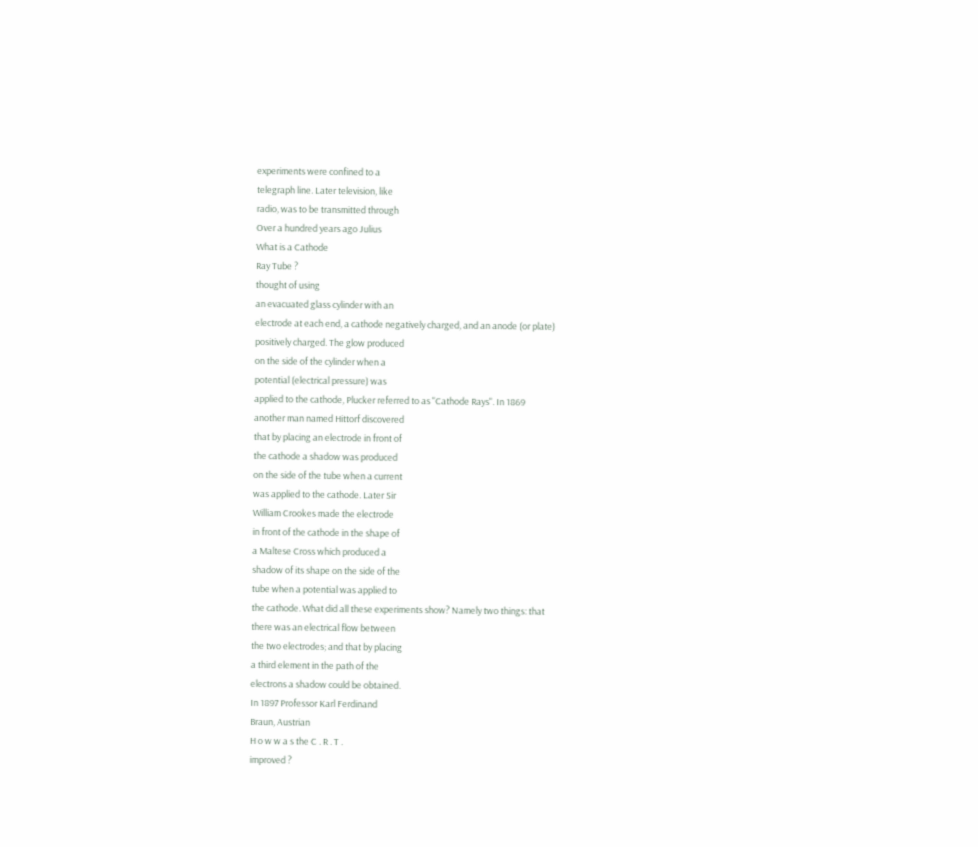experiments were confined to a
telegraph line. Later television, like
radio, was to be transmitted through
Over a hundred years ago Julius
What is a Cathode
Ray Tube ?
thought of using
an evacuated glass cylinder with an
electrode at each end, a cathode negatively charged, and an anode (or plate)
positively charged. The glow produced
on the side of the cylinder when a
potential (electrical pressure) was
applied to the cathode, Plucker referred to as "Cathode Rays". In 1869
another man named Hittorf discovered
that by placing an electrode in front of
the cathode a shadow was produced
on the side of the tube when a current
was applied to the cathode. Later Sir
William Crookes made the electrode
in front of the cathode in the shape of
a Maltese Cross which produced a
shadow of its shape on the side of the
tube when a potential was applied to
the cathode. What did all these experiments show? Namely two things: that
there was an electrical flow between
the two electrodes; and that by placing
a third element in the path of the
electrons a shadow could be obtained.
In 1897 Professor Karl Ferdinand
Braun, Austrian
H o w w a s the C . R . T .
improved ?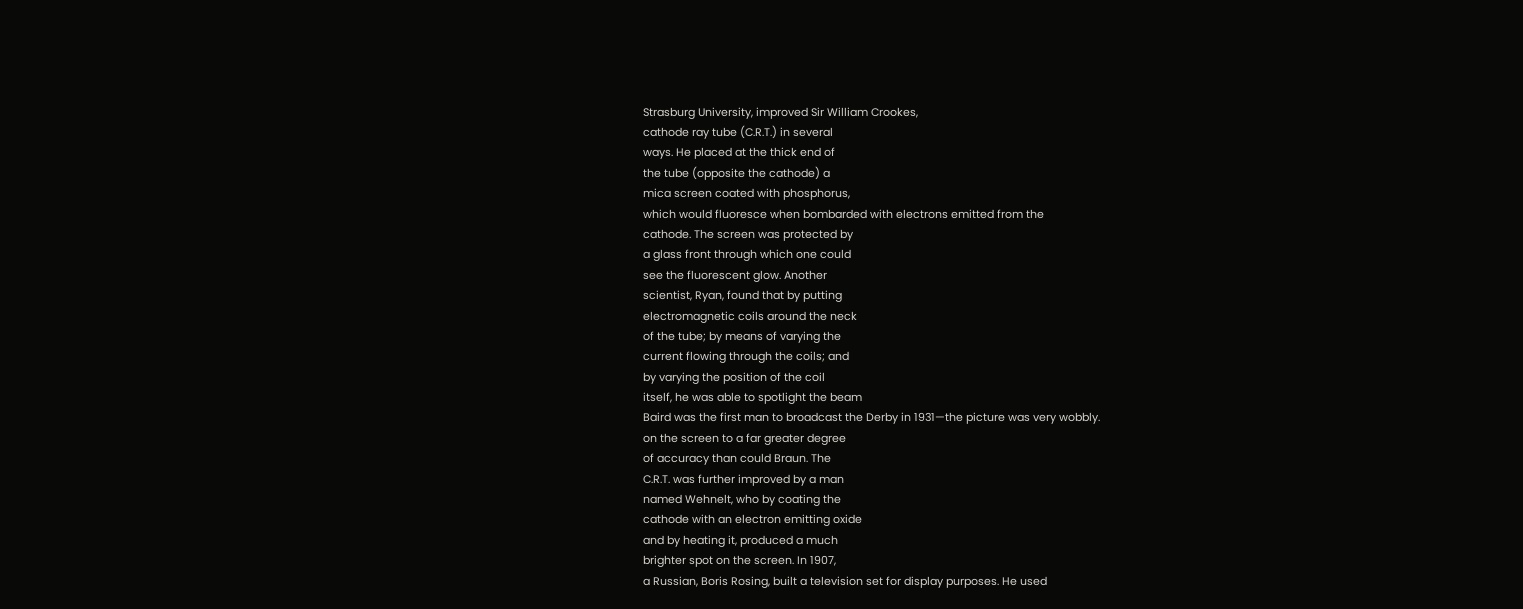Strasburg University, improved Sir William Crookes,
cathode ray tube (C.R.T.) in several
ways. He placed at the thick end of
the tube (opposite the cathode) a
mica screen coated with phosphorus,
which would fluoresce when bombarded with electrons emitted from the
cathode. The screen was protected by
a glass front through which one could
see the fluorescent glow. Another
scientist, Ryan, found that by putting
electromagnetic coils around the neck
of the tube; by means of varying the
current flowing through the coils; and
by varying the position of the coil
itself, he was able to spotlight the beam
Baird was the first man to broadcast the Derby in 1931—the picture was very wobbly.
on the screen to a far greater degree
of accuracy than could Braun. The
C.R.T. was further improved by a man
named Wehnelt, who by coating the
cathode with an electron emitting oxide
and by heating it, produced a much
brighter spot on the screen. In 1907,
a Russian, Boris Rosing, built a television set for display purposes. He used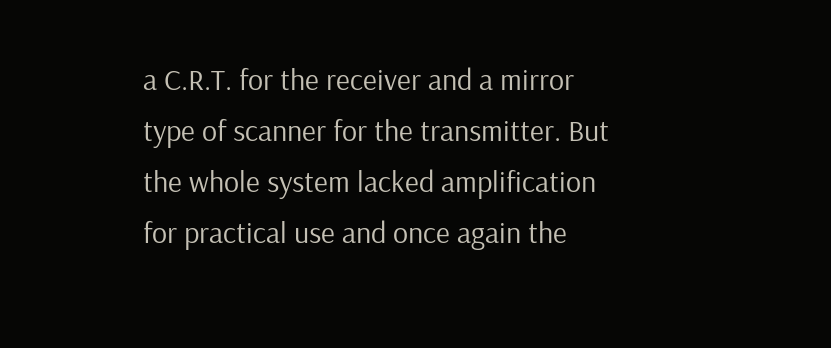a C.R.T. for the receiver and a mirror
type of scanner for the transmitter. But
the whole system lacked amplification
for practical use and once again the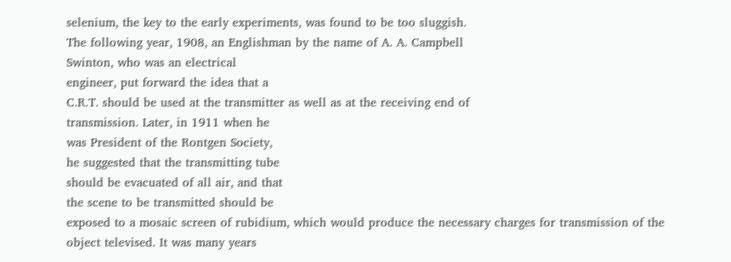selenium, the key to the early experiments, was found to be too sluggish.
The following year, 1908, an Englishman by the name of A. A. Campbell
Swinton, who was an electrical
engineer, put forward the idea that a
C.R.T. should be used at the transmitter as well as at the receiving end of
transmission. Later, in 1911 when he
was President of the Rontgen Society,
he suggested that the transmitting tube
should be evacuated of all air, and that
the scene to be transmitted should be
exposed to a mosaic screen of rubidium, which would produce the necessary charges for transmission of the
object televised. It was many years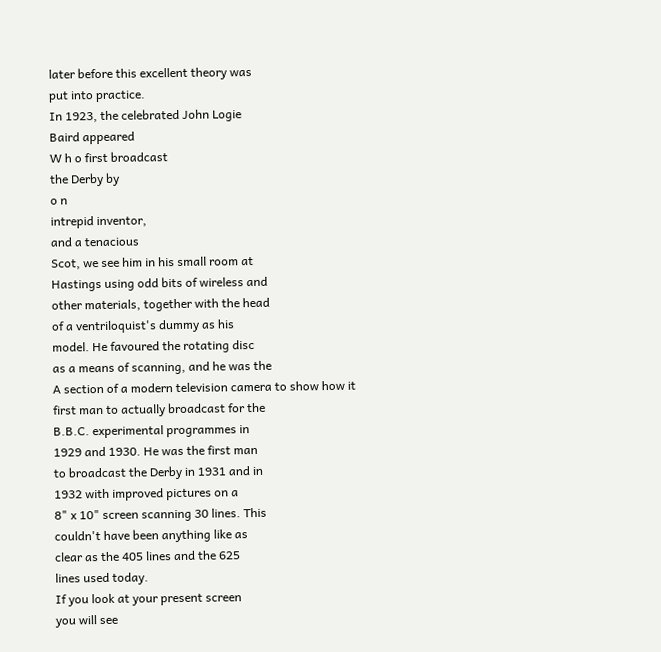later before this excellent theory was
put into practice.
In 1923, the celebrated John Logie
Baird appeared
W h o first broadcast
the Derby by
o n
intrepid inventor,
and a tenacious
Scot, we see him in his small room at
Hastings using odd bits of wireless and
other materials, together with the head
of a ventriloquist's dummy as his
model. He favoured the rotating disc
as a means of scanning, and he was the
A section of a modern television camera to show how it
first man to actually broadcast for the
B.B.C. experimental programmes in
1929 and 1930. He was the first man
to broadcast the Derby in 1931 and in
1932 with improved pictures on a
8" x 10" screen scanning 30 lines. This
couldn't have been anything like as
clear as the 405 lines and the 625
lines used today.
If you look at your present screen
you will see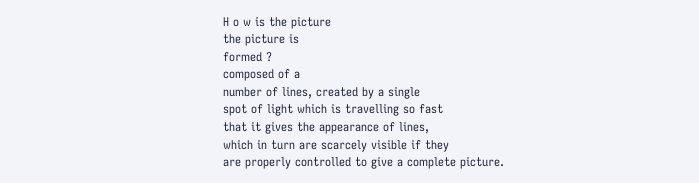H o w is the picture
the picture is
formed ?
composed of a
number of lines, created by a single
spot of light which is travelling so fast
that it gives the appearance of lines,
which in turn are scarcely visible if they
are properly controlled to give a complete picture.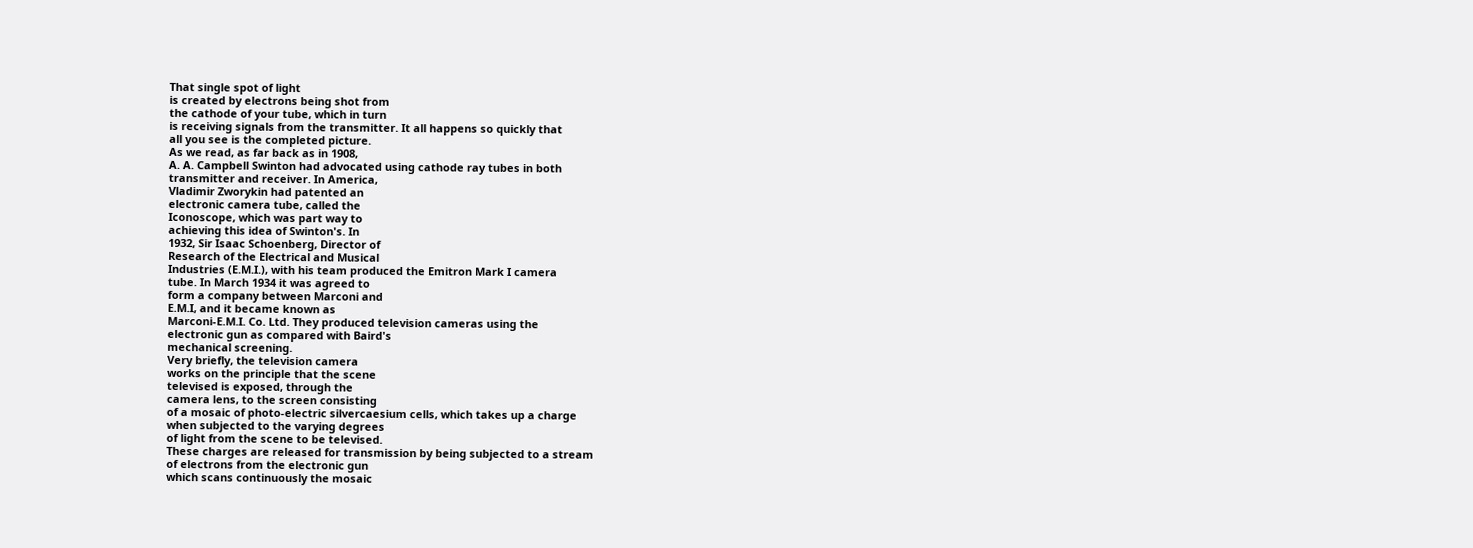That single spot of light
is created by electrons being shot from
the cathode of your tube, which in turn
is receiving signals from the transmitter. It all happens so quickly that
all you see is the completed picture.
As we read, as far back as in 1908,
A. A. Campbell Swinton had advocated using cathode ray tubes in both
transmitter and receiver. In America,
Vladimir Zworykin had patented an
electronic camera tube, called the
Iconoscope, which was part way to
achieving this idea of Swinton's. In
1932, Sir Isaac Schoenberg, Director of
Research of the Electrical and Musical
Industries (E.M.I.), with his team produced the Emitron Mark I camera
tube. In March 1934 it was agreed to
form a company between Marconi and
E.M.I, and it became known as
Marconi-E.M.I. Co. Ltd. They produced television cameras using the
electronic gun as compared with Baird's
mechanical screening.
Very briefly, the television camera
works on the principle that the scene
televised is exposed, through the
camera lens, to the screen consisting
of a mosaic of photo-electric silvercaesium cells, which takes up a charge
when subjected to the varying degrees
of light from the scene to be televised.
These charges are released for transmission by being subjected to a stream
of electrons from the electronic gun
which scans continuously the mosaic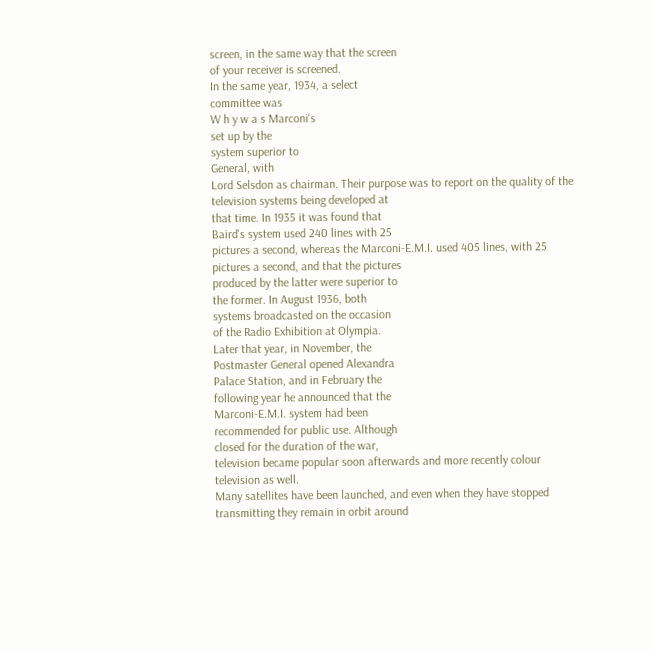screen, in the same way that the screen
of your receiver is screened.
In the same year, 1934, a select
committee was
W h y w a s Marconi's
set up by the
system superior to
General, with
Lord Selsdon as chairman. Their purpose was to report on the quality of the
television systems being developed at
that time. In 1935 it was found that
Baird's system used 240 lines with 25
pictures a second, whereas the Marconi-E.M.I. used 405 lines, with 25
pictures a second, and that the pictures
produced by the latter were superior to
the former. In August 1936, both
systems broadcasted on the occasion
of the Radio Exhibition at Olympia.
Later that year, in November, the
Postmaster General opened Alexandra
Palace Station, and in February the
following year he announced that the
Marconi-E.M.I. system had been
recommended for public use. Although
closed for the duration of the war,
television became popular soon afterwards and more recently colour television as well.
Many satellites have been launched, and even when they have stopped transmitting they remain in orbit around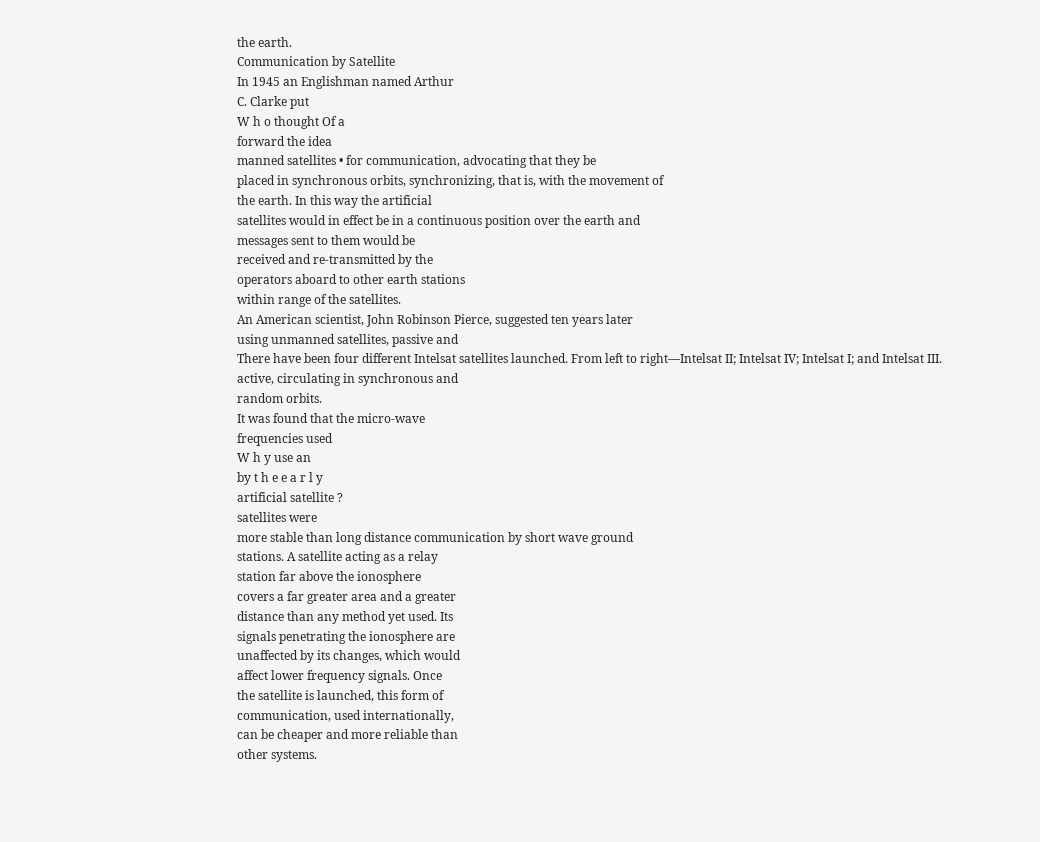the earth.
Communication by Satellite
In 1945 an Englishman named Arthur
C. Clarke put
W h o thought Of a
forward the idea
manned satellites • for communication, advocating that they be
placed in synchronous orbits, synchronizing, that is, with the movement of
the earth. In this way the artificial
satellites would in effect be in a continuous position over the earth and
messages sent to them would be
received and re-transmitted by the
operators aboard to other earth stations
within range of the satellites.
An American scientist, John Robinson Pierce, suggested ten years later
using unmanned satellites, passive and
There have been four different Intelsat satellites launched. From left to right—Intelsat II; Intelsat IV; Intelsat I; and Intelsat III.
active, circulating in synchronous and
random orbits.
It was found that the micro-wave
frequencies used
W h y use an
by t h e e a r l y
artificial satellite ?
satellites were
more stable than long distance communication by short wave ground
stations. A satellite acting as a relay
station far above the ionosphere
covers a far greater area and a greater
distance than any method yet used. Its
signals penetrating the ionosphere are
unaffected by its changes, which would
affect lower frequency signals. Once
the satellite is launched, this form of
communication, used internationally,
can be cheaper and more reliable than
other systems.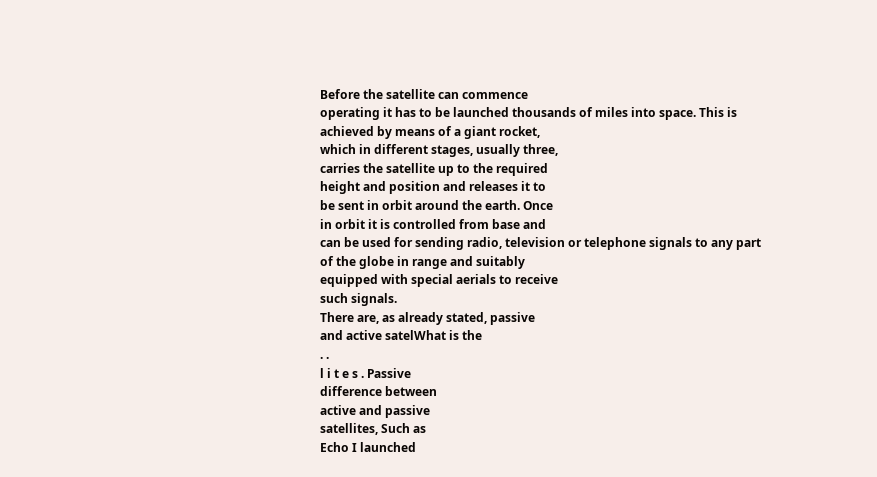Before the satellite can commence
operating it has to be launched thousands of miles into space. This is
achieved by means of a giant rocket,
which in different stages, usually three,
carries the satellite up to the required
height and position and releases it to
be sent in orbit around the earth. Once
in orbit it is controlled from base and
can be used for sending radio, television or telephone signals to any part
of the globe in range and suitably
equipped with special aerials to receive
such signals.
There are, as already stated, passive
and active satelWhat is the
. .
l i t e s . Passive
difference between
active and passive
satellites, Such as
Echo I launched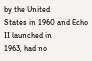by the United
States in 1960 and Echo II launched in
1963, had no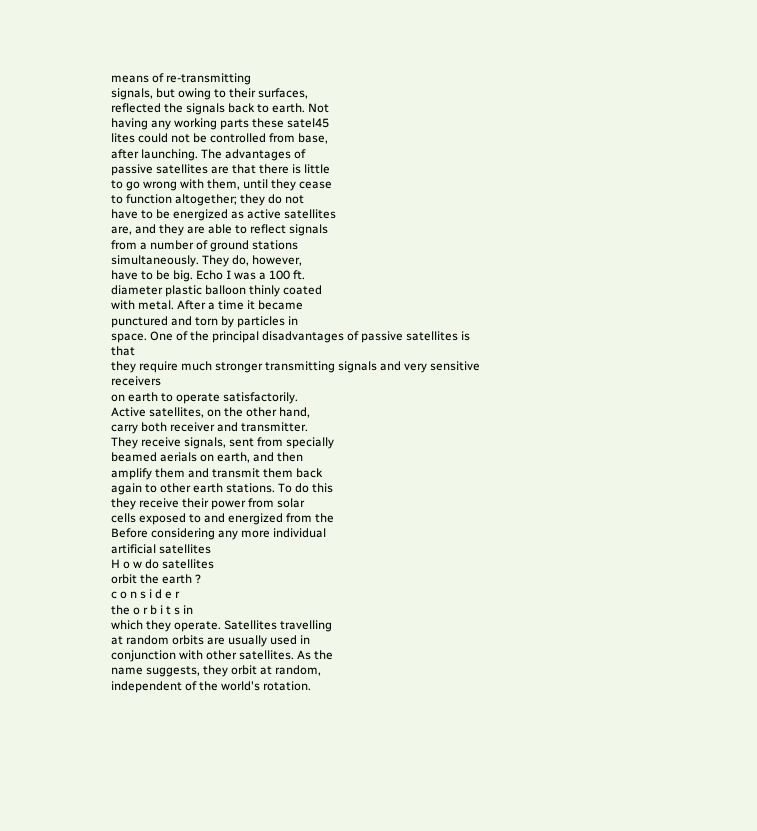means of re-transmitting
signals, but owing to their surfaces,
reflected the signals back to earth. Not
having any working parts these satel45
lites could not be controlled from base,
after launching. The advantages of
passive satellites are that there is little
to go wrong with them, until they cease
to function altogether; they do not
have to be energized as active satellites
are, and they are able to reflect signals
from a number of ground stations
simultaneously. They do, however,
have to be big. Echo I was a 100 ft.
diameter plastic balloon thinly coated
with metal. After a time it became
punctured and torn by particles in
space. One of the principal disadvantages of passive satellites is that
they require much stronger transmitting signals and very sensitive receivers
on earth to operate satisfactorily.
Active satellites, on the other hand,
carry both receiver and transmitter.
They receive signals, sent from specially
beamed aerials on earth, and then
amplify them and transmit them back
again to other earth stations. To do this
they receive their power from solar
cells exposed to and energized from the
Before considering any more individual
artificial satellites
H o w do satellites
orbit the earth ?
c o n s i d e r
the o r b i t s in
which they operate. Satellites travelling
at random orbits are usually used in
conjunction with other satellites. As the
name suggests, they orbit at random,
independent of the world's rotation.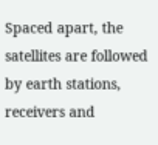Spaced apart, the satellites are followed
by earth stations, receivers and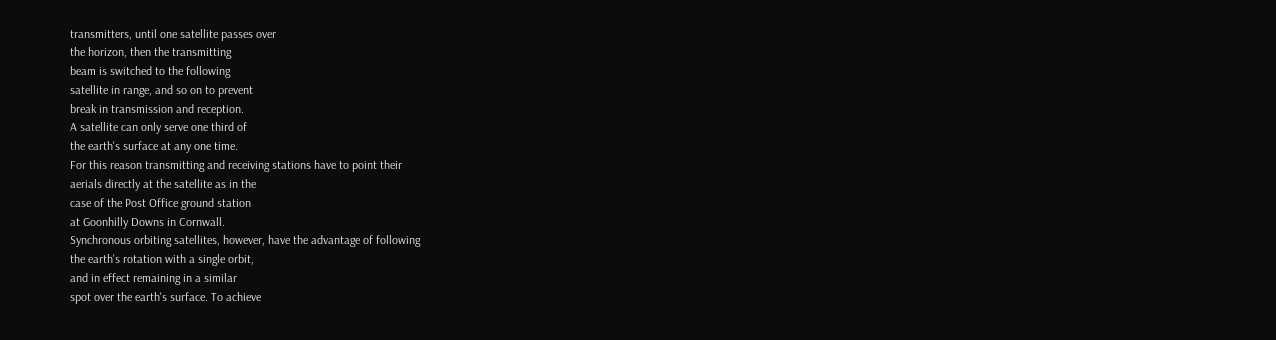transmitters, until one satellite passes over
the horizon, then the transmitting
beam is switched to the following
satellite in range, and so on to prevent
break in transmission and reception.
A satellite can only serve one third of
the earth's surface at any one time.
For this reason transmitting and receiving stations have to point their
aerials directly at the satellite as in the
case of the Post Office ground station
at Goonhilly Downs in Cornwall.
Synchronous orbiting satellites, however, have the advantage of following
the earth's rotation with a single orbit,
and in effect remaining in a similar
spot over the earth's surface. To achieve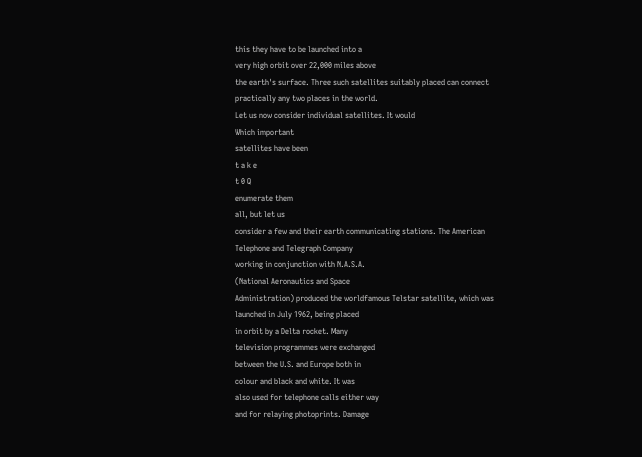this they have to be launched into a
very high orbit over 22,000 miles above
the earth's surface. Three such satellites suitably placed can connect
practically any two places in the world.
Let us now consider individual satellites. It would
Which important
satellites have been
t a k e
t 0 Q
enumerate them
all, but let us
consider a few and their earth communicating stations. The American
Telephone and Telegraph Company
working in conjunction with N.A.S.A.
(National Aeronautics and Space
Administration) produced the worldfamous Telstar satellite, which was
launched in July 1962, being placed
in orbit by a Delta rocket. Many
television programmes were exchanged
between the U.S. and Europe both in
colour and black and white. It was
also used for telephone calls either way
and for relaying photoprints. Damage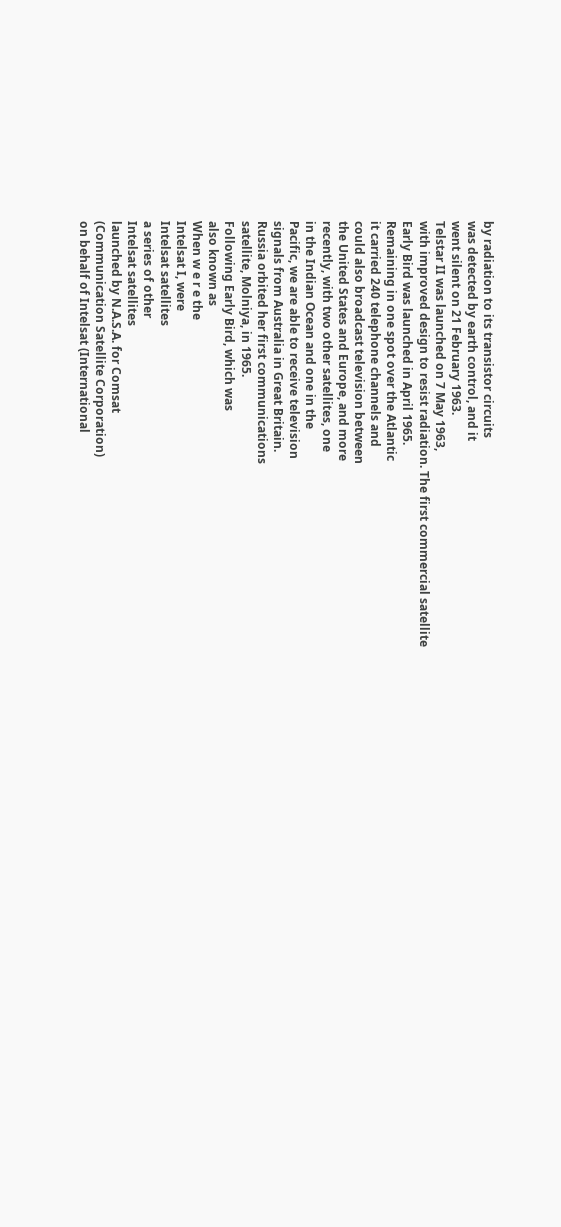by radiation to its transistor circuits
was detected by earth control, and it
went silent on 21 February 1963.
Telstar II was launched on 7 May 1963,
with improved design to resist radiation. The first commercial satellite
Early Bird was launched in April 1965.
Remaining in one spot over the Atlantic
it carried 240 telephone channels and
could also broadcast television between
the United States and Europe, and more
recently, with two other satellites, one
in the Indian Ocean and one in the
Pacific, we are able to receive television
signals from Australia in Great Britain.
Russia orbited her first communications
satellite, Molniya, in 1965.
Following Early Bird, which was
also known as
When w e r e the
Intelsat I, were
Intelsat satellites
a series of other
Intelsat satellites
launched by N.A.S.A. for Comsat
(Communication Satellite Corporation)
on behalf of Intelsat (International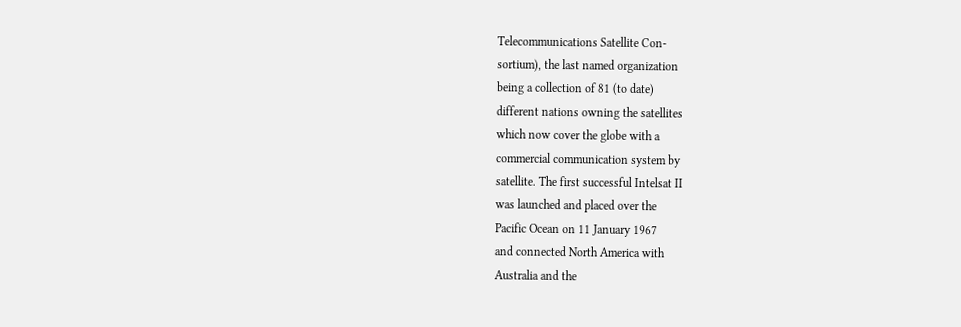Telecommunications Satellite Con-
sortium), the last named organization
being a collection of 81 (to date)
different nations owning the satellites
which now cover the globe with a
commercial communication system by
satellite. The first successful Intelsat II
was launched and placed over the
Pacific Ocean on 11 January 1967
and connected North America with
Australia and the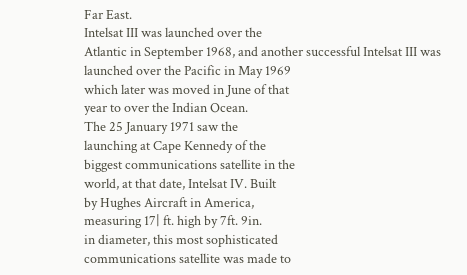Far East.
Intelsat III was launched over the
Atlantic in September 1968, and another successful Intelsat III was
launched over the Pacific in May 1969
which later was moved in June of that
year to over the Indian Ocean.
The 25 January 1971 saw the
launching at Cape Kennedy of the
biggest communications satellite in the
world, at that date, Intelsat IV. Built
by Hughes Aircraft in America,
measuring 17| ft. high by 7ft. 9in.
in diameter, this most sophisticated
communications satellite was made to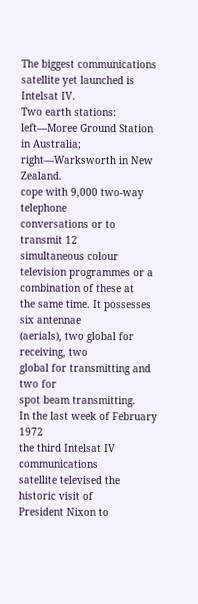The biggest communications satellite yet launched is Intelsat IV.
Two earth stations: left—Moree Ground Station in Australia; right—Warksworth in New Zealand.
cope with 9,000 two-way telephone
conversations or to transmit 12
simultaneous colour television programmes or a combination of these at
the same time. It possesses six antennae
(aerials), two global for receiving, two
global for transmitting and two for
spot beam transmitting.
In the last week of February 1972
the third Intelsat IV communications
satellite televised the historic visit of
President Nixon to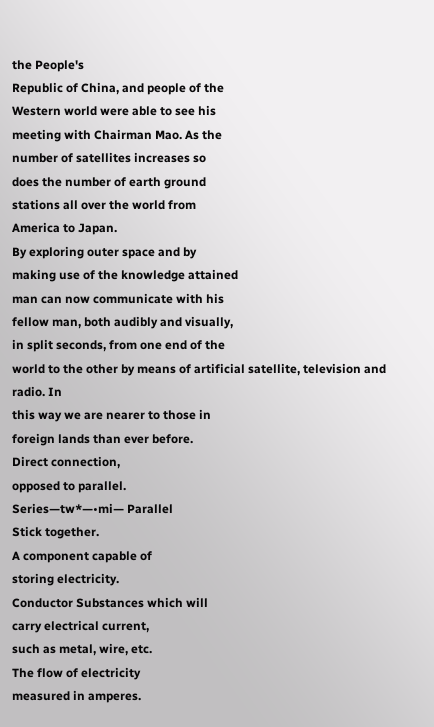the People's
Republic of China, and people of the
Western world were able to see his
meeting with Chairman Mao. As the
number of satellites increases so
does the number of earth ground
stations all over the world from
America to Japan.
By exploring outer space and by
making use of the knowledge attained
man can now communicate with his
fellow man, both audibly and visually,
in split seconds, from one end of the
world to the other by means of artificial satellite, television and radio. In
this way we are nearer to those in
foreign lands than ever before.
Direct connection,
opposed to parallel.
Series—tw*—•mi— Parallel
Stick together.
A component capable of
storing electricity.
Conductor Substances which will
carry electrical current,
such as metal, wire, etc.
The flow of electricity
measured in amperes.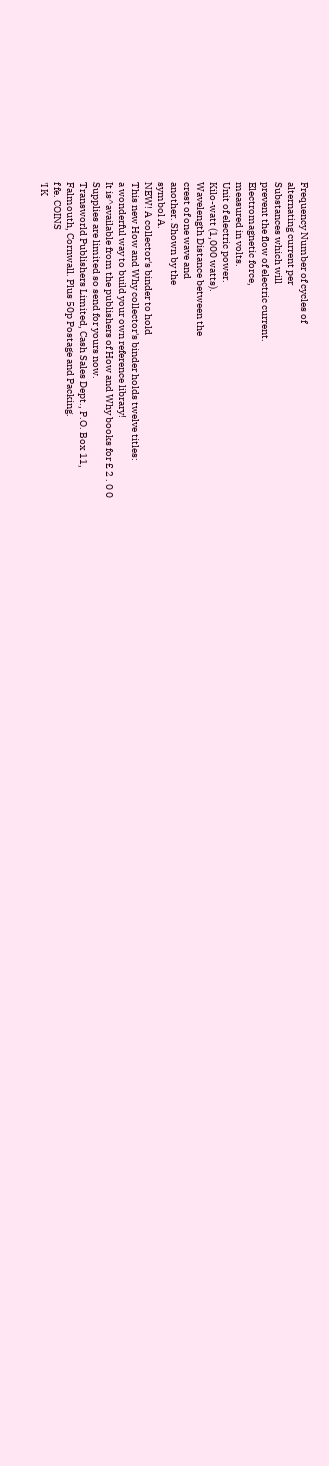Frequency Number of cycles of
alternating current per
Substances which will
prevent the flow of electric current.
Electromagnetic force,
measured in volts.
Unit of electric power.
Kilo-watt (1,000 watts).
Wavelength Distance between the
crest of one wave and
another. Shown by the
symbol A.
NEW! A collector's binder to hold
This new How and Why collector's binder holds twelve titles:
a wonderful way to build your own reference library!
It is^available from the publishers of How and Why books for £ 2 . 0 0
Supplies are limited so send for yours now.
Transworld Publishers Limited, Cash Sales Dept., P.O. Box 11,
Falmouth, Cornwall. Plus 50p Postage and Packing.
f fe. COINS
'I K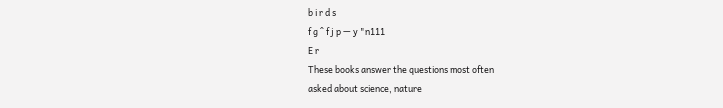b i r d s
f g ^ f j p — y "n111
E r
These books answer the questions most often
asked about science, nature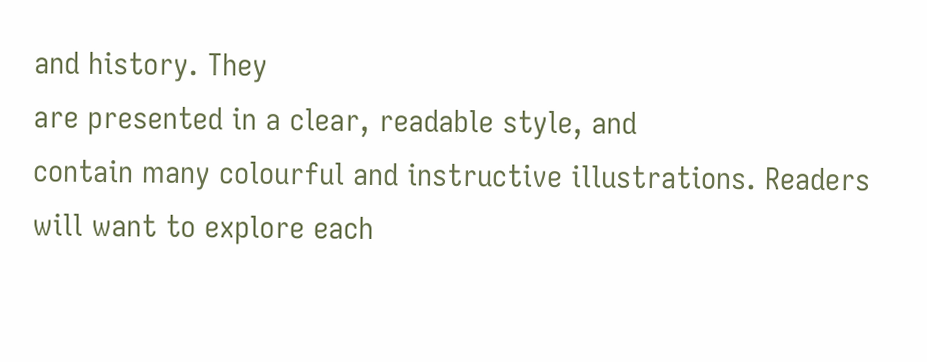and history. They
are presented in a clear, readable style, and
contain many colourful and instructive illustrations. Readers will want to explore each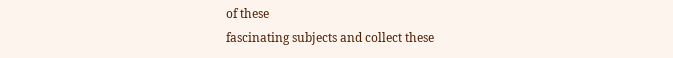of these
fascinating subjects and collect these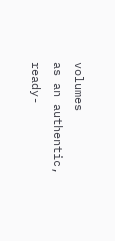volumes
as an authentic, ready-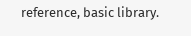reference, basic library.